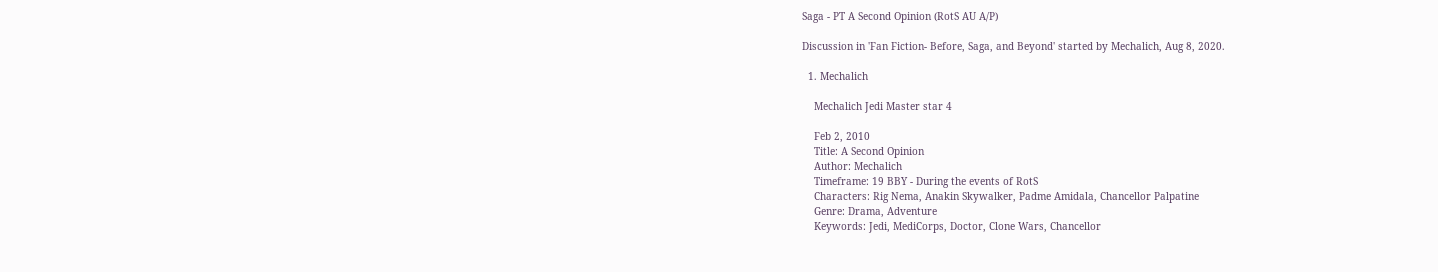Saga - PT A Second Opinion (RotS AU A/P)

Discussion in 'Fan Fiction- Before, Saga, and Beyond' started by Mechalich, Aug 8, 2020.

  1. Mechalich

    Mechalich Jedi Master star 4

    Feb 2, 2010
    Title: A Second Opinion
    Author: Mechalich
    Timeframe: 19 BBY - During the events of RotS
    Characters: Rig Nema, Anakin Skywalker, Padme Amidala, Chancellor Palpatine
    Genre: Drama, Adventure
    Keywords: Jedi, MediCorps, Doctor, Clone Wars, Chancellor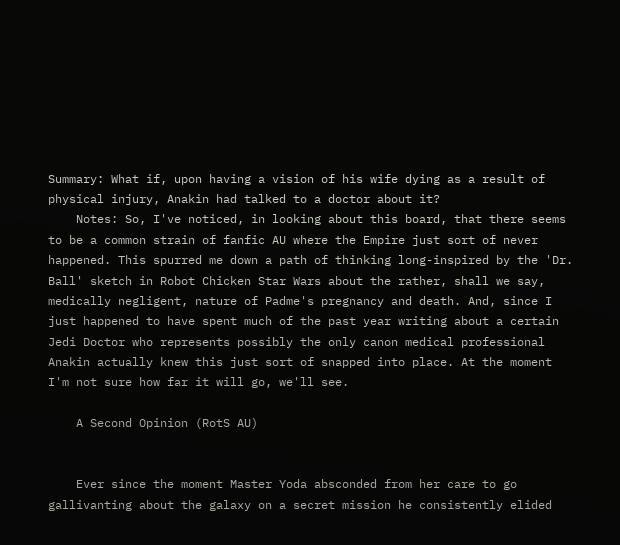Summary: What if, upon having a vision of his wife dying as a result of physical injury, Anakin had talked to a doctor about it?
    Notes: So, I've noticed, in looking about this board, that there seems to be a common strain of fanfic AU where the Empire just sort of never happened. This spurred me down a path of thinking long-inspired by the 'Dr. Ball' sketch in Robot Chicken Star Wars about the rather, shall we say, medically negligent, nature of Padme's pregnancy and death. And, since I just happened to have spent much of the past year writing about a certain Jedi Doctor who represents possibly the only canon medical professional Anakin actually knew this just sort of snapped into place. At the moment I'm not sure how far it will go, we'll see.

    A Second Opinion (RotS AU)


    Ever since the moment Master Yoda absconded from her care to go gallivanting about the galaxy on a secret mission he consistently elided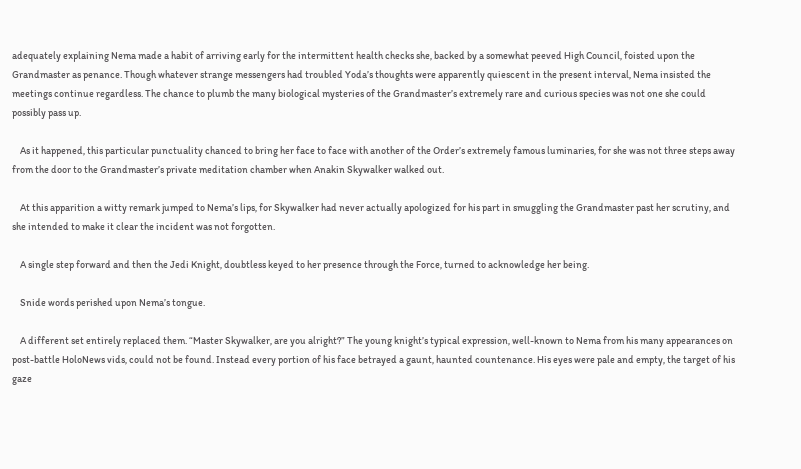adequately explaining Nema made a habit of arriving early for the intermittent health checks she, backed by a somewhat peeved High Council, foisted upon the Grandmaster as penance. Though whatever strange messengers had troubled Yoda’s thoughts were apparently quiescent in the present interval, Nema insisted the meetings continue regardless. The chance to plumb the many biological mysteries of the Grandmaster’s extremely rare and curious species was not one she could possibly pass up.

    As it happened, this particular punctuality chanced to bring her face to face with another of the Order’s extremely famous luminaries, for she was not three steps away from the door to the Grandmaster’s private meditation chamber when Anakin Skywalker walked out.

    At this apparition a witty remark jumped to Nema’s lips, for Skywalker had never actually apologized for his part in smuggling the Grandmaster past her scrutiny, and she intended to make it clear the incident was not forgotten.

    A single step forward and then the Jedi Knight, doubtless keyed to her presence through the Force, turned to acknowledge her being.

    Snide words perished upon Nema’s tongue.

    A different set entirely replaced them. “Master Skywalker, are you alright?” The young knight’s typical expression, well-known to Nema from his many appearances on post-battle HoloNews vids, could not be found. Instead every portion of his face betrayed a gaunt, haunted countenance. His eyes were pale and empty, the target of his gaze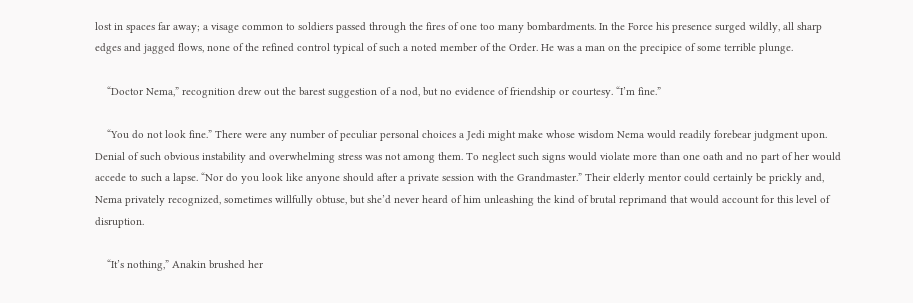lost in spaces far away; a visage common to soldiers passed through the fires of one too many bombardments. In the Force his presence surged wildly, all sharp edges and jagged flows, none of the refined control typical of such a noted member of the Order. He was a man on the precipice of some terrible plunge.

    “Doctor Nema,” recognition drew out the barest suggestion of a nod, but no evidence of friendship or courtesy. “I’m fine.”

    “You do not look fine.” There were any number of peculiar personal choices a Jedi might make whose wisdom Nema would readily forebear judgment upon. Denial of such obvious instability and overwhelming stress was not among them. To neglect such signs would violate more than one oath and no part of her would accede to such a lapse. “Nor do you look like anyone should after a private session with the Grandmaster.” Their elderly mentor could certainly be prickly and, Nema privately recognized, sometimes willfully obtuse, but she’d never heard of him unleashing the kind of brutal reprimand that would account for this level of disruption.

    “It’s nothing,” Anakin brushed her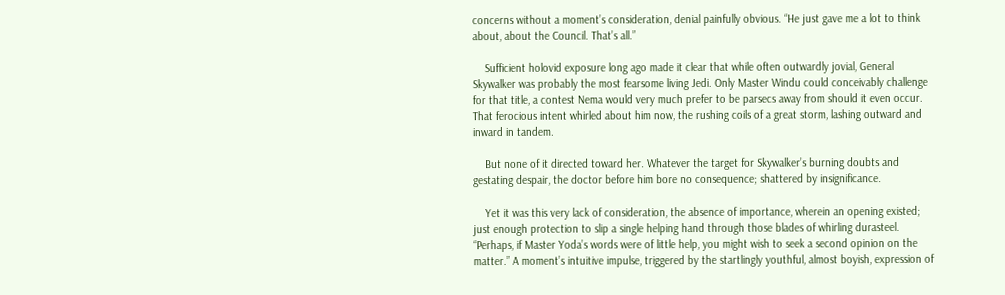concerns without a moment’s consideration, denial painfully obvious. “He just gave me a lot to think about, about the Council. That’s all.”

    Sufficient holovid exposure long ago made it clear that while often outwardly jovial, General Skywalker was probably the most fearsome living Jedi. Only Master Windu could conceivably challenge for that title, a contest Nema would very much prefer to be parsecs away from should it even occur. That ferocious intent whirled about him now, the rushing coils of a great storm, lashing outward and inward in tandem.

    But none of it directed toward her. Whatever the target for Skywalker’s burning doubts and gestating despair, the doctor before him bore no consequence; shattered by insignificance.

    Yet it was this very lack of consideration, the absence of importance, wherein an opening existed; just enough protection to slip a single helping hand through those blades of whirling durasteel. “Perhaps, if Master Yoda’s words were of little help, you might wish to seek a second opinion on the matter.” A moment’s intuitive impulse, triggered by the startlingly youthful, almost boyish, expression of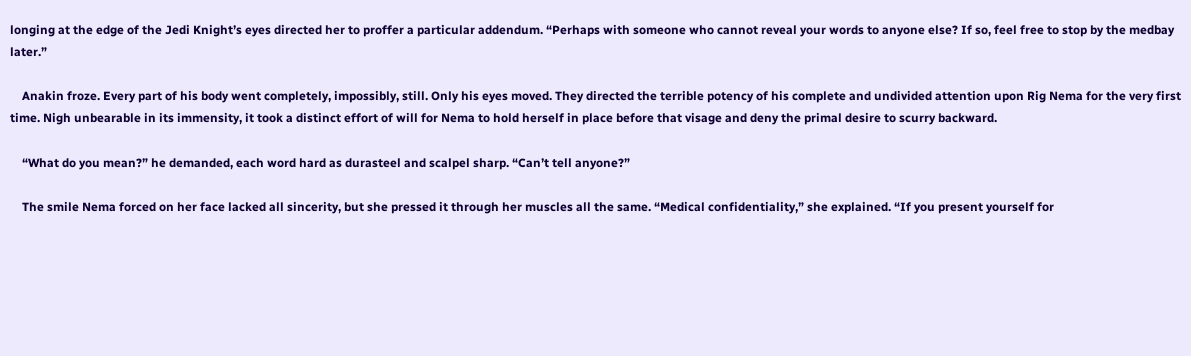longing at the edge of the Jedi Knight’s eyes directed her to proffer a particular addendum. “Perhaps with someone who cannot reveal your words to anyone else? If so, feel free to stop by the medbay later.”

    Anakin froze. Every part of his body went completely, impossibly, still. Only his eyes moved. They directed the terrible potency of his complete and undivided attention upon Rig Nema for the very first time. Nigh unbearable in its immensity, it took a distinct effort of will for Nema to hold herself in place before that visage and deny the primal desire to scurry backward.

    “What do you mean?” he demanded, each word hard as durasteel and scalpel sharp. “Can’t tell anyone?”

    The smile Nema forced on her face lacked all sincerity, but she pressed it through her muscles all the same. “Medical confidentiality,” she explained. “If you present yourself for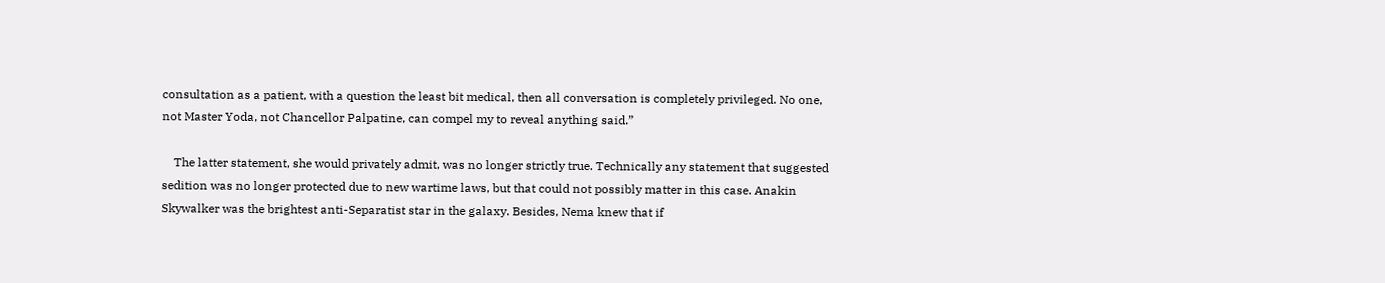consultation as a patient, with a question the least bit medical, then all conversation is completely privileged. No one, not Master Yoda, not Chancellor Palpatine, can compel my to reveal anything said.”

    The latter statement, she would privately admit, was no longer strictly true. Technically any statement that suggested sedition was no longer protected due to new wartime laws, but that could not possibly matter in this case. Anakin Skywalker was the brightest anti-Separatist star in the galaxy. Besides, Nema knew that if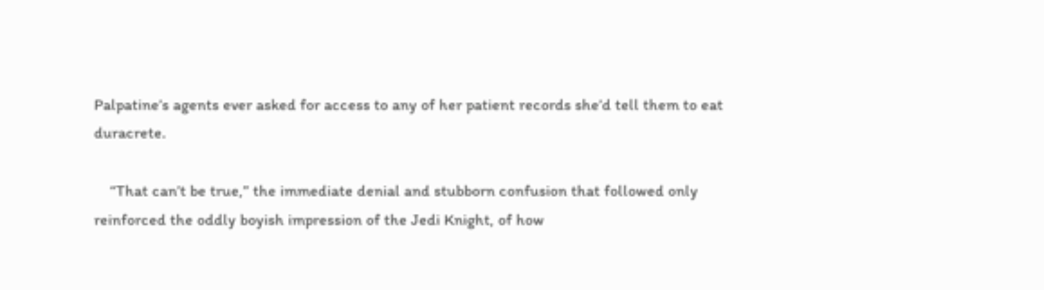Palpatine’s agents ever asked for access to any of her patient records she’d tell them to eat duracrete.

    “That can’t be true,” the immediate denial and stubborn confusion that followed only reinforced the oddly boyish impression of the Jedi Knight, of how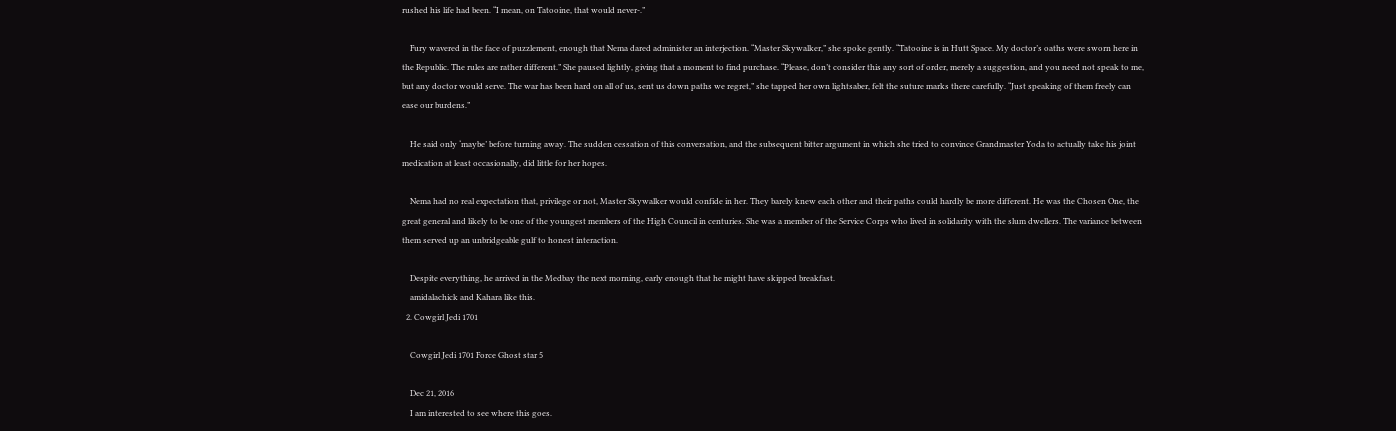rushed his life had been. “I mean, on Tatooine, that would never-.”

    Fury wavered in the face of puzzlement, enough that Nema dared administer an interjection. “Master Skywalker,” she spoke gently. “Tatooine is in Hutt Space. My doctor’s oaths were sworn here in the Republic. The rules are rather different.” She paused lightly, giving that a moment to find purchase. “Please, don’t consider this any sort of order, merely a suggestion, and you need not speak to me, but any doctor would serve. The war has been hard on all of us, sent us down paths we regret,” she tapped her own lightsaber, felt the suture marks there carefully. “Just speaking of them freely can ease our burdens.”

    He said only ‘maybe’ before turning away. The sudden cessation of this conversation, and the subsequent bitter argument in which she tried to convince Grandmaster Yoda to actually take his joint medication at least occasionally, did little for her hopes.

    Nema had no real expectation that, privilege or not, Master Skywalker would confide in her. They barely knew each other and their paths could hardly be more different. He was the Chosen One, the great general and likely to be one of the youngest members of the High Council in centuries. She was a member of the Service Corps who lived in solidarity with the slum dwellers. The variance between them served up an unbridgeable gulf to honest interaction.

    Despite everything, he arrived in the Medbay the next morning, early enough that he might have skipped breakfast.
    amidalachick and Kahara like this.
  2. Cowgirl Jedi 1701

    Cowgirl Jedi 1701 Force Ghost star 5

    Dec 21, 2016
    I am interested to see where this goes.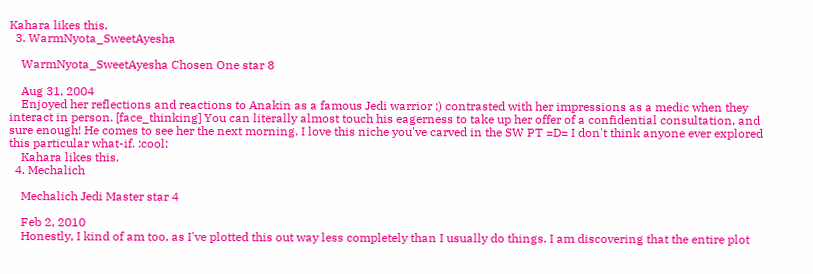Kahara likes this.
  3. WarmNyota_SweetAyesha

    WarmNyota_SweetAyesha Chosen One star 8

    Aug 31, 2004
    Enjoyed her reflections and reactions to Anakin as a famous Jedi warrior ;) contrasted with her impressions as a medic when they interact in person. [face_thinking] You can literally almost touch his eagerness to take up her offer of a confidential consultation, and sure enough! He comes to see her the next morning. I love this niche you've carved in the SW PT =D= I don't think anyone ever explored this particular what-if. :cool:
    Kahara likes this.
  4. Mechalich

    Mechalich Jedi Master star 4

    Feb 2, 2010
    Honestly, I kind of am too, as I've plotted this out way less completely than I usually do things. I am discovering that the entire plot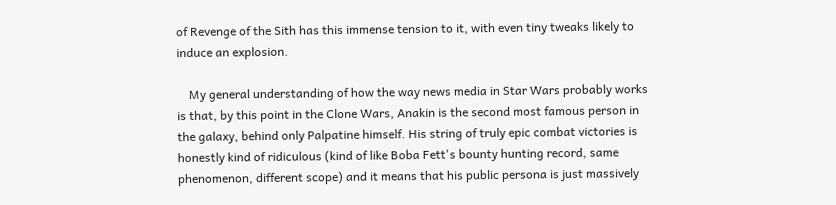of Revenge of the Sith has this immense tension to it, with even tiny tweaks likely to induce an explosion.

    My general understanding of how the way news media in Star Wars probably works is that, by this point in the Clone Wars, Anakin is the second most famous person in the galaxy, behind only Palpatine himself. His string of truly epic combat victories is honestly kind of ridiculous (kind of like Boba Fett's bounty hunting record, same phenomenon, different scope) and it means that his public persona is just massively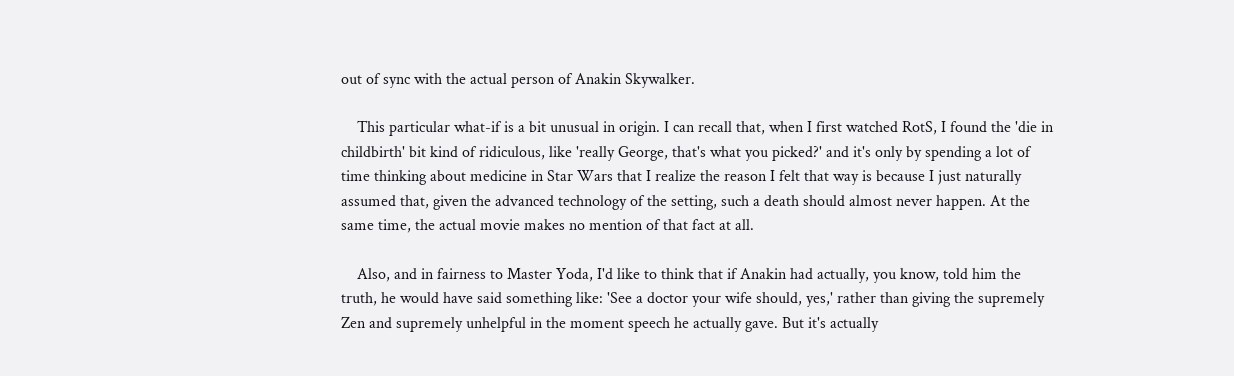out of sync with the actual person of Anakin Skywalker.

    This particular what-if is a bit unusual in origin. I can recall that, when I first watched RotS, I found the 'die in childbirth' bit kind of ridiculous, like 'really George, that's what you picked?' and it's only by spending a lot of time thinking about medicine in Star Wars that I realize the reason I felt that way is because I just naturally assumed that, given the advanced technology of the setting, such a death should almost never happen. At the same time, the actual movie makes no mention of that fact at all.

    Also, and in fairness to Master Yoda, I'd like to think that if Anakin had actually, you know, told him the truth, he would have said something like: 'See a doctor your wife should, yes,' rather than giving the supremely Zen and supremely unhelpful in the moment speech he actually gave. But it's actually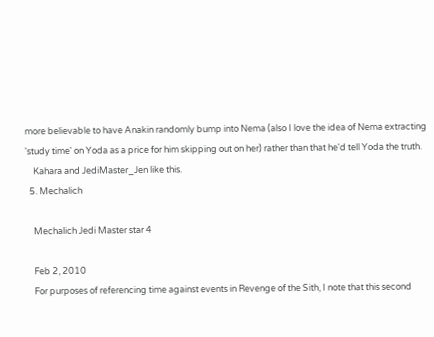more believable to have Anakin randomly bump into Nema (also I love the idea of Nema extracting 'study time' on Yoda as a price for him skipping out on her) rather than that he'd tell Yoda the truth.
    Kahara and JediMaster_Jen like this.
  5. Mechalich

    Mechalich Jedi Master star 4

    Feb 2, 2010
    For purposes of referencing time against events in Revenge of the Sith, I note that this second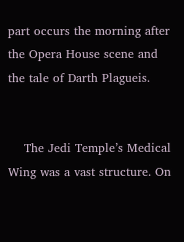part occurs the morning after the Opera House scene and the tale of Darth Plagueis.


    The Jedi Temple’s Medical Wing was a vast structure. On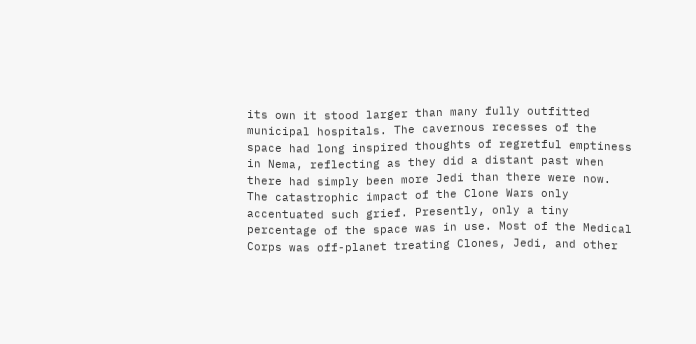its own it stood larger than many fully outfitted municipal hospitals. The cavernous recesses of the space had long inspired thoughts of regretful emptiness in Nema, reflecting as they did a distant past when there had simply been more Jedi than there were now. The catastrophic impact of the Clone Wars only accentuated such grief. Presently, only a tiny percentage of the space was in use. Most of the Medical Corps was off-planet treating Clones, Jedi, and other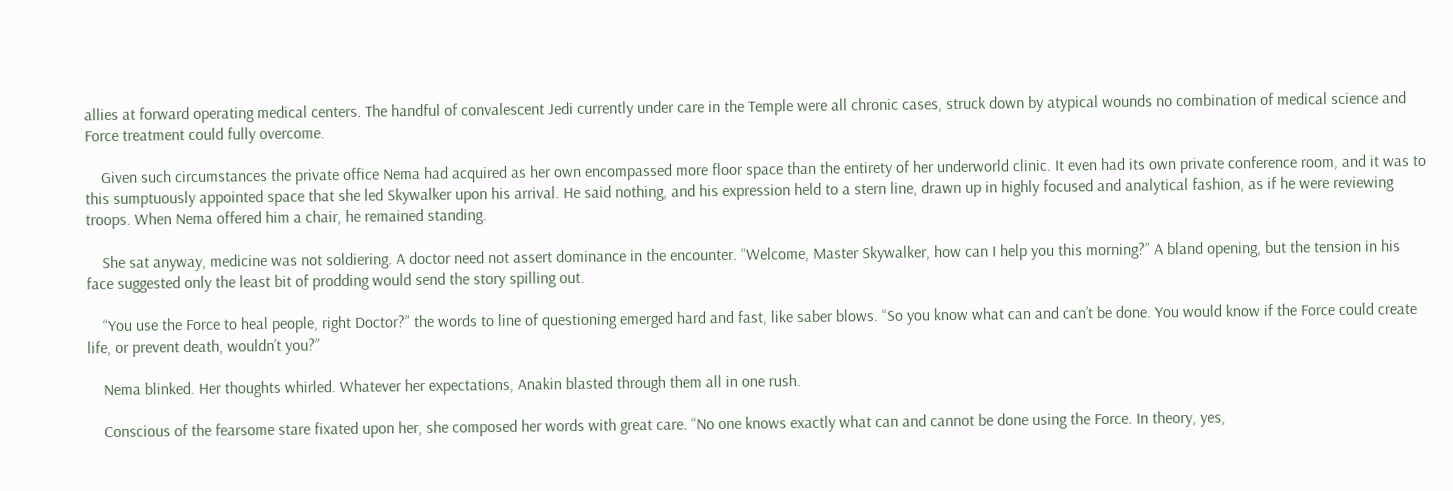allies at forward operating medical centers. The handful of convalescent Jedi currently under care in the Temple were all chronic cases, struck down by atypical wounds no combination of medical science and Force treatment could fully overcome.

    Given such circumstances the private office Nema had acquired as her own encompassed more floor space than the entirety of her underworld clinic. It even had its own private conference room, and it was to this sumptuously appointed space that she led Skywalker upon his arrival. He said nothing, and his expression held to a stern line, drawn up in highly focused and analytical fashion, as if he were reviewing troops. When Nema offered him a chair, he remained standing.

    She sat anyway, medicine was not soldiering. A doctor need not assert dominance in the encounter. “Welcome, Master Skywalker, how can I help you this morning?” A bland opening, but the tension in his face suggested only the least bit of prodding would send the story spilling out.

    “You use the Force to heal people, right Doctor?” the words to line of questioning emerged hard and fast, like saber blows. “So you know what can and can’t be done. You would know if the Force could create life, or prevent death, wouldn’t you?”

    Nema blinked. Her thoughts whirled. Whatever her expectations, Anakin blasted through them all in one rush.

    Conscious of the fearsome stare fixated upon her, she composed her words with great care. “No one knows exactly what can and cannot be done using the Force. In theory, yes,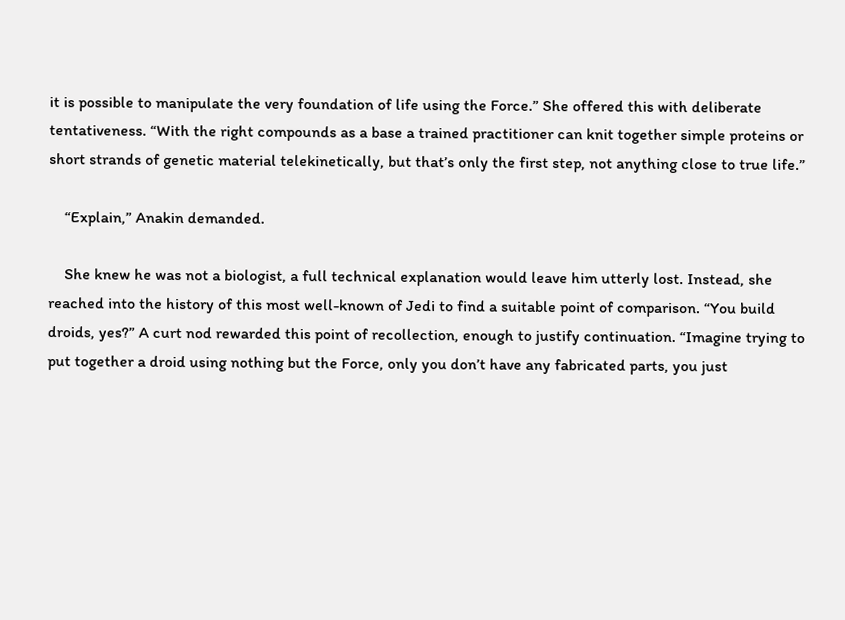it is possible to manipulate the very foundation of life using the Force.” She offered this with deliberate tentativeness. “With the right compounds as a base a trained practitioner can knit together simple proteins or short strands of genetic material telekinetically, but that’s only the first step, not anything close to true life.”

    “Explain,” Anakin demanded.

    She knew he was not a biologist, a full technical explanation would leave him utterly lost. Instead, she reached into the history of this most well-known of Jedi to find a suitable point of comparison. “You build droids, yes?” A curt nod rewarded this point of recollection, enough to justify continuation. “Imagine trying to put together a droid using nothing but the Force, only you don’t have any fabricated parts, you just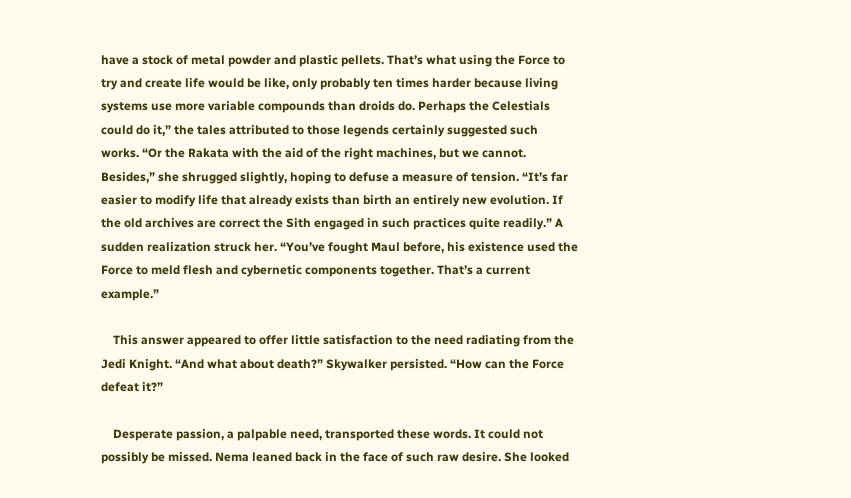have a stock of metal powder and plastic pellets. That’s what using the Force to try and create life would be like, only probably ten times harder because living systems use more variable compounds than droids do. Perhaps the Celestials could do it,” the tales attributed to those legends certainly suggested such works. “Or the Rakata with the aid of the right machines, but we cannot. Besides,” she shrugged slightly, hoping to defuse a measure of tension. “It’s far easier to modify life that already exists than birth an entirely new evolution. If the old archives are correct the Sith engaged in such practices quite readily.” A sudden realization struck her. “You’ve fought Maul before, his existence used the Force to meld flesh and cybernetic components together. That’s a current example.”

    This answer appeared to offer little satisfaction to the need radiating from the Jedi Knight. “And what about death?” Skywalker persisted. “How can the Force defeat it?”

    Desperate passion, a palpable need, transported these words. It could not possibly be missed. Nema leaned back in the face of such raw desire. She looked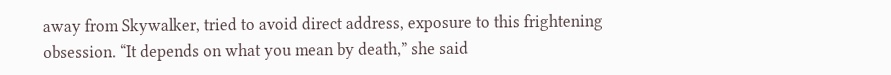away from Skywalker, tried to avoid direct address, exposure to this frightening obsession. “It depends on what you mean by death,” she said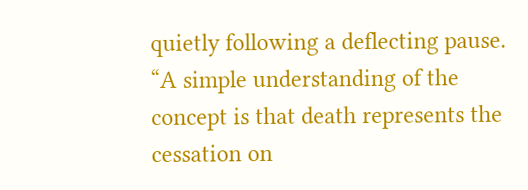quietly following a deflecting pause. “A simple understanding of the concept is that death represents the cessation on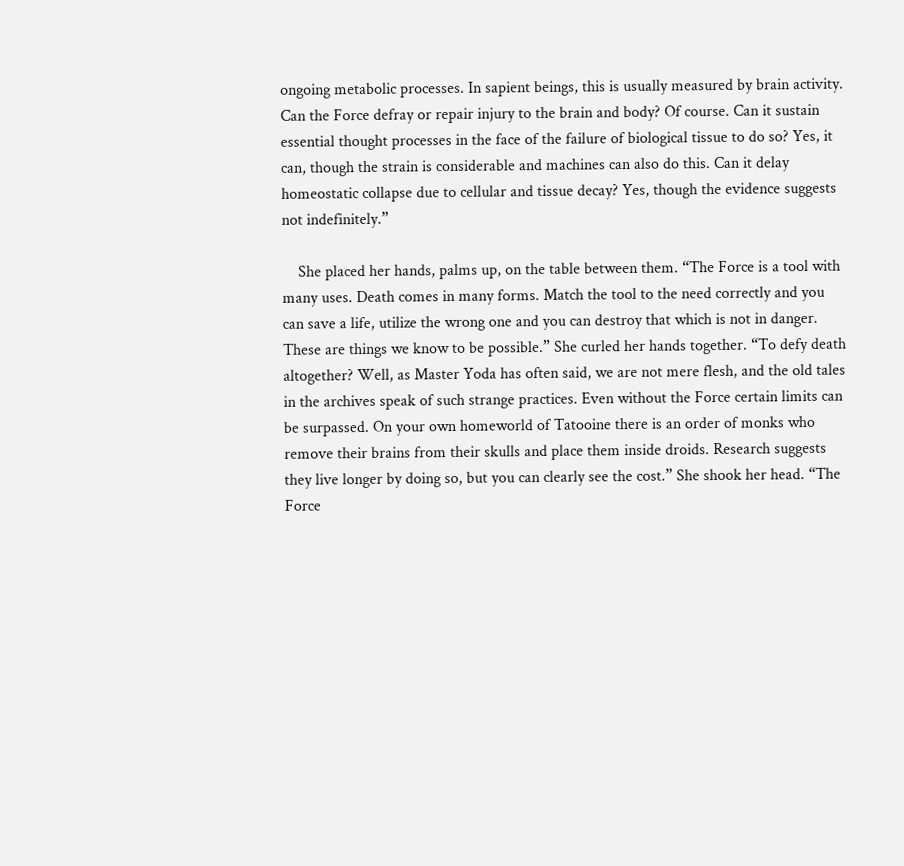ongoing metabolic processes. In sapient beings, this is usually measured by brain activity. Can the Force defray or repair injury to the brain and body? Of course. Can it sustain essential thought processes in the face of the failure of biological tissue to do so? Yes, it can, though the strain is considerable and machines can also do this. Can it delay homeostatic collapse due to cellular and tissue decay? Yes, though the evidence suggests not indefinitely.”

    She placed her hands, palms up, on the table between them. “The Force is a tool with many uses. Death comes in many forms. Match the tool to the need correctly and you can save a life, utilize the wrong one and you can destroy that which is not in danger. These are things we know to be possible.” She curled her hands together. “To defy death altogether? Well, as Master Yoda has often said, we are not mere flesh, and the old tales in the archives speak of such strange practices. Even without the Force certain limits can be surpassed. On your own homeworld of Tatooine there is an order of monks who remove their brains from their skulls and place them inside droids. Research suggests they live longer by doing so, but you can clearly see the cost.” She shook her head. “The Force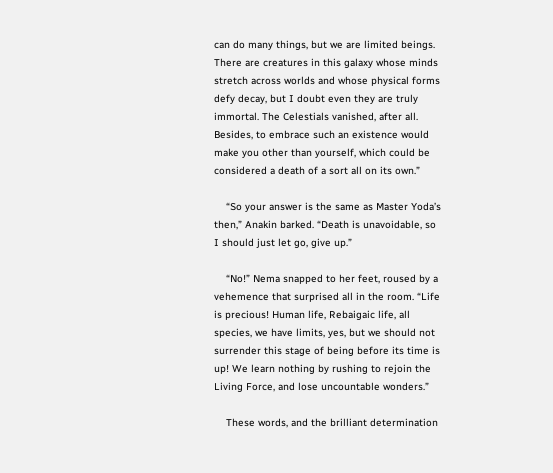can do many things, but we are limited beings. There are creatures in this galaxy whose minds stretch across worlds and whose physical forms defy decay, but I doubt even they are truly immortal. The Celestials vanished, after all. Besides, to embrace such an existence would make you other than yourself, which could be considered a death of a sort all on its own.”

    “So your answer is the same as Master Yoda’s then,” Anakin barked. “Death is unavoidable, so I should just let go, give up.”

    “No!” Nema snapped to her feet, roused by a vehemence that surprised all in the room. “Life is precious! Human life, Rebaigaic life, all species, we have limits, yes, but we should not surrender this stage of being before its time is up! We learn nothing by rushing to rejoin the Living Force, and lose uncountable wonders.”

    These words, and the brilliant determination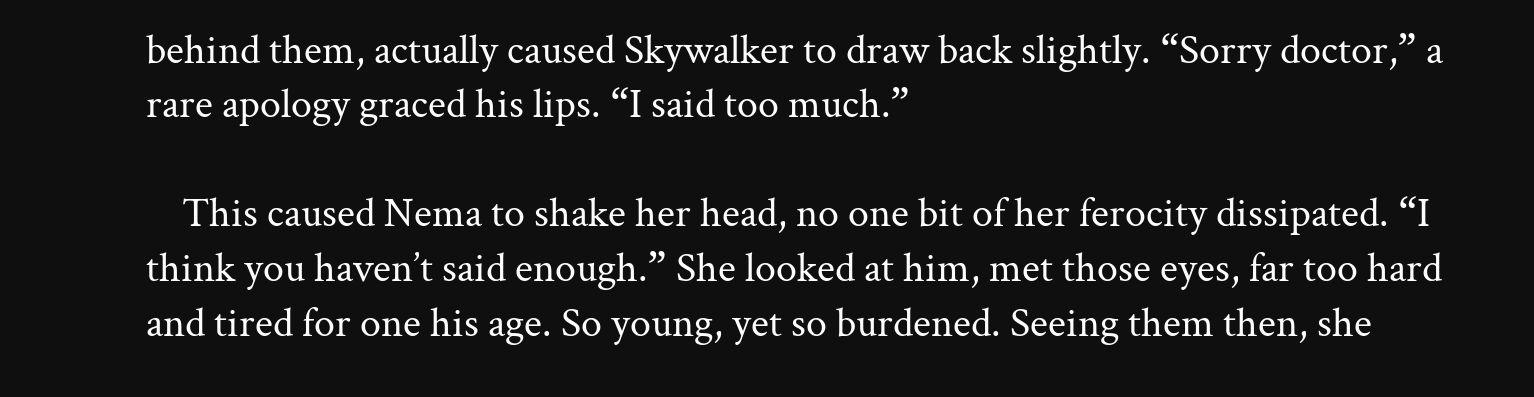behind them, actually caused Skywalker to draw back slightly. “Sorry doctor,” a rare apology graced his lips. “I said too much.”

    This caused Nema to shake her head, no one bit of her ferocity dissipated. “I think you haven’t said enough.” She looked at him, met those eyes, far too hard and tired for one his age. So young, yet so burdened. Seeing them then, she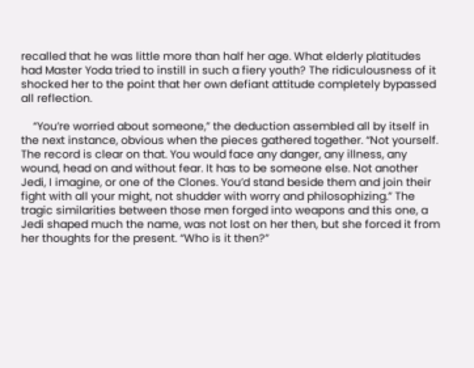recalled that he was little more than half her age. What elderly platitudes had Master Yoda tried to instill in such a fiery youth? The ridiculousness of it shocked her to the point that her own defiant attitude completely bypassed all reflection.

    “You’re worried about someone,” the deduction assembled all by itself in the next instance, obvious when the pieces gathered together. “Not yourself. The record is clear on that. You would face any danger, any illness, any wound, head on and without fear. It has to be someone else. Not another Jedi, I imagine, or one of the Clones. You’d stand beside them and join their fight with all your might, not shudder with worry and philosophizing.” The tragic similarities between those men forged into weapons and this one, a Jedi shaped much the name, was not lost on her then, but she forced it from her thoughts for the present. “Who is it then?”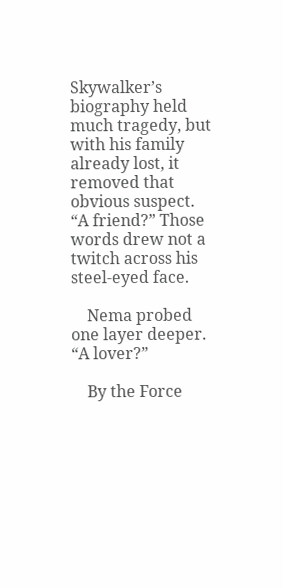Skywalker’s biography held much tragedy, but with his family already lost, it removed that obvious suspect. “A friend?” Those words drew not a twitch across his steel-eyed face.

    Nema probed one layer deeper. “A lover?”

    By the Force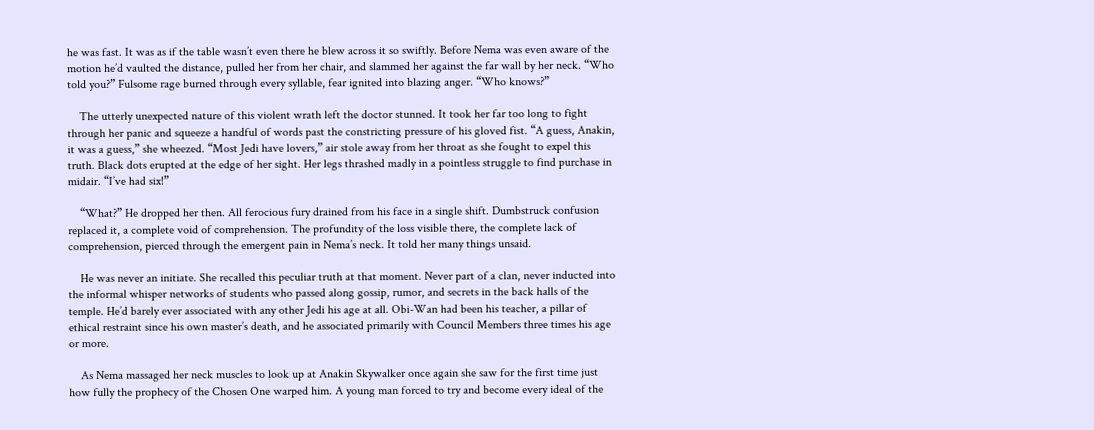he was fast. It was as if the table wasn’t even there he blew across it so swiftly. Before Nema was even aware of the motion he’d vaulted the distance, pulled her from her chair, and slammed her against the far wall by her neck. “Who told you?” Fulsome rage burned through every syllable, fear ignited into blazing anger. “Who knows?”

    The utterly unexpected nature of this violent wrath left the doctor stunned. It took her far too long to fight through her panic and squeeze a handful of words past the constricting pressure of his gloved fist. “A guess, Anakin, it was a guess,” she wheezed. “Most Jedi have lovers,” air stole away from her throat as she fought to expel this truth. Black dots erupted at the edge of her sight. Her legs thrashed madly in a pointless struggle to find purchase in midair. “I’ve had six!”

    “What?” He dropped her then. All ferocious fury drained from his face in a single shift. Dumbstruck confusion replaced it, a complete void of comprehension. The profundity of the loss visible there, the complete lack of comprehension, pierced through the emergent pain in Nema’s neck. It told her many things unsaid.

    He was never an initiate. She recalled this peculiar truth at that moment. Never part of a clan, never inducted into the informal whisper networks of students who passed along gossip, rumor, and secrets in the back halls of the temple. He’d barely ever associated with any other Jedi his age at all. Obi-Wan had been his teacher, a pillar of ethical restraint since his own master’s death, and he associated primarily with Council Members three times his age or more.

    As Nema massaged her neck muscles to look up at Anakin Skywalker once again she saw for the first time just how fully the prophecy of the Chosen One warped him. A young man forced to try and become every ideal of the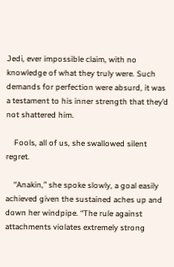Jedi, ever impossible claim, with no knowledge of what they truly were. Such demands for perfection were absurd, it was a testament to his inner strength that they’d not shattered him.

    Fools, all of us, she swallowed silent regret.

    “Anakin,” she spoke slowly, a goal easily achieved given the sustained aches up and down her windpipe. “The rule against attachments violates extremely strong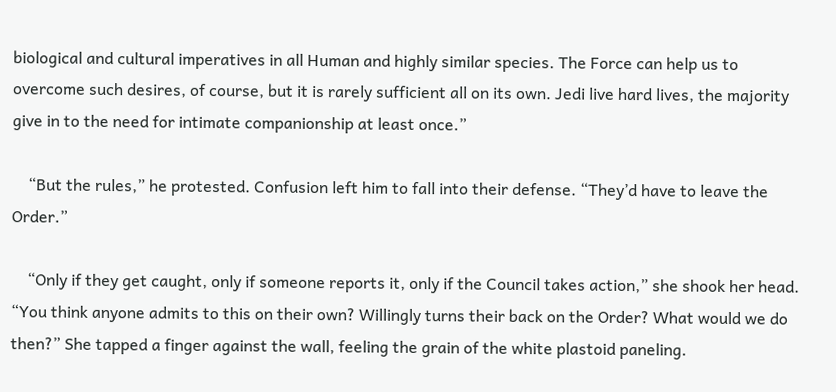biological and cultural imperatives in all Human and highly similar species. The Force can help us to overcome such desires, of course, but it is rarely sufficient all on its own. Jedi live hard lives, the majority give in to the need for intimate companionship at least once.”

    “But the rules,” he protested. Confusion left him to fall into their defense. “They’d have to leave the Order.”

    “Only if they get caught, only if someone reports it, only if the Council takes action,” she shook her head. “You think anyone admits to this on their own? Willingly turns their back on the Order? What would we do then?” She tapped a finger against the wall, feeling the grain of the white plastoid paneling.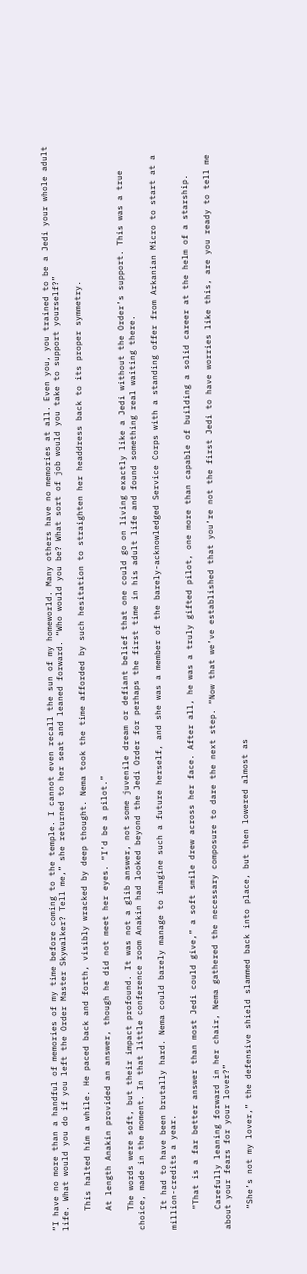“I have no more than a handful of memories of my time before coming to the temple. I cannot even recall the sun of my homeworld. Many others have no memories at all. Even you, you trained to be a Jedi your whole adult life. What would you do if you left the Order Master Skywalker? Tell me,” she returned to her seat and leaned forward. “Who would you be? What sort of job would you take to support yourself?”

    This halted him a while. He paced back and forth, visibly wracked by deep thought. Nema took the time afforded by such hesitation to straighten her headdress back to its proper symmetry.

    At length Anakin provided an answer, though he did not meet her eyes. “I’d be a pilot.”

    The words were soft, but their impact profound. It was not a glib answer, not some juvenile dream or defiant belief that one could go on living exactly like a Jedi without the Order’s support. This was a true choice, made in the moment. In that little conference room Anakin had looked beyond the Jedi Order for perhaps the first time in his adult life and found something real waiting there.

    It had to have been brutally hard. Nema could barely manage to imagine such a future herself, and she was a member of the barely-acknowledged Service Corps with a standing offer from Arkanian Micro to start at a million-credits a year.

    “That is a far better answer than most Jedi could give,” a soft smile drew across her face. After all, he was a truly gifted pilot, one more than capable of building a solid career at the helm of a starship.

    Carefully leaning forward in her chair, Nema gathered the necessary composure to dare the next step. “Now that we’ve established that you’re not the first Jedi to have worries like this, are you ready to tell me about your fears for your lover?”

    “She’s not my lover,” the defensive shield slammed back into place, but then lowered almost as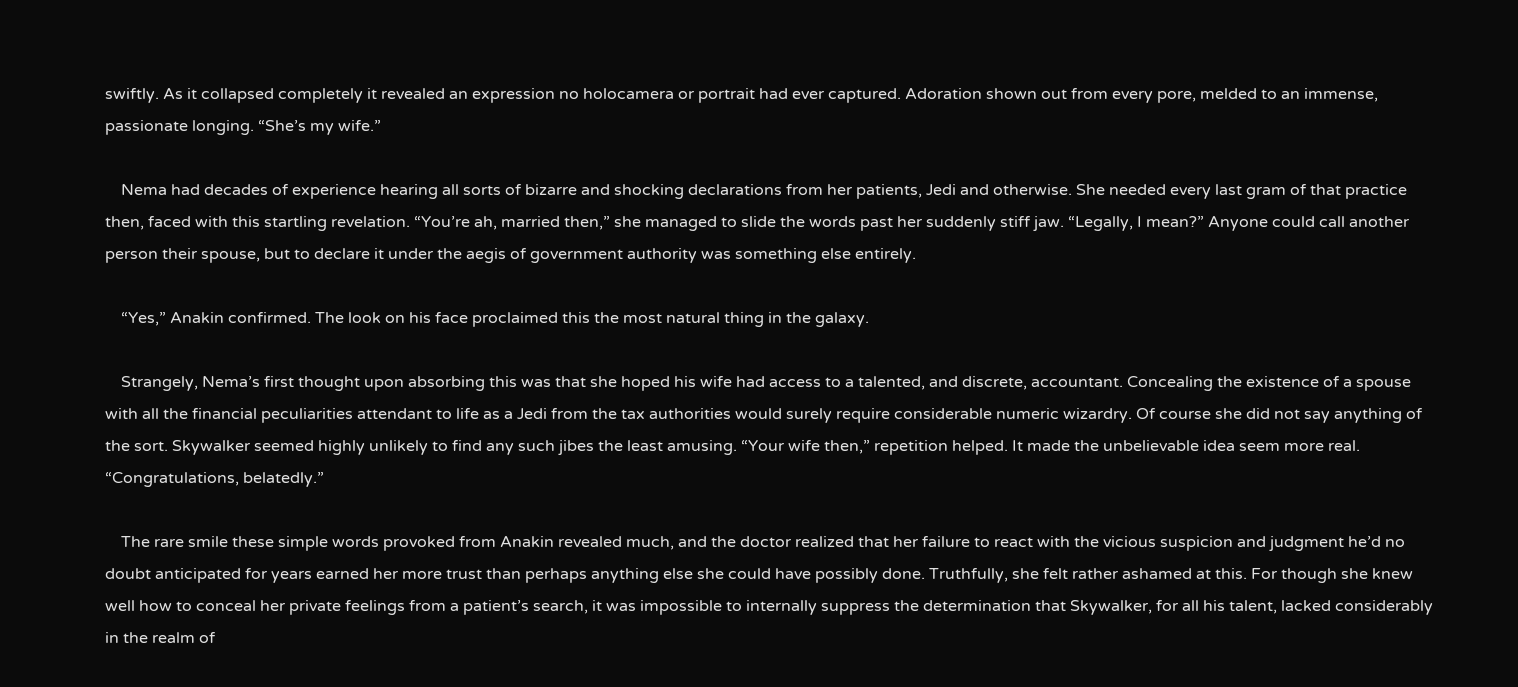swiftly. As it collapsed completely it revealed an expression no holocamera or portrait had ever captured. Adoration shown out from every pore, melded to an immense, passionate longing. “She’s my wife.”

    Nema had decades of experience hearing all sorts of bizarre and shocking declarations from her patients, Jedi and otherwise. She needed every last gram of that practice then, faced with this startling revelation. “You’re ah, married then,” she managed to slide the words past her suddenly stiff jaw. “Legally, I mean?” Anyone could call another person their spouse, but to declare it under the aegis of government authority was something else entirely.

    “Yes,” Anakin confirmed. The look on his face proclaimed this the most natural thing in the galaxy.

    Strangely, Nema’s first thought upon absorbing this was that she hoped his wife had access to a talented, and discrete, accountant. Concealing the existence of a spouse with all the financial peculiarities attendant to life as a Jedi from the tax authorities would surely require considerable numeric wizardry. Of course she did not say anything of the sort. Skywalker seemed highly unlikely to find any such jibes the least amusing. “Your wife then,” repetition helped. It made the unbelievable idea seem more real. “Congratulations, belatedly.”

    The rare smile these simple words provoked from Anakin revealed much, and the doctor realized that her failure to react with the vicious suspicion and judgment he’d no doubt anticipated for years earned her more trust than perhaps anything else she could have possibly done. Truthfully, she felt rather ashamed at this. For though she knew well how to conceal her private feelings from a patient’s search, it was impossible to internally suppress the determination that Skywalker, for all his talent, lacked considerably in the realm of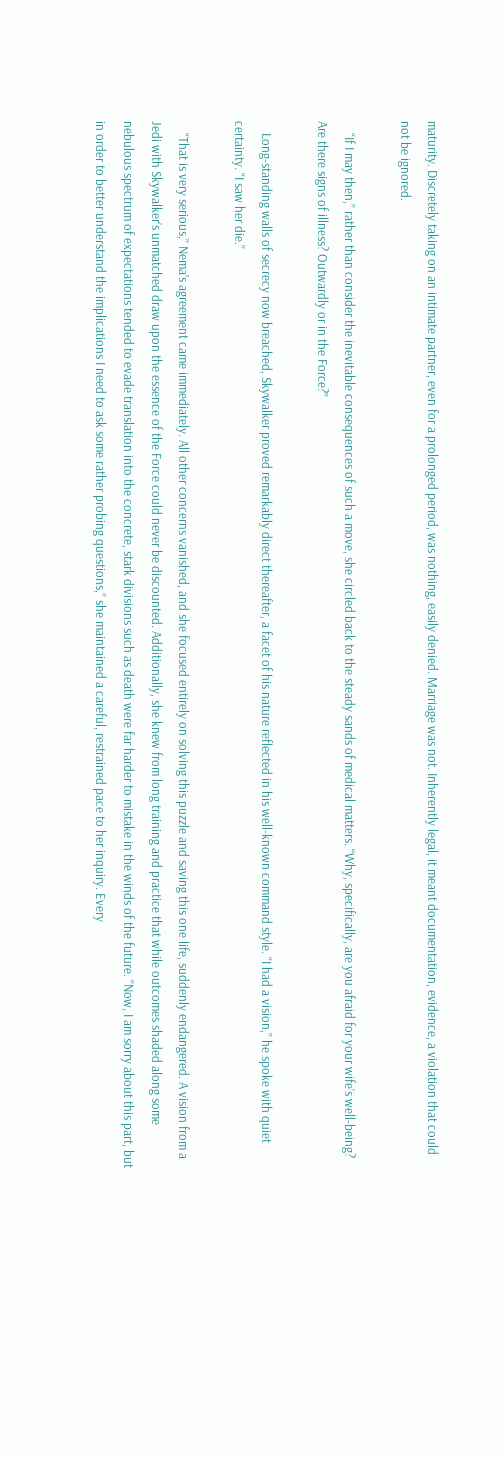maturity. Discretely taking on an intimate partner, even for a prolonged period, was nothing, easily denied. Marriage was not. Inherently legal, it meant documentation, evidence, a violation that could not be ignored.

    “If I may then,” rather than consider the inevitable consequences of such a move, she circled back to the steady sands of medical matters. “Why, specifically, are you afraid for your wife’s well-being? Are there signs of illness? Outwardly or in the Force?”

    Long-standing walls of secrecy now breached, Skywalker proved remarkably direct thereafter, a facet of his nature reflected in his well-known command style. “I had a vision,” he spoke with quiet certainty. “I saw her die.”

    “That is very serious,” Nema’s agreement came immediately. All other concerns vanished, and she focused entirely on solving this puzzle and saving this one life, suddenly endangered. A vision from a Jedi with Skywalker’s unmatched draw upon the essence of the Force could never be discounted. Additionally, she knew from long training and practice that while outcomes shaded along some nebulous spectrum of expectations tended to evade translation into the concrete, stark divisions such as death were far harder to mistake in the winds of the future. “Now, I am sorry about this part, but in order to better understand the implications I need to ask some rather probing questions,” she maintained a careful, restrained pace to her inquiry. Every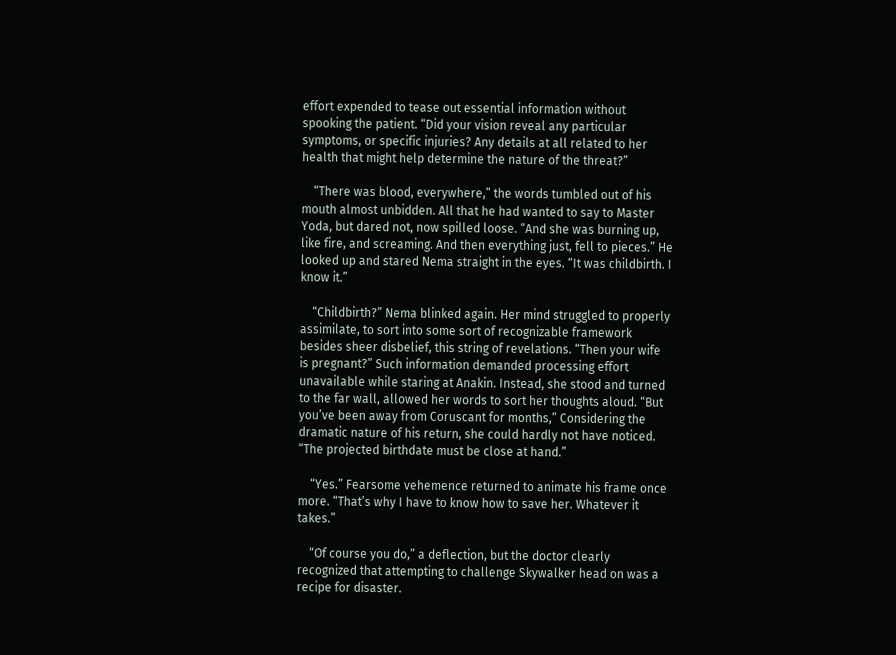effort expended to tease out essential information without spooking the patient. “Did your vision reveal any particular symptoms, or specific injuries? Any details at all related to her health that might help determine the nature of the threat?”

    “There was blood, everywhere,” the words tumbled out of his mouth almost unbidden. All that he had wanted to say to Master Yoda, but dared not, now spilled loose. “And she was burning up, like fire, and screaming. And then everything just, fell to pieces.” He looked up and stared Nema straight in the eyes. “It was childbirth. I know it.”

    “Childbirth?” Nema blinked again. Her mind struggled to properly assimilate, to sort into some sort of recognizable framework besides sheer disbelief, this string of revelations. “Then your wife is pregnant?” Such information demanded processing effort unavailable while staring at Anakin. Instead, she stood and turned to the far wall, allowed her words to sort her thoughts aloud. “But you’ve been away from Coruscant for months,” Considering the dramatic nature of his return, she could hardly not have noticed. “The projected birthdate must be close at hand.”

    “Yes.” Fearsome vehemence returned to animate his frame once more. “That’s why I have to know how to save her. Whatever it takes.”

    “Of course you do,” a deflection, but the doctor clearly recognized that attempting to challenge Skywalker head on was a recipe for disaster.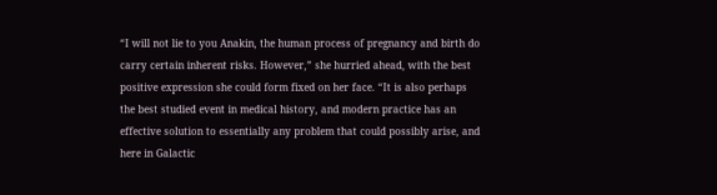“I will not lie to you Anakin, the human process of pregnancy and birth do carry certain inherent risks. However,” she hurried ahead, with the best positive expression she could form fixed on her face. “It is also perhaps the best studied event in medical history, and modern practice has an effective solution to essentially any problem that could possibly arise, and here in Galactic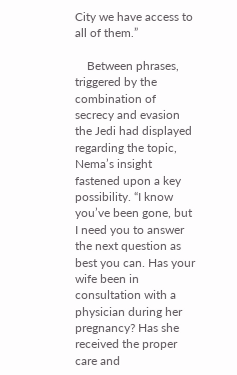City we have access to all of them.”

    Between phrases, triggered by the combination of secrecy and evasion the Jedi had displayed regarding the topic, Nema’s insight fastened upon a key possibility. “I know you’ve been gone, but I need you to answer the next question as best you can. Has your wife been in consultation with a physician during her pregnancy? Has she received the proper care and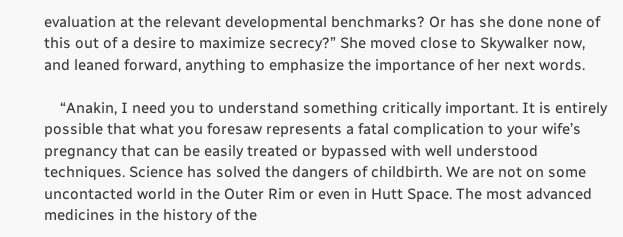evaluation at the relevant developmental benchmarks? Or has she done none of this out of a desire to maximize secrecy?” She moved close to Skywalker now, and leaned forward, anything to emphasize the importance of her next words.

    “Anakin, I need you to understand something critically important. It is entirely possible that what you foresaw represents a fatal complication to your wife’s pregnancy that can be easily treated or bypassed with well understood techniques. Science has solved the dangers of childbirth. We are not on some uncontacted world in the Outer Rim or even in Hutt Space. The most advanced medicines in the history of the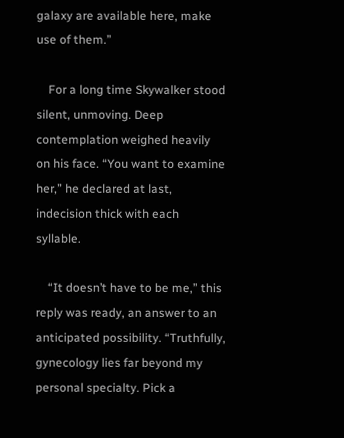galaxy are available here, make use of them.”

    For a long time Skywalker stood silent, unmoving. Deep contemplation weighed heavily on his face. “You want to examine her,” he declared at last, indecision thick with each syllable.

    “It doesn’t have to be me,” this reply was ready, an answer to an anticipated possibility. “Truthfully, gynecology lies far beyond my personal specialty. Pick a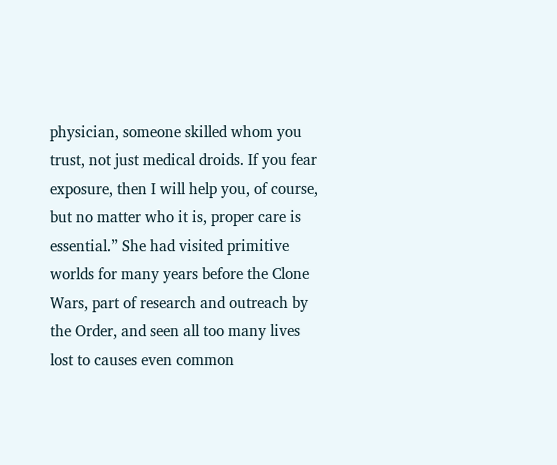physician, someone skilled whom you trust, not just medical droids. If you fear exposure, then I will help you, of course, but no matter who it is, proper care is essential.” She had visited primitive worlds for many years before the Clone Wars, part of research and outreach by the Order, and seen all too many lives lost to causes even common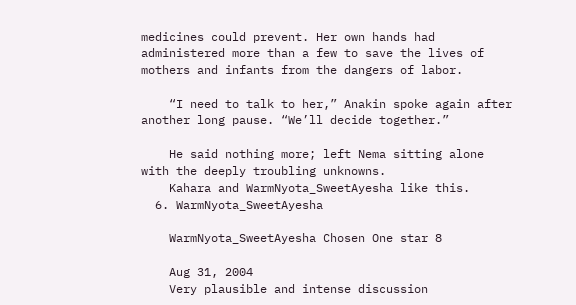medicines could prevent. Her own hands had administered more than a few to save the lives of mothers and infants from the dangers of labor.

    “I need to talk to her,” Anakin spoke again after another long pause. “We’ll decide together.”

    He said nothing more; left Nema sitting alone with the deeply troubling unknowns.
    Kahara and WarmNyota_SweetAyesha like this.
  6. WarmNyota_SweetAyesha

    WarmNyota_SweetAyesha Chosen One star 8

    Aug 31, 2004
    Very plausible and intense discussion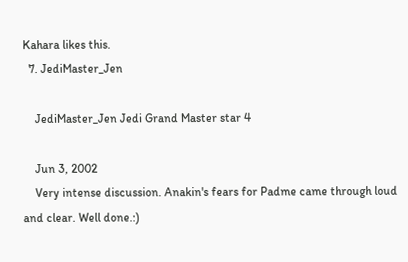Kahara likes this.
  7. JediMaster_Jen

    JediMaster_Jen Jedi Grand Master star 4

    Jun 3, 2002
    Very intense discussion. Anakin's fears for Padme came through loud and clear. Well done.:)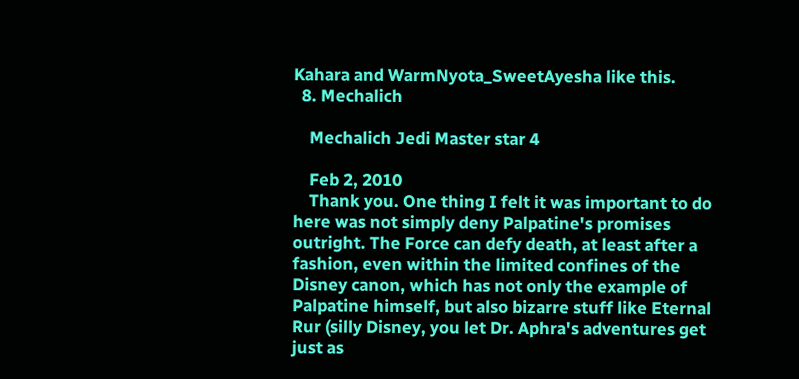Kahara and WarmNyota_SweetAyesha like this.
  8. Mechalich

    Mechalich Jedi Master star 4

    Feb 2, 2010
    Thank you. One thing I felt it was important to do here was not simply deny Palpatine's promises outright. The Force can defy death, at least after a fashion, even within the limited confines of the Disney canon, which has not only the example of Palpatine himself, but also bizarre stuff like Eternal Rur (silly Disney, you let Dr. Aphra's adventures get just as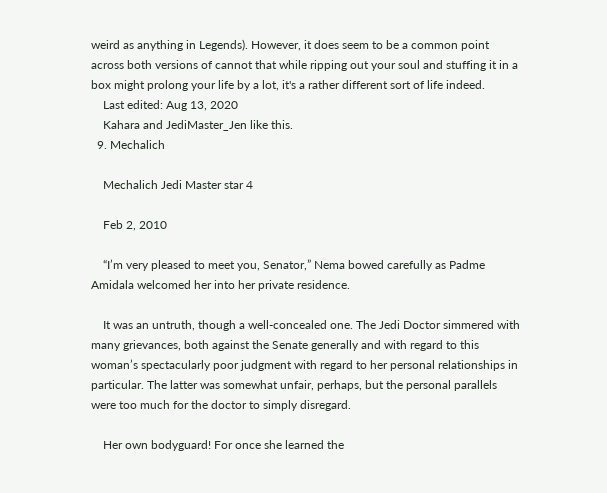weird as anything in Legends). However, it does seem to be a common point across both versions of cannot that while ripping out your soul and stuffing it in a box might prolong your life by a lot, it's a rather different sort of life indeed.
    Last edited: Aug 13, 2020
    Kahara and JediMaster_Jen like this.
  9. Mechalich

    Mechalich Jedi Master star 4

    Feb 2, 2010

    “I’m very pleased to meet you, Senator,” Nema bowed carefully as Padme Amidala welcomed her into her private residence.

    It was an untruth, though a well-concealed one. The Jedi Doctor simmered with many grievances, both against the Senate generally and with regard to this woman’s spectacularly poor judgment with regard to her personal relationships in particular. The latter was somewhat unfair, perhaps, but the personal parallels were too much for the doctor to simply disregard.

    Her own bodyguard! For once she learned the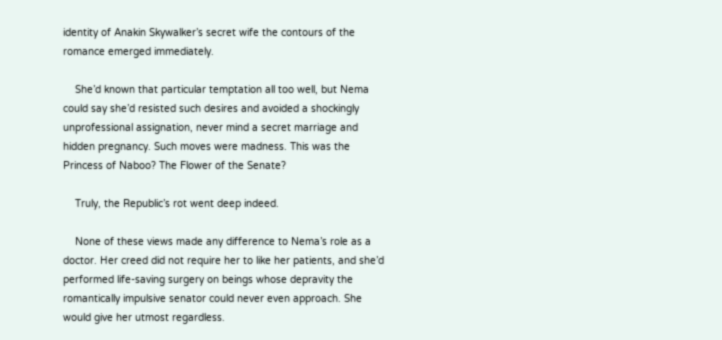identity of Anakin Skywalker’s secret wife the contours of the romance emerged immediately.

    She’d known that particular temptation all too well, but Nema could say she’d resisted such desires and avoided a shockingly unprofessional assignation, never mind a secret marriage and hidden pregnancy. Such moves were madness. This was the Princess of Naboo? The Flower of the Senate?

    Truly, the Republic’s rot went deep indeed.

    None of these views made any difference to Nema’s role as a doctor. Her creed did not require her to like her patients, and she’d performed life-saving surgery on beings whose depravity the romantically impulsive senator could never even approach. She would give her utmost regardless.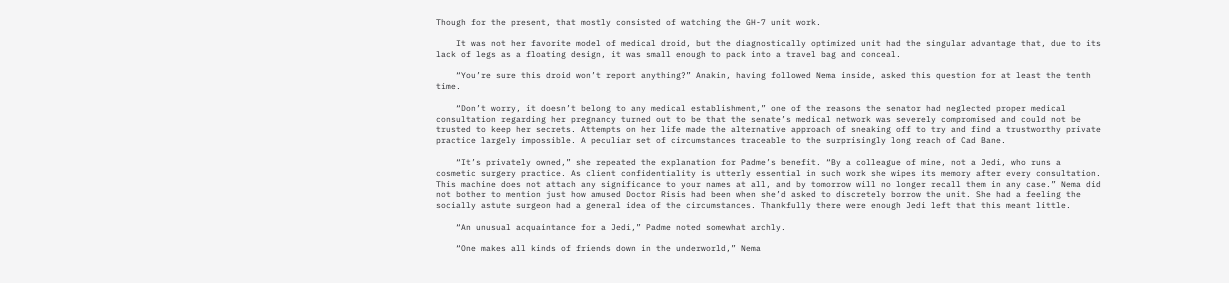Though for the present, that mostly consisted of watching the GH-7 unit work.

    It was not her favorite model of medical droid, but the diagnostically optimized unit had the singular advantage that, due to its lack of legs as a floating design, it was small enough to pack into a travel bag and conceal.

    “You’re sure this droid won’t report anything?” Anakin, having followed Nema inside, asked this question for at least the tenth time.

    “Don’t worry, it doesn’t belong to any medical establishment,” one of the reasons the senator had neglected proper medical consultation regarding her pregnancy turned out to be that the senate’s medical network was severely compromised and could not be trusted to keep her secrets. Attempts on her life made the alternative approach of sneaking off to try and find a trustworthy private practice largely impossible. A peculiar set of circumstances traceable to the surprisingly long reach of Cad Bane.

    “It’s privately owned,” she repeated the explanation for Padme’s benefit. “By a colleague of mine, not a Jedi, who runs a cosmetic surgery practice. As client confidentiality is utterly essential in such work she wipes its memory after every consultation. This machine does not attach any significance to your names at all, and by tomorrow will no longer recall them in any case.” Nema did not bother to mention just how amused Doctor Risis had been when she’d asked to discretely borrow the unit. She had a feeling the socially astute surgeon had a general idea of the circumstances. Thankfully there were enough Jedi left that this meant little.

    “An unusual acquaintance for a Jedi,” Padme noted somewhat archly.

    “One makes all kinds of friends down in the underworld,” Nema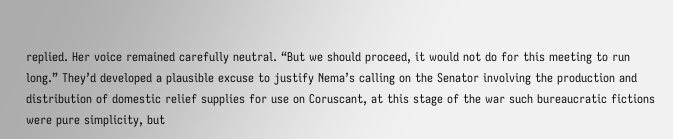replied. Her voice remained carefully neutral. “But we should proceed, it would not do for this meeting to run long.” They’d developed a plausible excuse to justify Nema’s calling on the Senator involving the production and distribution of domestic relief supplies for use on Coruscant, at this stage of the war such bureaucratic fictions were pure simplicity, but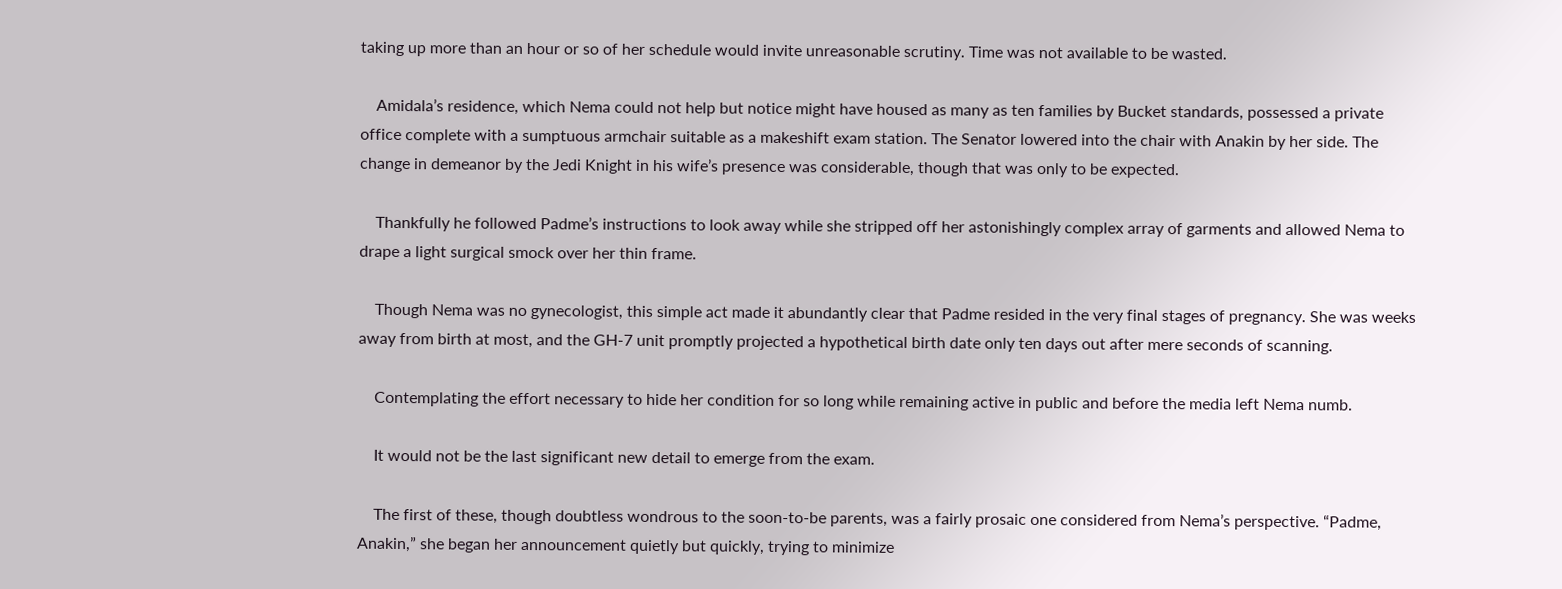taking up more than an hour or so of her schedule would invite unreasonable scrutiny. Time was not available to be wasted.

    Amidala’s residence, which Nema could not help but notice might have housed as many as ten families by Bucket standards, possessed a private office complete with a sumptuous armchair suitable as a makeshift exam station. The Senator lowered into the chair with Anakin by her side. The change in demeanor by the Jedi Knight in his wife’s presence was considerable, though that was only to be expected.

    Thankfully he followed Padme’s instructions to look away while she stripped off her astonishingly complex array of garments and allowed Nema to drape a light surgical smock over her thin frame.

    Though Nema was no gynecologist, this simple act made it abundantly clear that Padme resided in the very final stages of pregnancy. She was weeks away from birth at most, and the GH-7 unit promptly projected a hypothetical birth date only ten days out after mere seconds of scanning.

    Contemplating the effort necessary to hide her condition for so long while remaining active in public and before the media left Nema numb.

    It would not be the last significant new detail to emerge from the exam.

    The first of these, though doubtless wondrous to the soon-to-be parents, was a fairly prosaic one considered from Nema’s perspective. “Padme, Anakin,” she began her announcement quietly but quickly, trying to minimize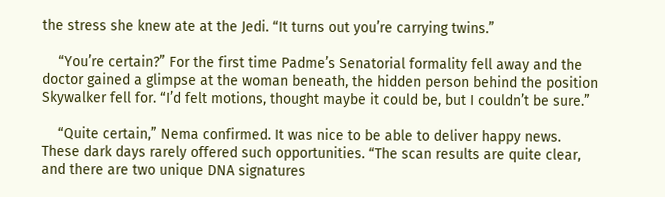the stress she knew ate at the Jedi. “It turns out you’re carrying twins.”

    “You’re certain?” For the first time Padme’s Senatorial formality fell away and the doctor gained a glimpse at the woman beneath, the hidden person behind the position Skywalker fell for. “I’d felt motions, thought maybe it could be, but I couldn’t be sure.”

    “Quite certain,” Nema confirmed. It was nice to be able to deliver happy news. These dark days rarely offered such opportunities. “The scan results are quite clear, and there are two unique DNA signatures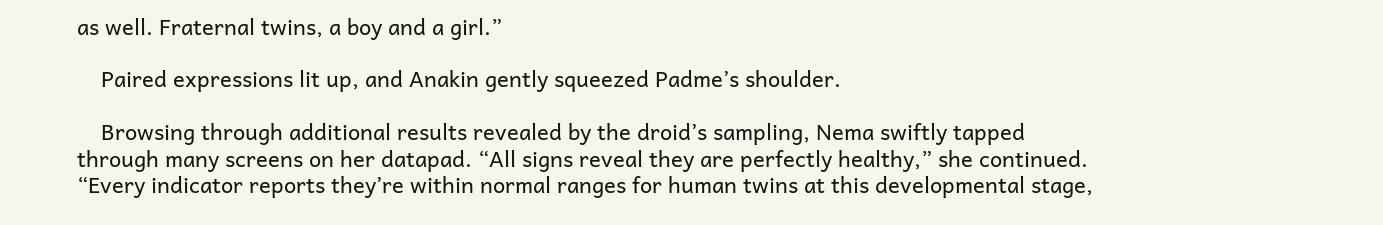as well. Fraternal twins, a boy and a girl.”

    Paired expressions lit up, and Anakin gently squeezed Padme’s shoulder.

    Browsing through additional results revealed by the droid’s sampling, Nema swiftly tapped through many screens on her datapad. “All signs reveal they are perfectly healthy,” she continued. “Every indicator reports they’re within normal ranges for human twins at this developmental stage,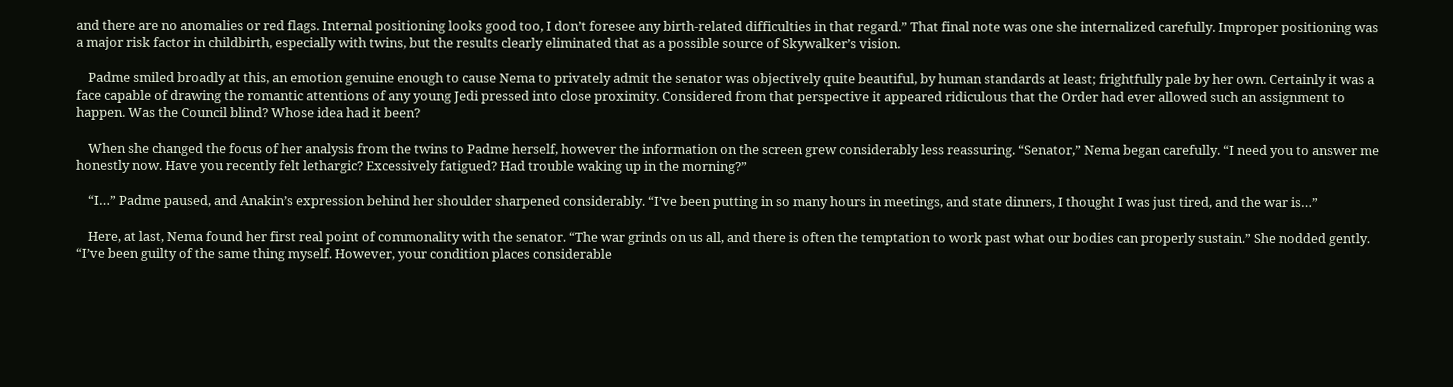and there are no anomalies or red flags. Internal positioning looks good too, I don’t foresee any birth-related difficulties in that regard.” That final note was one she internalized carefully. Improper positioning was a major risk factor in childbirth, especially with twins, but the results clearly eliminated that as a possible source of Skywalker’s vision.

    Padme smiled broadly at this, an emotion genuine enough to cause Nema to privately admit the senator was objectively quite beautiful, by human standards at least; frightfully pale by her own. Certainly it was a face capable of drawing the romantic attentions of any young Jedi pressed into close proximity. Considered from that perspective it appeared ridiculous that the Order had ever allowed such an assignment to happen. Was the Council blind? Whose idea had it been?

    When she changed the focus of her analysis from the twins to Padme herself, however the information on the screen grew considerably less reassuring. “Senator,” Nema began carefully. “I need you to answer me honestly now. Have you recently felt lethargic? Excessively fatigued? Had trouble waking up in the morning?”

    “I…” Padme paused, and Anakin’s expression behind her shoulder sharpened considerably. “I’ve been putting in so many hours in meetings, and state dinners, I thought I was just tired, and the war is…”

    Here, at last, Nema found her first real point of commonality with the senator. “The war grinds on us all, and there is often the temptation to work past what our bodies can properly sustain.” She nodded gently. “I’ve been guilty of the same thing myself. However, your condition places considerable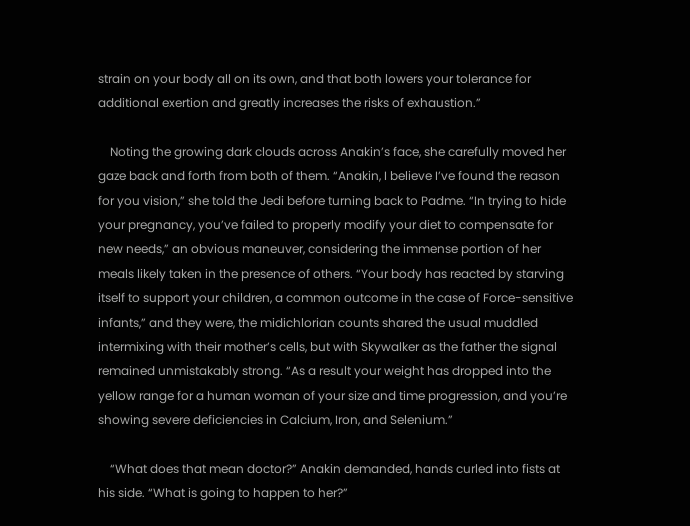strain on your body all on its own, and that both lowers your tolerance for additional exertion and greatly increases the risks of exhaustion.”

    Noting the growing dark clouds across Anakin’s face, she carefully moved her gaze back and forth from both of them. “Anakin, I believe I’ve found the reason for you vision,” she told the Jedi before turning back to Padme. “In trying to hide your pregnancy, you’ve failed to properly modify your diet to compensate for new needs,” an obvious maneuver, considering the immense portion of her meals likely taken in the presence of others. “Your body has reacted by starving itself to support your children, a common outcome in the case of Force-sensitive infants,” and they were, the midichlorian counts shared the usual muddled intermixing with their mother’s cells, but with Skywalker as the father the signal remained unmistakably strong. “As a result your weight has dropped into the yellow range for a human woman of your size and time progression, and you’re showing severe deficiencies in Calcium, Iron, and Selenium.”

    “What does that mean doctor?” Anakin demanded, hands curled into fists at his side. “What is going to happen to her?”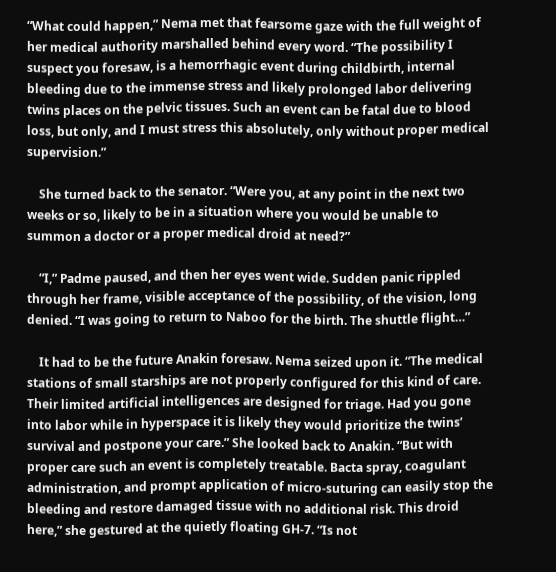“What could happen,” Nema met that fearsome gaze with the full weight of her medical authority marshalled behind every word. “The possibility I suspect you foresaw, is a hemorrhagic event during childbirth, internal bleeding due to the immense stress and likely prolonged labor delivering twins places on the pelvic tissues. Such an event can be fatal due to blood loss, but only, and I must stress this absolutely, only without proper medical supervision.”

    She turned back to the senator. “Were you, at any point in the next two weeks or so, likely to be in a situation where you would be unable to summon a doctor or a proper medical droid at need?”

    “I,” Padme paused, and then her eyes went wide. Sudden panic rippled through her frame, visible acceptance of the possibility, of the vision, long denied. “I was going to return to Naboo for the birth. The shuttle flight…”

    It had to be the future Anakin foresaw. Nema seized upon it. “The medical stations of small starships are not properly configured for this kind of care. Their limited artificial intelligences are designed for triage. Had you gone into labor while in hyperspace it is likely they would prioritize the twins’ survival and postpone your care.” She looked back to Anakin. “But with proper care such an event is completely treatable. Bacta spray, coagulant administration, and prompt application of micro-suturing can easily stop the bleeding and restore damaged tissue with no additional risk. This droid here,” she gestured at the quietly floating GH-7. “Is not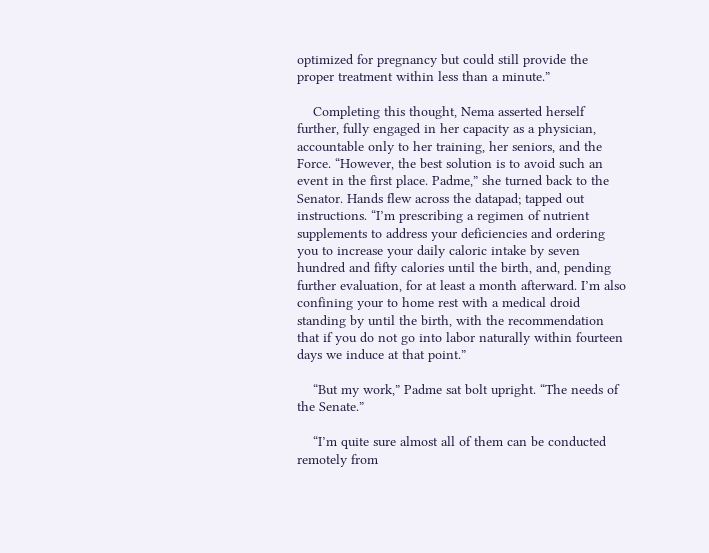optimized for pregnancy but could still provide the proper treatment within less than a minute.”

    Completing this thought, Nema asserted herself further, fully engaged in her capacity as a physician, accountable only to her training, her seniors, and the Force. “However, the best solution is to avoid such an event in the first place. Padme,” she turned back to the Senator. Hands flew across the datapad; tapped out instructions. “I’m prescribing a regimen of nutrient supplements to address your deficiencies and ordering you to increase your daily caloric intake by seven hundred and fifty calories until the birth, and, pending further evaluation, for at least a month afterward. I’m also confining your to home rest with a medical droid standing by until the birth, with the recommendation that if you do not go into labor naturally within fourteen days we induce at that point.”

    “But my work,” Padme sat bolt upright. “The needs of the Senate.”

    “I’m quite sure almost all of them can be conducted remotely from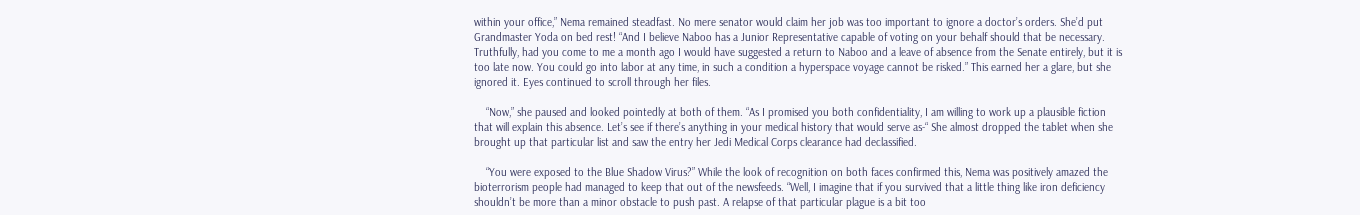within your office,” Nema remained steadfast. No mere senator would claim her job was too important to ignore a doctor’s orders. She’d put Grandmaster Yoda on bed rest! “And I believe Naboo has a Junior Representative capable of voting on your behalf should that be necessary. Truthfully, had you come to me a month ago I would have suggested a return to Naboo and a leave of absence from the Senate entirely, but it is too late now. You could go into labor at any time, in such a condition a hyperspace voyage cannot be risked.” This earned her a glare, but she ignored it. Eyes continued to scroll through her files.

    “Now,” she paused and looked pointedly at both of them. “As I promised you both confidentiality, I am willing to work up a plausible fiction that will explain this absence. Let’s see if there’s anything in your medical history that would serve as-“ She almost dropped the tablet when she brought up that particular list and saw the entry her Jedi Medical Corps clearance had declassified.

    “You were exposed to the Blue Shadow Virus?” While the look of recognition on both faces confirmed this, Nema was positively amazed the bioterrorism people had managed to keep that out of the newsfeeds. “Well, I imagine that if you survived that a little thing like iron deficiency shouldn’t be more than a minor obstacle to push past. A relapse of that particular plague is a bit too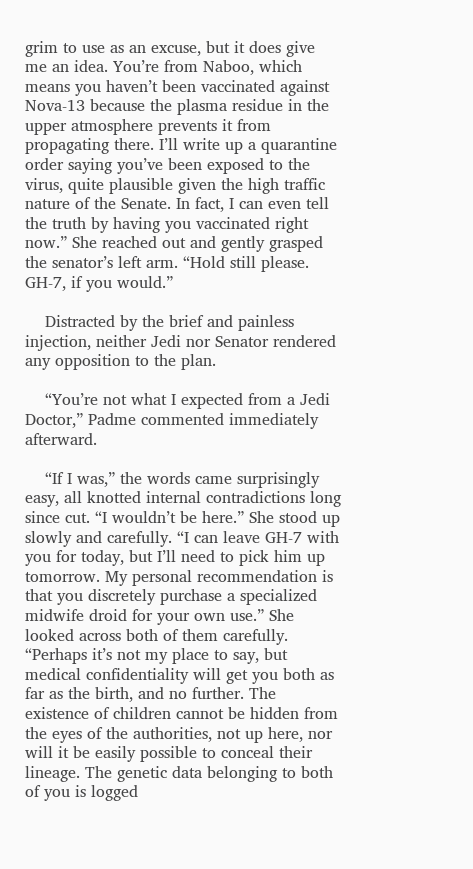grim to use as an excuse, but it does give me an idea. You’re from Naboo, which means you haven’t been vaccinated against Nova-13 because the plasma residue in the upper atmosphere prevents it from propagating there. I’ll write up a quarantine order saying you’ve been exposed to the virus, quite plausible given the high traffic nature of the Senate. In fact, I can even tell the truth by having you vaccinated right now.” She reached out and gently grasped the senator’s left arm. “Hold still please. GH-7, if you would.”

    Distracted by the brief and painless injection, neither Jedi nor Senator rendered any opposition to the plan.

    “You’re not what I expected from a Jedi Doctor,” Padme commented immediately afterward.

    “If I was,” the words came surprisingly easy, all knotted internal contradictions long since cut. “I wouldn’t be here.” She stood up slowly and carefully. “I can leave GH-7 with you for today, but I’ll need to pick him up tomorrow. My personal recommendation is that you discretely purchase a specialized midwife droid for your own use.” She looked across both of them carefully. “Perhaps it’s not my place to say, but medical confidentiality will get you both as far as the birth, and no further. The existence of children cannot be hidden from the eyes of the authorities, not up here, nor will it be easily possible to conceal their lineage. The genetic data belonging to both of you is logged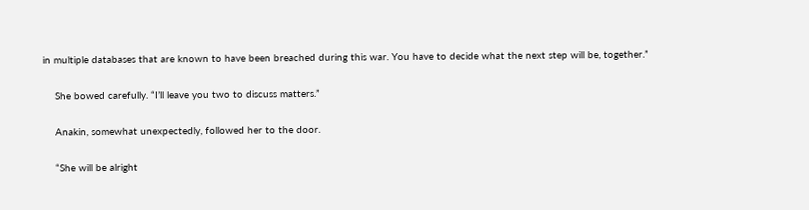in multiple databases that are known to have been breached during this war. You have to decide what the next step will be, together.”

    She bowed carefully. “I’ll leave you two to discuss matters.”

    Anakin, somewhat unexpectedly, followed her to the door.

    “She will be alright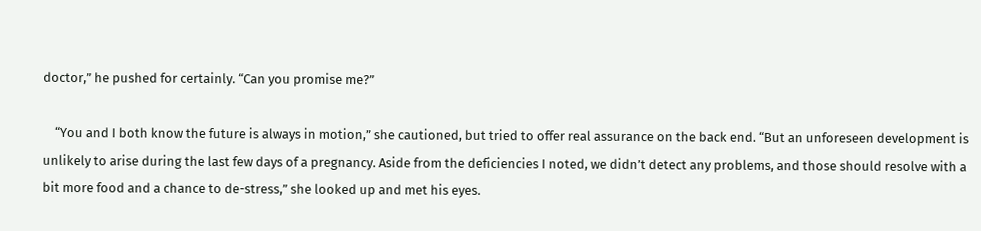doctor,” he pushed for certainly. “Can you promise me?”

    “You and I both know the future is always in motion,” she cautioned, but tried to offer real assurance on the back end. “But an unforeseen development is unlikely to arise during the last few days of a pregnancy. Aside from the deficiencies I noted, we didn’t detect any problems, and those should resolve with a bit more food and a chance to de-stress,” she looked up and met his eyes.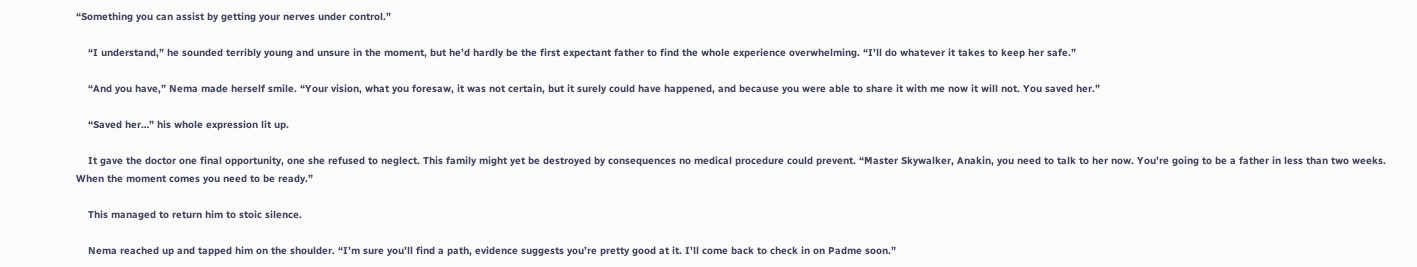“Something you can assist by getting your nerves under control.”

    “I understand,” he sounded terribly young and unsure in the moment, but he’d hardly be the first expectant father to find the whole experience overwhelming. “I’ll do whatever it takes to keep her safe.”

    “And you have,” Nema made herself smile. “Your vision, what you foresaw, it was not certain, but it surely could have happened, and because you were able to share it with me now it will not. You saved her.”

    “Saved her…” his whole expression lit up.

    It gave the doctor one final opportunity, one she refused to neglect. This family might yet be destroyed by consequences no medical procedure could prevent. “Master Skywalker, Anakin, you need to talk to her now. You’re going to be a father in less than two weeks. When the moment comes you need to be ready.”

    This managed to return him to stoic silence.

    Nema reached up and tapped him on the shoulder. “I’m sure you’ll find a path, evidence suggests you’re pretty good at it. I’ll come back to check in on Padme soon.”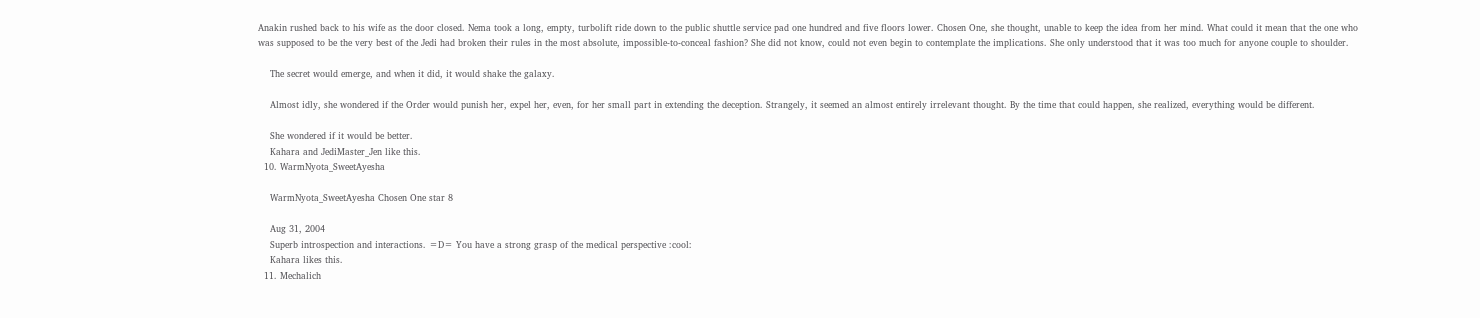Anakin rushed back to his wife as the door closed. Nema took a long, empty, turbolift ride down to the public shuttle service pad one hundred and five floors lower. Chosen One, she thought, unable to keep the idea from her mind. What could it mean that the one who was supposed to be the very best of the Jedi had broken their rules in the most absolute, impossible-to-conceal fashion? She did not know, could not even begin to contemplate the implications. She only understood that it was too much for anyone couple to shoulder.

    The secret would emerge, and when it did, it would shake the galaxy.

    Almost idly, she wondered if the Order would punish her, expel her, even, for her small part in extending the deception. Strangely, it seemed an almost entirely irrelevant thought. By the time that could happen, she realized, everything would be different.

    She wondered if it would be better.
    Kahara and JediMaster_Jen like this.
  10. WarmNyota_SweetAyesha

    WarmNyota_SweetAyesha Chosen One star 8

    Aug 31, 2004
    Superb introspection and interactions. =D= You have a strong grasp of the medical perspective :cool:
    Kahara likes this.
  11. Mechalich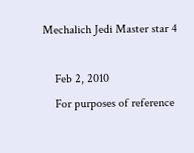Mechalich Jedi Master star 4

    Feb 2, 2010
    For purposes of reference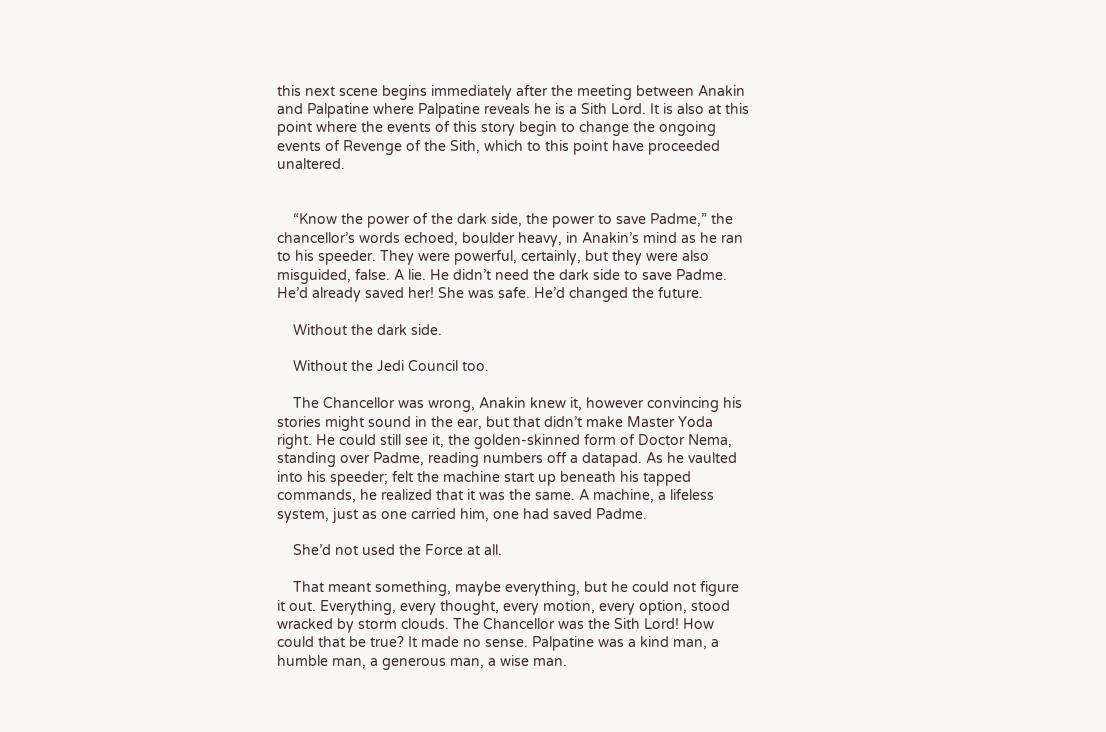this next scene begins immediately after the meeting between Anakin and Palpatine where Palpatine reveals he is a Sith Lord. It is also at this point where the events of this story begin to change the ongoing events of Revenge of the Sith, which to this point have proceeded unaltered.


    “Know the power of the dark side, the power to save Padme,” the chancellor’s words echoed, boulder heavy, in Anakin’s mind as he ran to his speeder. They were powerful, certainly, but they were also misguided, false. A lie. He didn’t need the dark side to save Padme. He’d already saved her! She was safe. He’d changed the future.

    Without the dark side.

    Without the Jedi Council too.

    The Chancellor was wrong, Anakin knew it, however convincing his stories might sound in the ear, but that didn’t make Master Yoda right. He could still see it, the golden-skinned form of Doctor Nema, standing over Padme, reading numbers off a datapad. As he vaulted into his speeder; felt the machine start up beneath his tapped commands, he realized that it was the same. A machine, a lifeless system, just as one carried him, one had saved Padme.

    She’d not used the Force at all.

    That meant something, maybe everything, but he could not figure it out. Everything, every thought, every motion, every option, stood wracked by storm clouds. The Chancellor was the Sith Lord! How could that be true? It made no sense. Palpatine was a kind man, a humble man, a generous man, a wise man.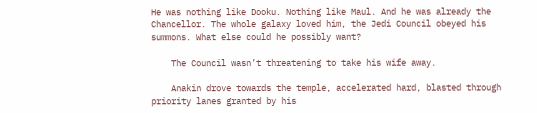He was nothing like Dooku. Nothing like Maul. And he was already the Chancellor. The whole galaxy loved him, the Jedi Council obeyed his summons. What else could he possibly want?

    The Council wasn’t threatening to take his wife away.

    Anakin drove towards the temple, accelerated hard, blasted through priority lanes granted by his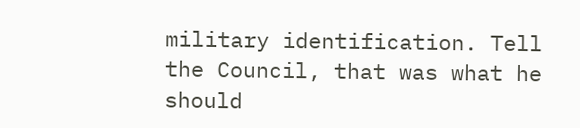military identification. Tell the Council, that was what he should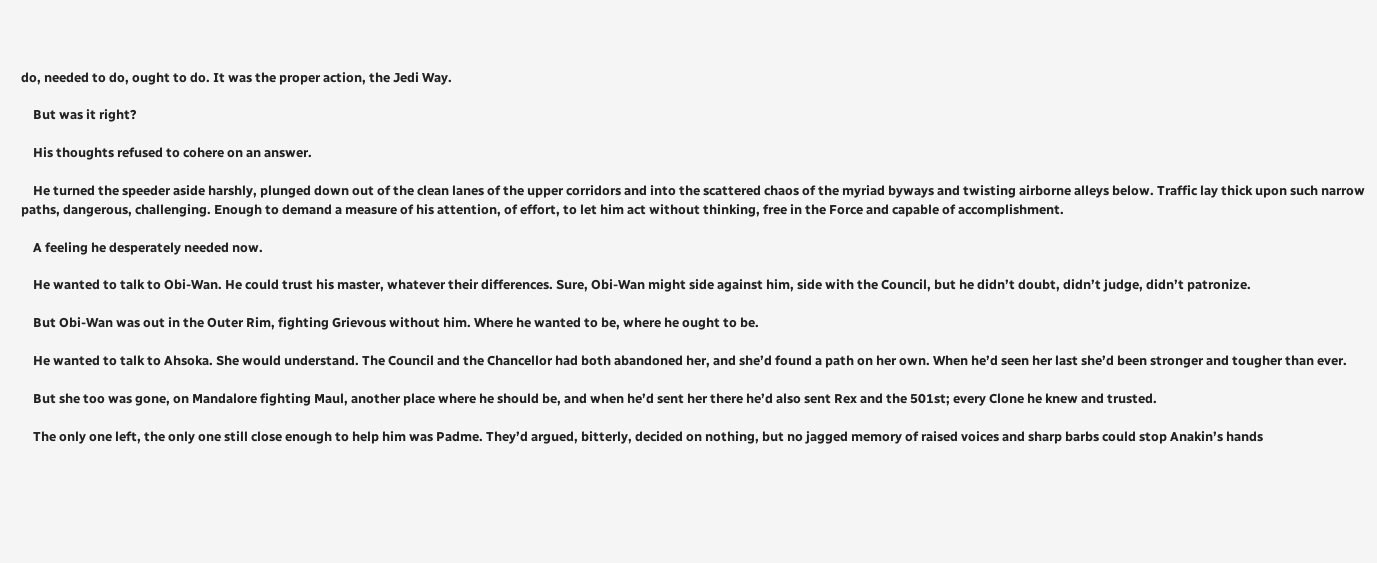do, needed to do, ought to do. It was the proper action, the Jedi Way.

    But was it right?

    His thoughts refused to cohere on an answer.

    He turned the speeder aside harshly, plunged down out of the clean lanes of the upper corridors and into the scattered chaos of the myriad byways and twisting airborne alleys below. Traffic lay thick upon such narrow paths, dangerous, challenging. Enough to demand a measure of his attention, of effort, to let him act without thinking, free in the Force and capable of accomplishment.

    A feeling he desperately needed now.

    He wanted to talk to Obi-Wan. He could trust his master, whatever their differences. Sure, Obi-Wan might side against him, side with the Council, but he didn’t doubt, didn’t judge, didn’t patronize.

    But Obi-Wan was out in the Outer Rim, fighting Grievous without him. Where he wanted to be, where he ought to be.

    He wanted to talk to Ahsoka. She would understand. The Council and the Chancellor had both abandoned her, and she’d found a path on her own. When he’d seen her last she’d been stronger and tougher than ever.

    But she too was gone, on Mandalore fighting Maul, another place where he should be, and when he’d sent her there he’d also sent Rex and the 501st; every Clone he knew and trusted.

    The only one left, the only one still close enough to help him was Padme. They’d argued, bitterly, decided on nothing, but no jagged memory of raised voices and sharp barbs could stop Anakin’s hands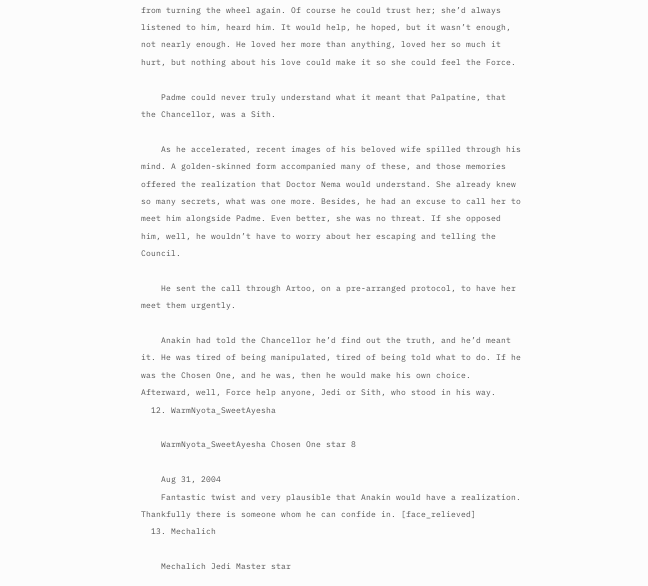from turning the wheel again. Of course he could trust her; she’d always listened to him, heard him. It would help, he hoped, but it wasn’t enough, not nearly enough. He loved her more than anything, loved her so much it hurt, but nothing about his love could make it so she could feel the Force.

    Padme could never truly understand what it meant that Palpatine, that the Chancellor, was a Sith.

    As he accelerated, recent images of his beloved wife spilled through his mind. A golden-skinned form accompanied many of these, and those memories offered the realization that Doctor Nema would understand. She already knew so many secrets, what was one more. Besides, he had an excuse to call her to meet him alongside Padme. Even better, she was no threat. If she opposed him, well, he wouldn’t have to worry about her escaping and telling the Council.

    He sent the call through Artoo, on a pre-arranged protocol, to have her meet them urgently.

    Anakin had told the Chancellor he’d find out the truth, and he’d meant it. He was tired of being manipulated, tired of being told what to do. If he was the Chosen One, and he was, then he would make his own choice. Afterward, well, Force help anyone, Jedi or Sith, who stood in his way.
  12. WarmNyota_SweetAyesha

    WarmNyota_SweetAyesha Chosen One star 8

    Aug 31, 2004
    Fantastic twist and very plausible that Anakin would have a realization. Thankfully there is someone whom he can confide in. [face_relieved]
  13. Mechalich

    Mechalich Jedi Master star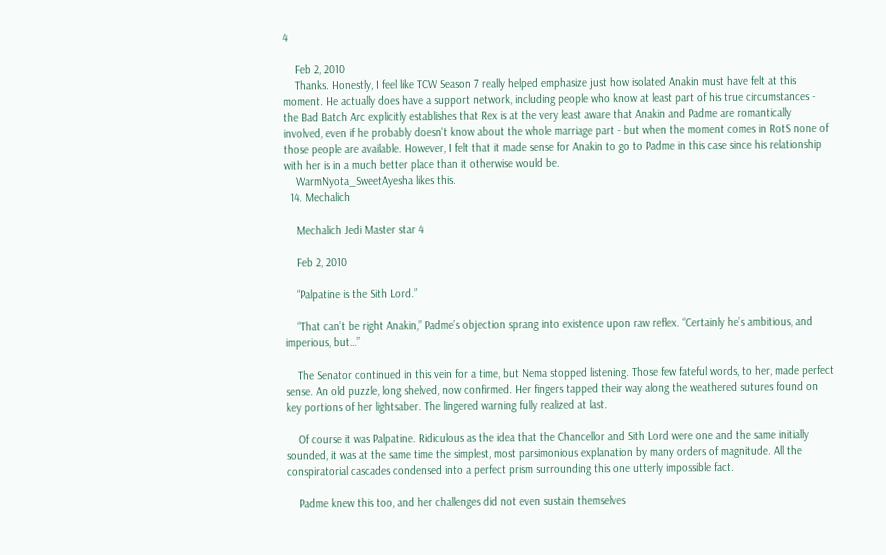4

    Feb 2, 2010
    Thanks. Honestly, I feel like TCW Season 7 really helped emphasize just how isolated Anakin must have felt at this moment. He actually does have a support network, including people who know at least part of his true circumstances - the Bad Batch Arc explicitly establishes that Rex is at the very least aware that Anakin and Padme are romantically involved, even if he probably doesn't know about the whole marriage part - but when the moment comes in RotS none of those people are available. However, I felt that it made sense for Anakin to go to Padme in this case since his relationship with her is in a much better place than it otherwise would be.
    WarmNyota_SweetAyesha likes this.
  14. Mechalich

    Mechalich Jedi Master star 4

    Feb 2, 2010

    “Palpatine is the Sith Lord.”

    “That can’t be right Anakin,” Padme’s objection sprang into existence upon raw reflex. “Certainly he’s ambitious, and imperious, but…”

    The Senator continued in this vein for a time, but Nema stopped listening. Those few fateful words, to her, made perfect sense. An old puzzle, long shelved, now confirmed. Her fingers tapped their way along the weathered sutures found on key portions of her lightsaber. The lingered warning fully realized at last.

    Of course it was Palpatine. Ridiculous as the idea that the Chancellor and Sith Lord were one and the same initially sounded, it was at the same time the simplest, most parsimonious explanation by many orders of magnitude. All the conspiratorial cascades condensed into a perfect prism surrounding this one utterly impossible fact.

    Padme knew this too, and her challenges did not even sustain themselves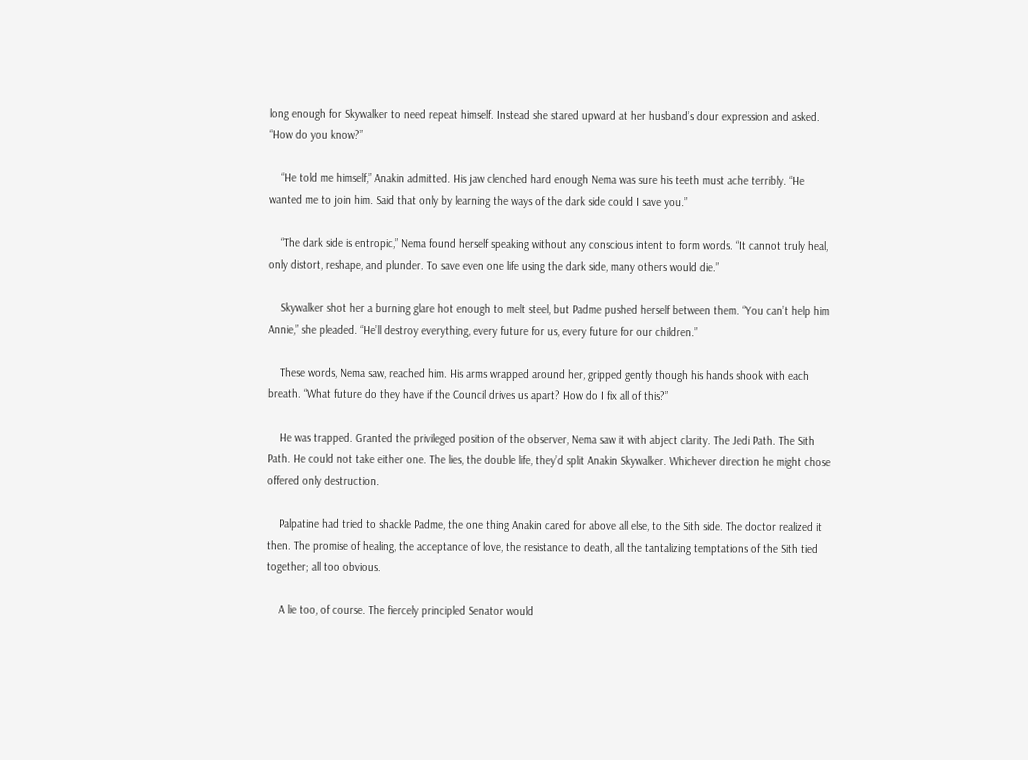long enough for Skywalker to need repeat himself. Instead she stared upward at her husband’s dour expression and asked. “How do you know?”

    “He told me himself,” Anakin admitted. His jaw clenched hard enough Nema was sure his teeth must ache terribly. “He wanted me to join him. Said that only by learning the ways of the dark side could I save you.”

    “The dark side is entropic,” Nema found herself speaking without any conscious intent to form words. “It cannot truly heal, only distort, reshape, and plunder. To save even one life using the dark side, many others would die.”

    Skywalker shot her a burning glare hot enough to melt steel, but Padme pushed herself between them. “You can’t help him Annie,” she pleaded. “He’ll destroy everything, every future for us, every future for our children.”

    These words, Nema saw, reached him. His arms wrapped around her, gripped gently though his hands shook with each breath. “What future do they have if the Council drives us apart? How do I fix all of this?”

    He was trapped. Granted the privileged position of the observer, Nema saw it with abject clarity. The Jedi Path. The Sith Path. He could not take either one. The lies, the double life, they’d split Anakin Skywalker. Whichever direction he might chose offered only destruction.

    Palpatine had tried to shackle Padme, the one thing Anakin cared for above all else, to the Sith side. The doctor realized it then. The promise of healing, the acceptance of love, the resistance to death, all the tantalizing temptations of the Sith tied together; all too obvious.

    A lie too, of course. The fiercely principled Senator would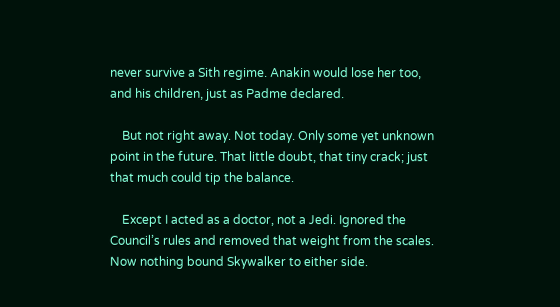never survive a Sith regime. Anakin would lose her too, and his children, just as Padme declared.

    But not right away. Not today. Only some yet unknown point in the future. That little doubt, that tiny crack; just that much could tip the balance.

    Except I acted as a doctor, not a Jedi. Ignored the Council’s rules and removed that weight from the scales. Now nothing bound Skywalker to either side.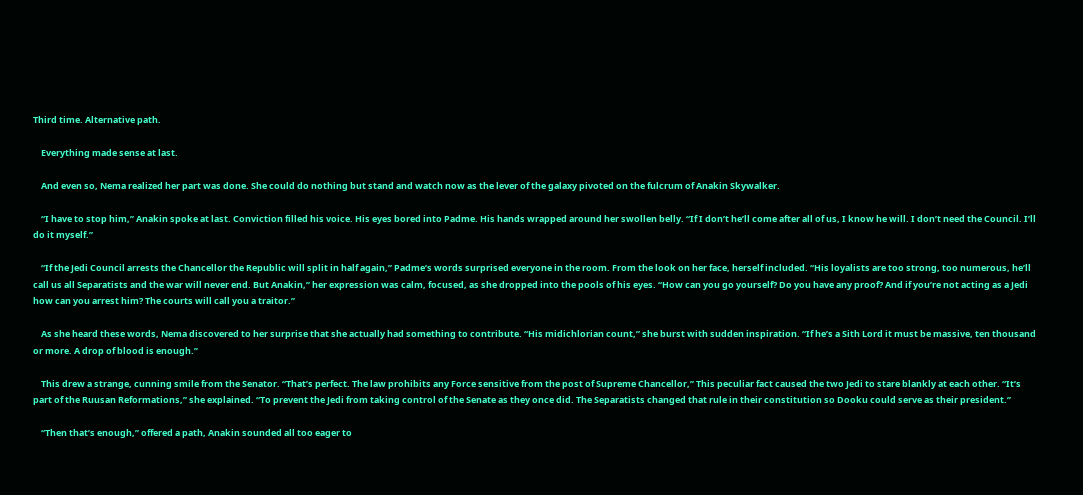Third time. Alternative path.

    Everything made sense at last.

    And even so, Nema realized her part was done. She could do nothing but stand and watch now as the lever of the galaxy pivoted on the fulcrum of Anakin Skywalker.

    “I have to stop him,” Anakin spoke at last. Conviction filled his voice. His eyes bored into Padme. His hands wrapped around her swollen belly. “If I don’t he’ll come after all of us, I know he will. I don’t need the Council. I’ll do it myself.”

    “If the Jedi Council arrests the Chancellor the Republic will split in half again,” Padme’s words surprised everyone in the room. From the look on her face, herself included. “His loyalists are too strong, too numerous, he’ll call us all Separatists and the war will never end. But Anakin,” her expression was calm, focused, as she dropped into the pools of his eyes. “How can you go yourself? Do you have any proof? And if you’re not acting as a Jedi how can you arrest him? The courts will call you a traitor.”

    As she heard these words, Nema discovered to her surprise that she actually had something to contribute. “His midichlorian count,” she burst with sudden inspiration. “If he’s a Sith Lord it must be massive, ten thousand or more. A drop of blood is enough.”

    This drew a strange, cunning smile from the Senator. “That’s perfect. The law prohibits any Force sensitive from the post of Supreme Chancellor,” This peculiar fact caused the two Jedi to stare blankly at each other. “It’s part of the Ruusan Reformations,” she explained. “To prevent the Jedi from taking control of the Senate as they once did. The Separatists changed that rule in their constitution so Dooku could serve as their president.”

    “Then that’s enough,” offered a path, Anakin sounded all too eager to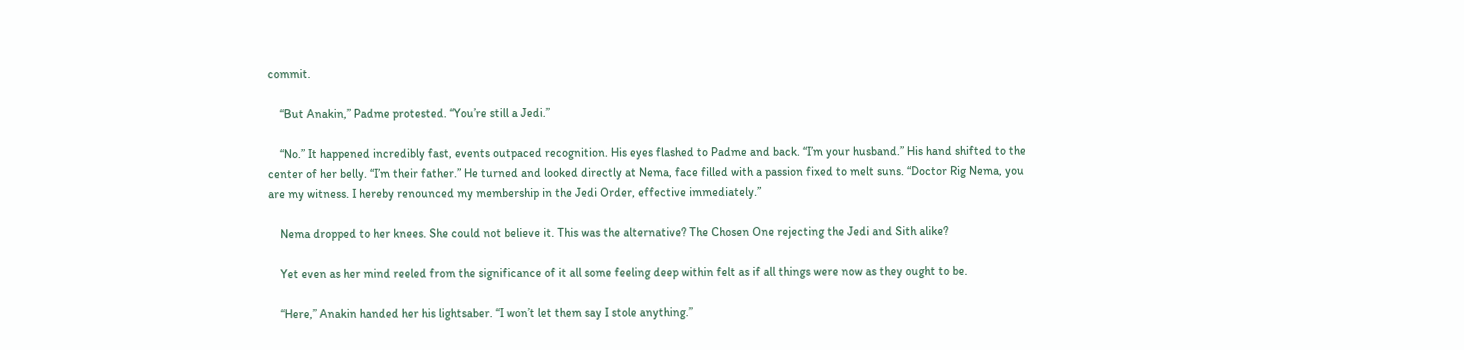commit.

    “But Anakin,” Padme protested. “You’re still a Jedi.”

    “No.” It happened incredibly fast, events outpaced recognition. His eyes flashed to Padme and back. “I’m your husband.” His hand shifted to the center of her belly. “I’m their father.” He turned and looked directly at Nema, face filled with a passion fixed to melt suns. “Doctor Rig Nema, you are my witness. I hereby renounced my membership in the Jedi Order, effective immediately.”

    Nema dropped to her knees. She could not believe it. This was the alternative? The Chosen One rejecting the Jedi and Sith alike?

    Yet even as her mind reeled from the significance of it all some feeling deep within felt as if all things were now as they ought to be.

    “Here,” Anakin handed her his lightsaber. “I won’t let them say I stole anything.”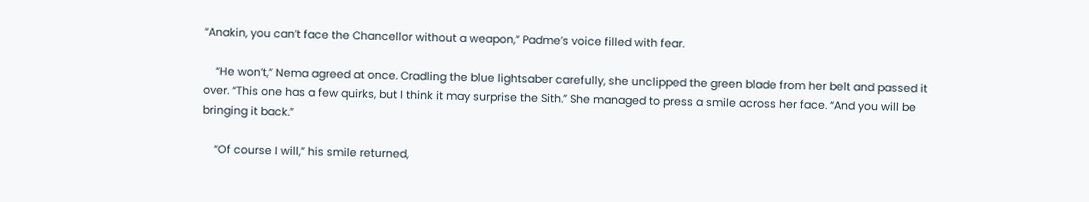“Anakin, you can’t face the Chancellor without a weapon,” Padme’s voice filled with fear.

    “He won’t,” Nema agreed at once. Cradling the blue lightsaber carefully, she unclipped the green blade from her belt and passed it over. “This one has a few quirks, but I think it may surprise the Sith.” She managed to press a smile across her face. “And you will be bringing it back.”

    “Of course I will,” his smile returned,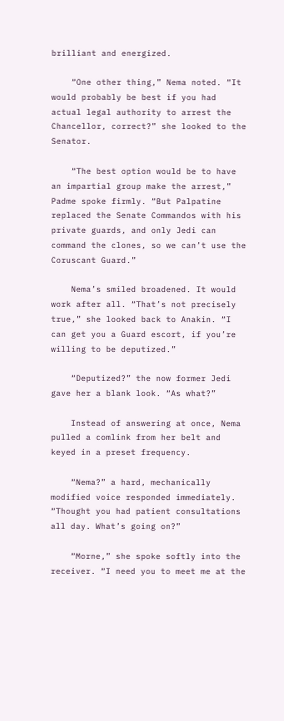brilliant and energized.

    “One other thing,” Nema noted. “It would probably be best if you had actual legal authority to arrest the Chancellor, correct?” she looked to the Senator.

    “The best option would be to have an impartial group make the arrest,” Padme spoke firmly. “But Palpatine replaced the Senate Commandos with his private guards, and only Jedi can command the clones, so we can’t use the Coruscant Guard.”

    Nema’s smiled broadened. It would work after all. “That’s not precisely true,” she looked back to Anakin. “I can get you a Guard escort, if you’re willing to be deputized.”

    “Deputized?” the now former Jedi gave her a blank look. “As what?”

    Instead of answering at once, Nema pulled a comlink from her belt and keyed in a preset frequency.

    “Nema?” a hard, mechanically modified voice responded immediately. “Thought you had patient consultations all day. What’s going on?”

    “Morne,” she spoke softly into the receiver. “I need you to meet me at the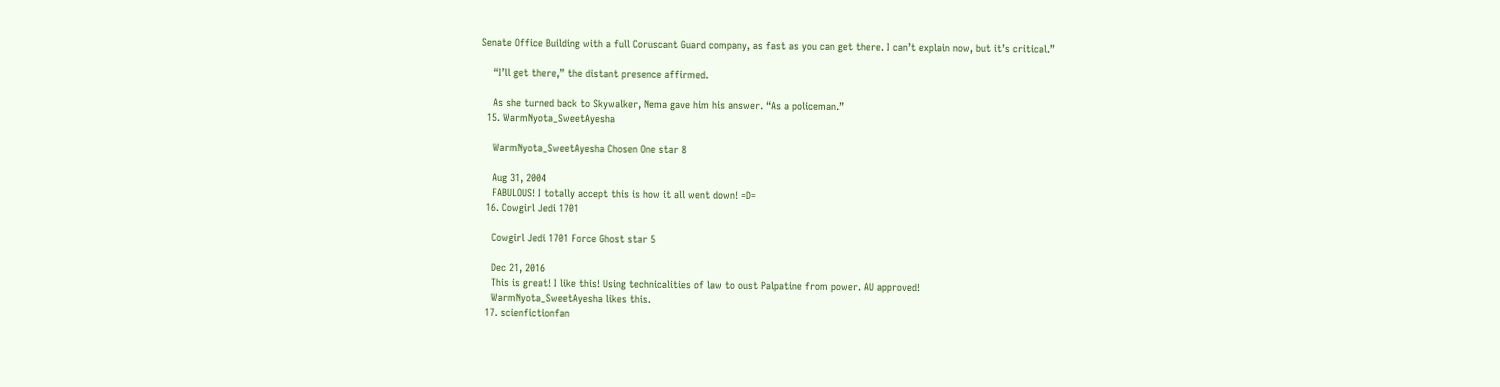Senate Office Building with a full Coruscant Guard company, as fast as you can get there. I can’t explain now, but it’s critical.”

    “I’ll get there,” the distant presence affirmed.

    As she turned back to Skywalker, Nema gave him his answer. “As a policeman.”
  15. WarmNyota_SweetAyesha

    WarmNyota_SweetAyesha Chosen One star 8

    Aug 31, 2004
    FABULOUS! I totally accept this is how it all went down! =D=
  16. Cowgirl Jedi 1701

    Cowgirl Jedi 1701 Force Ghost star 5

    Dec 21, 2016
    This is great! I like this! Using technicalities of law to oust Palpatine from power. AU approved!
    WarmNyota_SweetAyesha likes this.
  17. scienfictionfan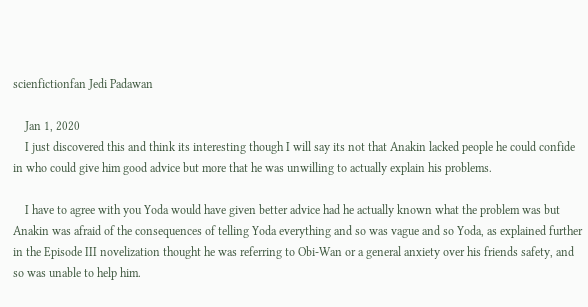scienfictionfan Jedi Padawan

    Jan 1, 2020
    I just discovered this and think its interesting though I will say its not that Anakin lacked people he could confide in who could give him good advice but more that he was unwilling to actually explain his problems.

    I have to agree with you Yoda would have given better advice had he actually known what the problem was but Anakin was afraid of the consequences of telling Yoda everything and so was vague and so Yoda, as explained further in the Episode III novelization thought he was referring to Obi-Wan or a general anxiety over his friends safety, and so was unable to help him.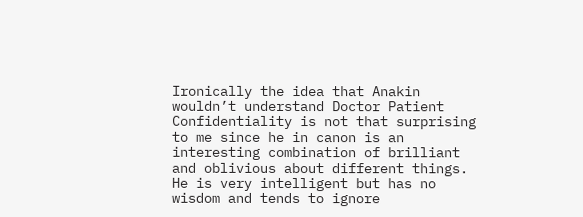Ironically the idea that Anakin wouldn’t understand Doctor Patient Confidentiality is not that surprising to me since he in canon is an interesting combination of brilliant and oblivious about different things. He is very intelligent but has no wisdom and tends to ignore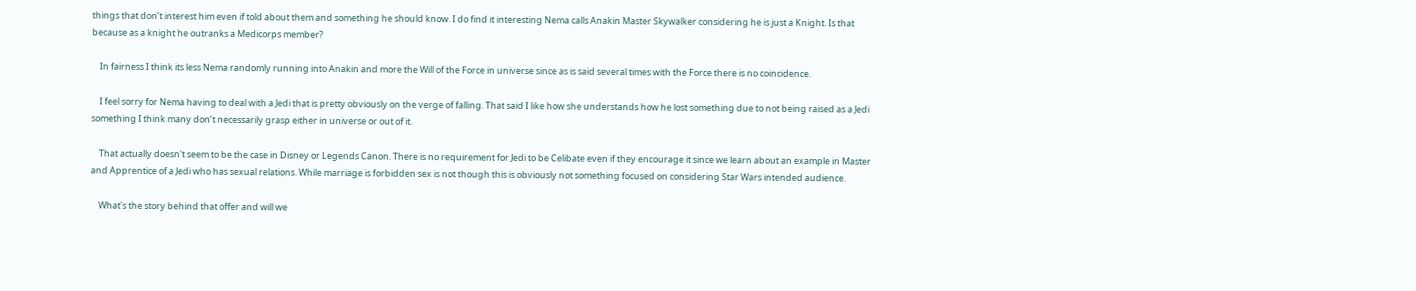things that don’t interest him even if told about them and something he should know. I do find it interesting Nema calls Anakin Master Skywalker considering he is just a Knight. Is that because as a knight he outranks a Medicorps member?

    In fairness I think its less Nema randomly running into Anakin and more the Will of the Force in universe since as is said several times with the Force there is no coincidence.

    I feel sorry for Nema having to deal with a Jedi that is pretty obviously on the verge of falling. That said I like how she understands how he lost something due to not being raised as a Jedi something I think many don’t necessarily grasp either in universe or out of it.

    That actually doesn't seem to be the case in Disney or Legends Canon. There is no requirement for Jedi to be Celibate even if they encourage it since we learn about an example in Master and Apprentice of a Jedi who has sexual relations. While marriage is forbidden sex is not though this is obviously not something focused on considering Star Wars intended audience.

    What's the story behind that offer and will we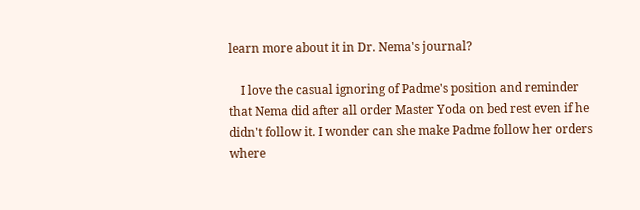learn more about it in Dr. Nema's journal?

    I love the casual ignoring of Padme's position and reminder that Nema did after all order Master Yoda on bed rest even if he didn't follow it. I wonder can she make Padme follow her orders where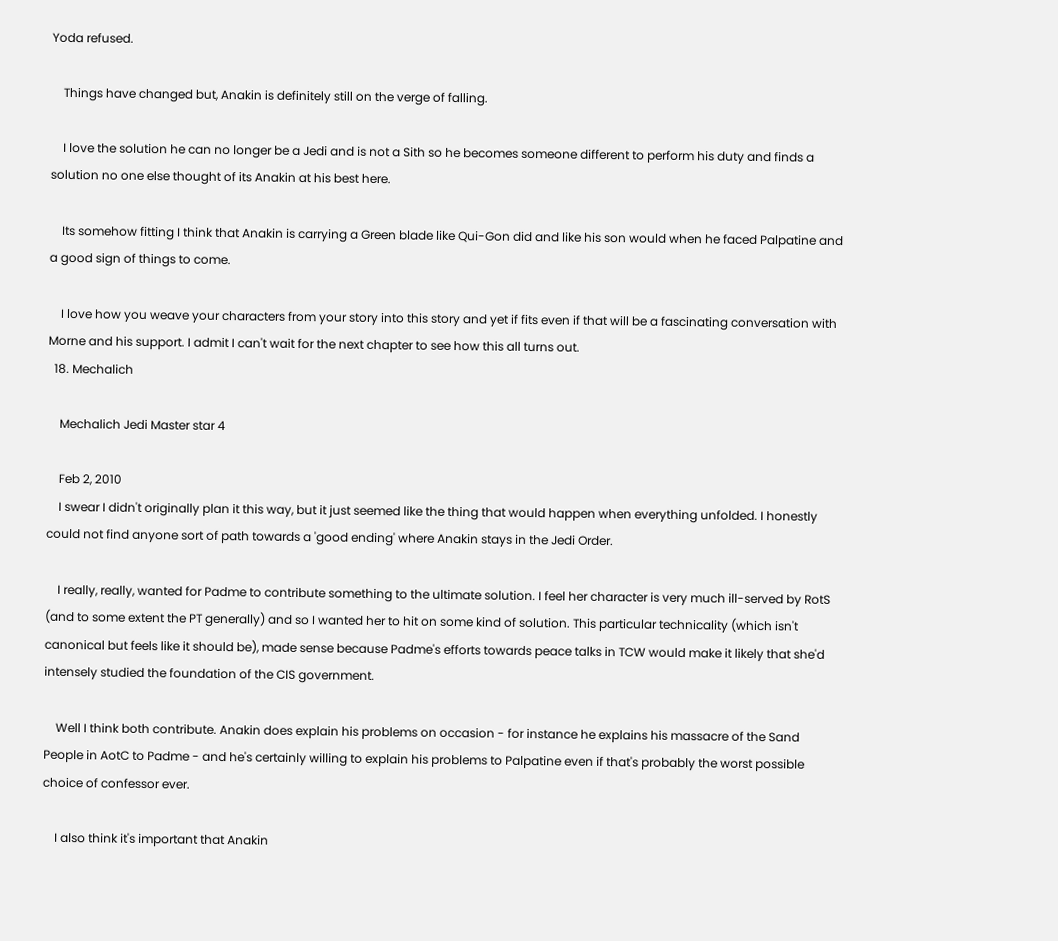Yoda refused.

    Things have changed but, Anakin is definitely still on the verge of falling.

    I love the solution he can no longer be a Jedi and is not a Sith so he becomes someone different to perform his duty and finds a solution no one else thought of its Anakin at his best here.

    Its somehow fitting I think that Anakin is carrying a Green blade like Qui-Gon did and like his son would when he faced Palpatine and a good sign of things to come.

    I love how you weave your characters from your story into this story and yet if fits even if that will be a fascinating conversation with Morne and his support. I admit I can't wait for the next chapter to see how this all turns out.
  18. Mechalich

    Mechalich Jedi Master star 4

    Feb 2, 2010
    I swear I didn't originally plan it this way, but it just seemed like the thing that would happen when everything unfolded. I honestly could not find anyone sort of path towards a 'good ending' where Anakin stays in the Jedi Order.

    I really, really, wanted for Padme to contribute something to the ultimate solution. I feel her character is very much ill-served by RotS (and to some extent the PT generally) and so I wanted her to hit on some kind of solution. This particular technicality (which isn't canonical but feels like it should be), made sense because Padme's efforts towards peace talks in TCW would make it likely that she'd intensely studied the foundation of the CIS government.

    Well I think both contribute. Anakin does explain his problems on occasion - for instance he explains his massacre of the Sand People in AotC to Padme - and he's certainly willing to explain his problems to Palpatine even if that's probably the worst possible choice of confessor ever.

    I also think it's important that Anakin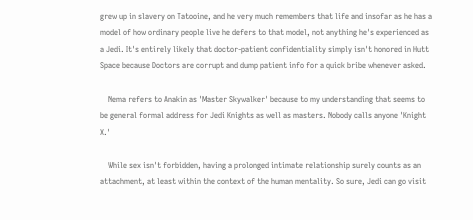grew up in slavery on Tatooine, and he very much remembers that life and insofar as he has a model of how ordinary people live he defers to that model, not anything he's experienced as a Jedi. It's entirely likely that doctor-patient confidentiality simply isn't honored in Hutt Space because Doctors are corrupt and dump patient info for a quick bribe whenever asked.

    Nema refers to Anakin as 'Master Skywalker' because to my understanding that seems to be general formal address for Jedi Knights as well as masters. Nobody calls anyone 'Knight X.'

    While sex isn't forbidden, having a prolonged intimate relationship surely counts as an attachment, at least within the context of the human mentality. So sure, Jedi can go visit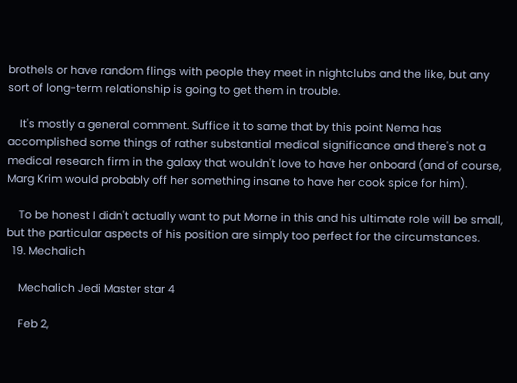brothels or have random flings with people they meet in nightclubs and the like, but any sort of long-term relationship is going to get them in trouble.

    It's mostly a general comment. Suffice it to same that by this point Nema has accomplished some things of rather substantial medical significance and there's not a medical research firm in the galaxy that wouldn't love to have her onboard (and of course, Marg Krim would probably off her something insane to have her cook spice for him).

    To be honest I didn't actually want to put Morne in this and his ultimate role will be small, but the particular aspects of his position are simply too perfect for the circumstances.
  19. Mechalich

    Mechalich Jedi Master star 4

    Feb 2,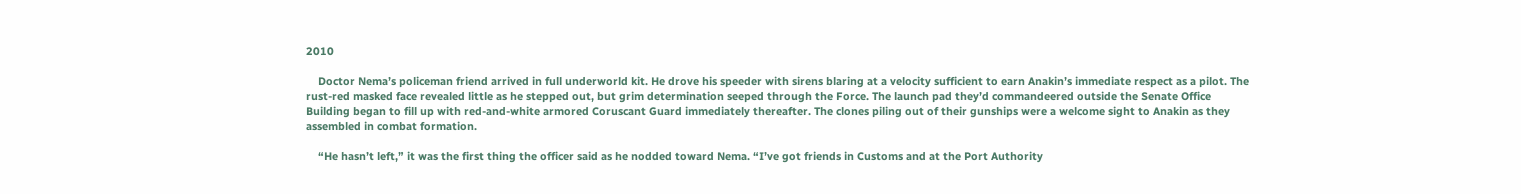2010

    Doctor Nema’s policeman friend arrived in full underworld kit. He drove his speeder with sirens blaring at a velocity sufficient to earn Anakin’s immediate respect as a pilot. The rust-red masked face revealed little as he stepped out, but grim determination seeped through the Force. The launch pad they’d commandeered outside the Senate Office Building began to fill up with red-and-white armored Coruscant Guard immediately thereafter. The clones piling out of their gunships were a welcome sight to Anakin as they assembled in combat formation.

    “He hasn’t left,” it was the first thing the officer said as he nodded toward Nema. “I’ve got friends in Customs and at the Port Authority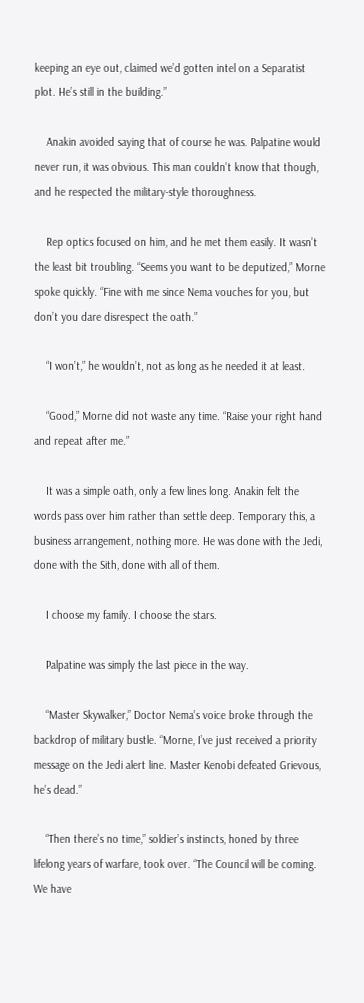keeping an eye out, claimed we’d gotten intel on a Separatist plot. He’s still in the building.”

    Anakin avoided saying that of course he was. Palpatine would never run, it was obvious. This man couldn’t know that though, and he respected the military-style thoroughness.

    Rep optics focused on him, and he met them easily. It wasn’t the least bit troubling. “Seems you want to be deputized,” Morne spoke quickly. “Fine with me since Nema vouches for you, but don’t you dare disrespect the oath.”

    “I won’t,” he wouldn’t, not as long as he needed it at least.

    “Good,” Morne did not waste any time. “Raise your right hand and repeat after me.”

    It was a simple oath, only a few lines long. Anakin felt the words pass over him rather than settle deep. Temporary this, a business arrangement, nothing more. He was done with the Jedi, done with the Sith, done with all of them.

    I choose my family. I choose the stars.

    Palpatine was simply the last piece in the way.

    “Master Skywalker,” Doctor Nema’s voice broke through the backdrop of military bustle. “Morne, I’ve just received a priority message on the Jedi alert line. Master Kenobi defeated Grievous, he’s dead.”

    “Then there’s no time,” soldier’s instincts, honed by three lifelong years of warfare, took over. “The Council will be coming. We have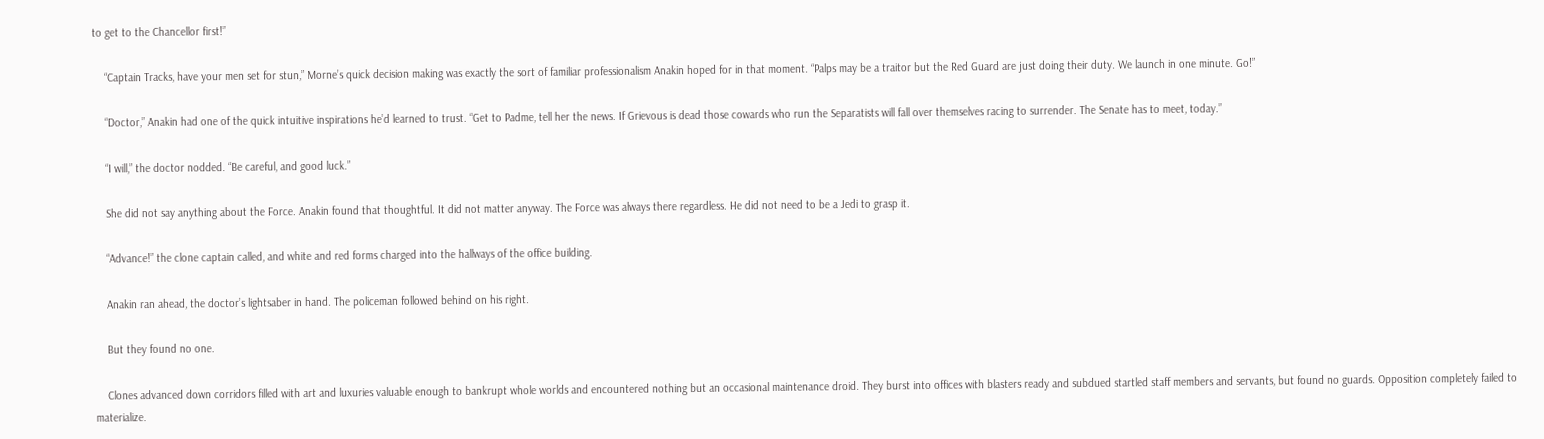to get to the Chancellor first!”

    “Captain Tracks, have your men set for stun,” Morne’s quick decision making was exactly the sort of familiar professionalism Anakin hoped for in that moment. “Palps may be a traitor but the Red Guard are just doing their duty. We launch in one minute. Go!”

    “Doctor,” Anakin had one of the quick intuitive inspirations he’d learned to trust. “Get to Padme, tell her the news. If Grievous is dead those cowards who run the Separatists will fall over themselves racing to surrender. The Senate has to meet, today.”

    “I will,” the doctor nodded. “Be careful, and good luck.”

    She did not say anything about the Force. Anakin found that thoughtful. It did not matter anyway. The Force was always there regardless. He did not need to be a Jedi to grasp it.

    “Advance!” the clone captain called, and white and red forms charged into the hallways of the office building.

    Anakin ran ahead, the doctor’s lightsaber in hand. The policeman followed behind on his right.

    But they found no one.

    Clones advanced down corridors filled with art and luxuries valuable enough to bankrupt whole worlds and encountered nothing but an occasional maintenance droid. They burst into offices with blasters ready and subdued startled staff members and servants, but found no guards. Opposition completely failed to materialize.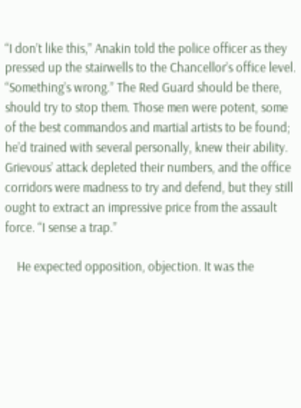“I don’t like this,” Anakin told the police officer as they pressed up the stairwells to the Chancellor’s office level. “Something’s wrong.” The Red Guard should be there, should try to stop them. Those men were potent, some of the best commandos and martial artists to be found; he’d trained with several personally, knew their ability. Grievous’ attack depleted their numbers, and the office corridors were madness to try and defend, but they still ought to extract an impressive price from the assault force. “I sense a trap.”

    He expected opposition, objection. It was the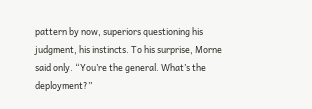pattern by now, superiors questioning his judgment, his instincts. To his surprise, Morne said only. “You’re the general. What’s the deployment?”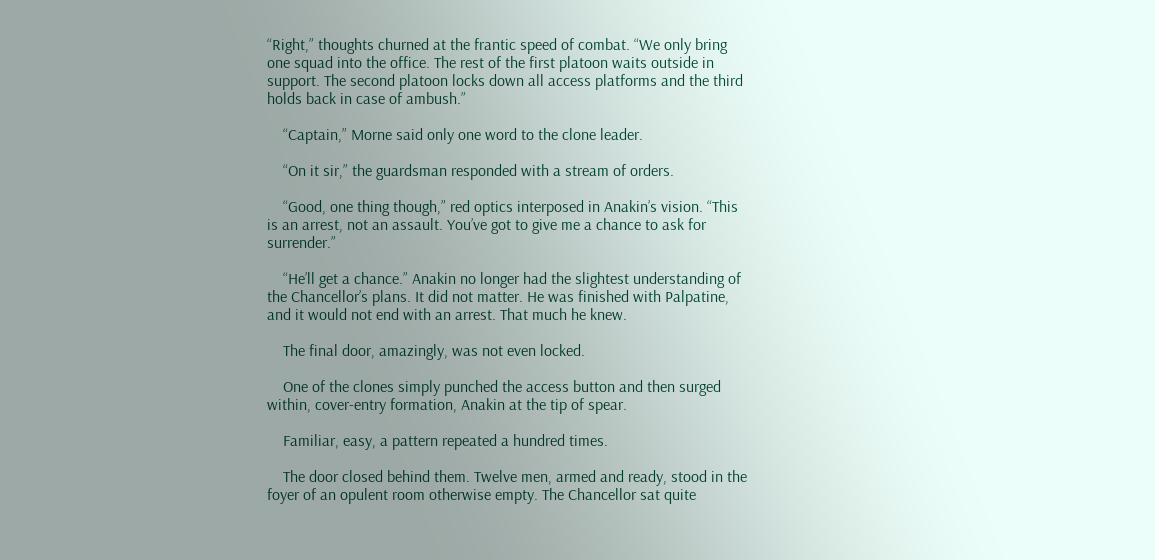“Right,” thoughts churned at the frantic speed of combat. “We only bring one squad into the office. The rest of the first platoon waits outside in support. The second platoon locks down all access platforms and the third holds back in case of ambush.”

    “Captain,” Morne said only one word to the clone leader.

    “On it sir,” the guardsman responded with a stream of orders.

    “Good, one thing though,” red optics interposed in Anakin’s vision. “This is an arrest, not an assault. You’ve got to give me a chance to ask for surrender.”

    “He’ll get a chance.” Anakin no longer had the slightest understanding of the Chancellor’s plans. It did not matter. He was finished with Palpatine, and it would not end with an arrest. That much he knew.

    The final door, amazingly, was not even locked.

    One of the clones simply punched the access button and then surged within, cover-entry formation, Anakin at the tip of spear.

    Familiar, easy, a pattern repeated a hundred times.

    The door closed behind them. Twelve men, armed and ready, stood in the foyer of an opulent room otherwise empty. The Chancellor sat quite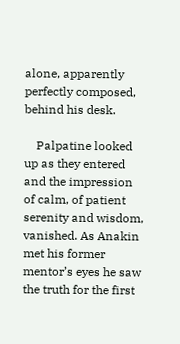alone, apparently perfectly composed, behind his desk.

    Palpatine looked up as they entered and the impression of calm, of patient serenity and wisdom, vanished. As Anakin met his former mentor’s eyes he saw the truth for the first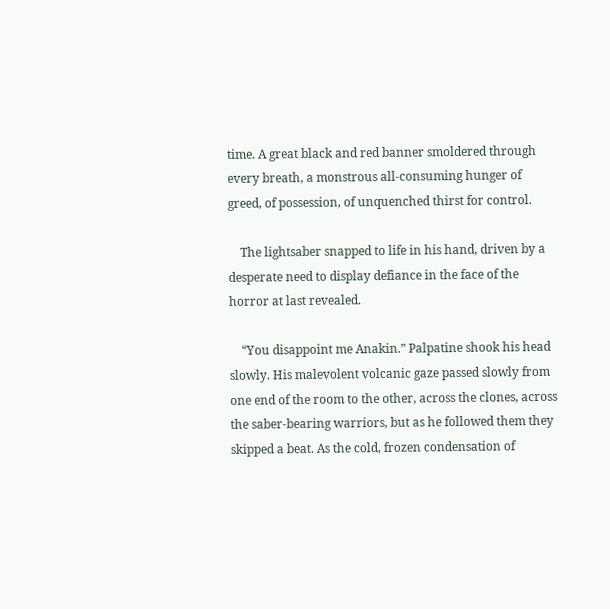time. A great black and red banner smoldered through every breath, a monstrous all-consuming hunger of greed, of possession, of unquenched thirst for control.

    The lightsaber snapped to life in his hand, driven by a desperate need to display defiance in the face of the horror at last revealed.

    “You disappoint me Anakin.” Palpatine shook his head slowly. His malevolent volcanic gaze passed slowly from one end of the room to the other, across the clones, across the saber-bearing warriors, but as he followed them they skipped a beat. As the cold, frozen condensation of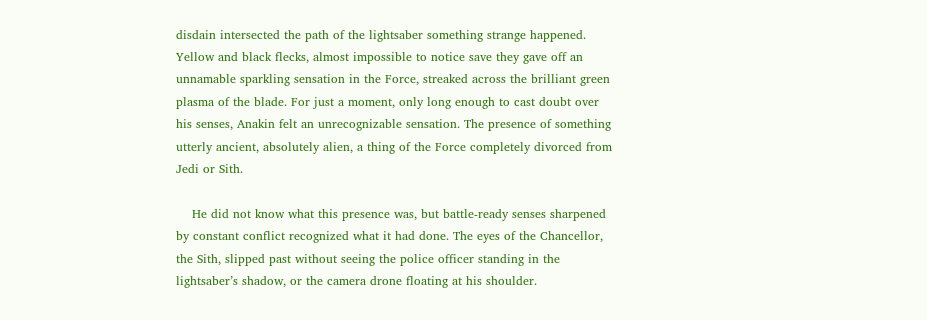disdain intersected the path of the lightsaber something strange happened. Yellow and black flecks, almost impossible to notice save they gave off an unnamable sparkling sensation in the Force, streaked across the brilliant green plasma of the blade. For just a moment, only long enough to cast doubt over his senses, Anakin felt an unrecognizable sensation. The presence of something utterly ancient, absolutely alien, a thing of the Force completely divorced from Jedi or Sith.

    He did not know what this presence was, but battle-ready senses sharpened by constant conflict recognized what it had done. The eyes of the Chancellor, the Sith, slipped past without seeing the police officer standing in the lightsaber’s shadow, or the camera drone floating at his shoulder.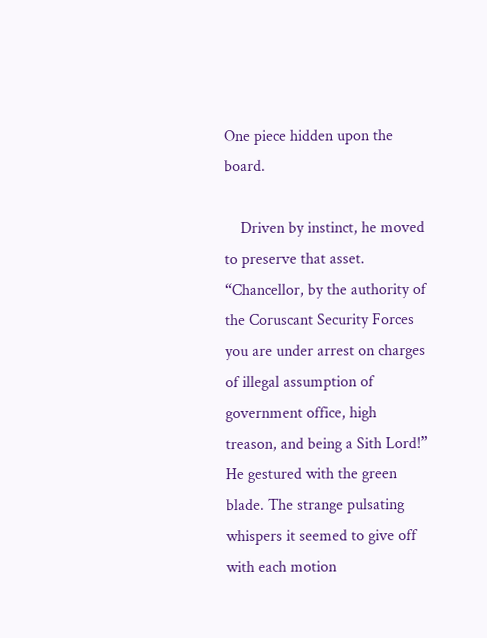One piece hidden upon the board.

    Driven by instinct, he moved to preserve that asset. “Chancellor, by the authority of the Coruscant Security Forces you are under arrest on charges of illegal assumption of government office, high treason, and being a Sith Lord!” He gestured with the green blade. The strange pulsating whispers it seemed to give off with each motion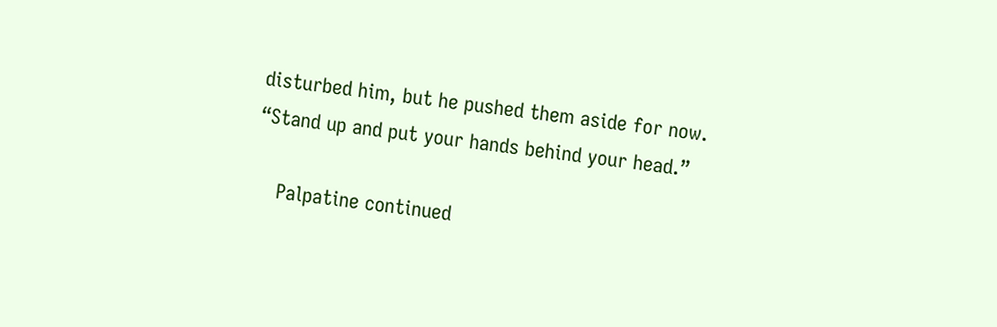disturbed him, but he pushed them aside for now. “Stand up and put your hands behind your head.”

    Palpatine continued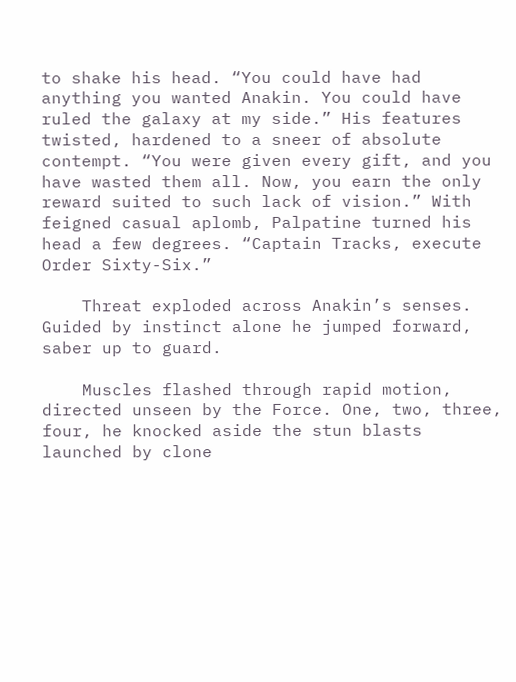to shake his head. “You could have had anything you wanted Anakin. You could have ruled the galaxy at my side.” His features twisted, hardened to a sneer of absolute contempt. “You were given every gift, and you have wasted them all. Now, you earn the only reward suited to such lack of vision.” With feigned casual aplomb, Palpatine turned his head a few degrees. “Captain Tracks, execute Order Sixty-Six.”

    Threat exploded across Anakin’s senses. Guided by instinct alone he jumped forward, saber up to guard.

    Muscles flashed through rapid motion, directed unseen by the Force. One, two, three, four, he knocked aside the stun blasts launched by clone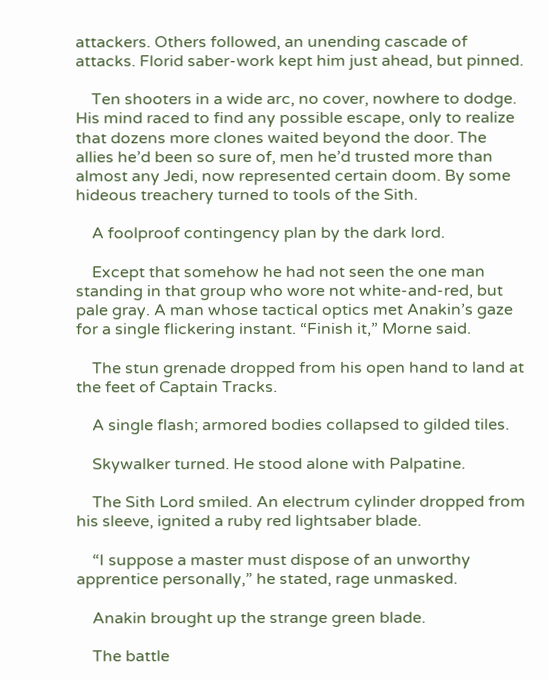attackers. Others followed, an unending cascade of attacks. Florid saber-work kept him just ahead, but pinned.

    Ten shooters in a wide arc, no cover, nowhere to dodge. His mind raced to find any possible escape, only to realize that dozens more clones waited beyond the door. The allies he’d been so sure of, men he’d trusted more than almost any Jedi, now represented certain doom. By some hideous treachery turned to tools of the Sith.

    A foolproof contingency plan by the dark lord.

    Except that somehow he had not seen the one man standing in that group who wore not white-and-red, but pale gray. A man whose tactical optics met Anakin’s gaze for a single flickering instant. “Finish it,” Morne said.

    The stun grenade dropped from his open hand to land at the feet of Captain Tracks.

    A single flash; armored bodies collapsed to gilded tiles.

    Skywalker turned. He stood alone with Palpatine.

    The Sith Lord smiled. An electrum cylinder dropped from his sleeve, ignited a ruby red lightsaber blade.

    “I suppose a master must dispose of an unworthy apprentice personally,” he stated, rage unmasked.

    Anakin brought up the strange green blade.

    The battle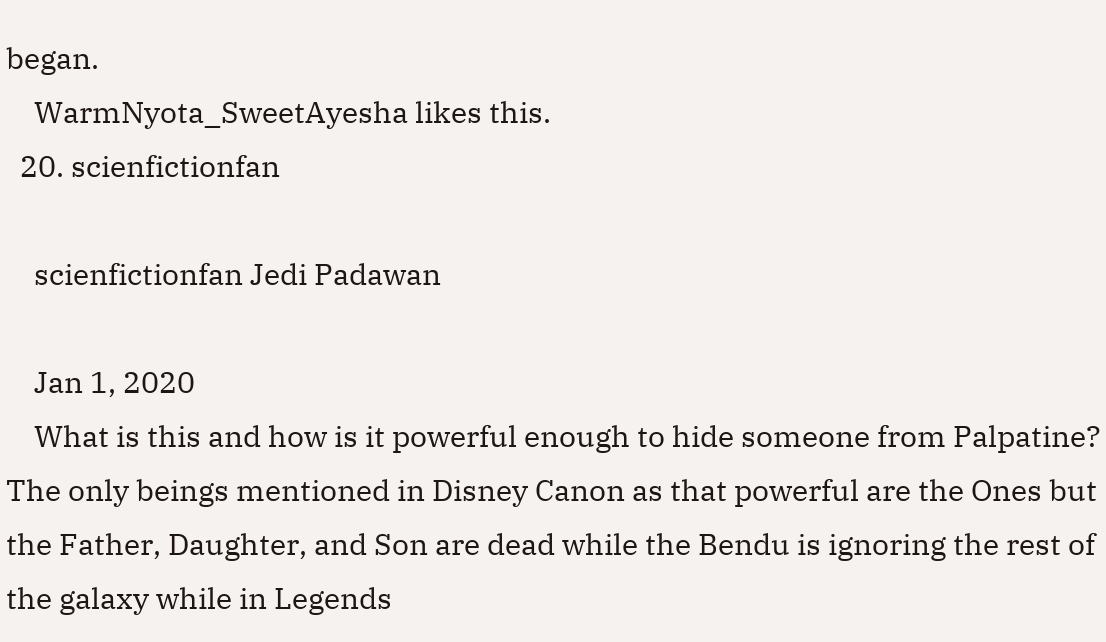began.
    WarmNyota_SweetAyesha likes this.
  20. scienfictionfan

    scienfictionfan Jedi Padawan

    Jan 1, 2020
    What is this and how is it powerful enough to hide someone from Palpatine? The only beings mentioned in Disney Canon as that powerful are the Ones but the Father, Daughter, and Son are dead while the Bendu is ignoring the rest of the galaxy while in Legends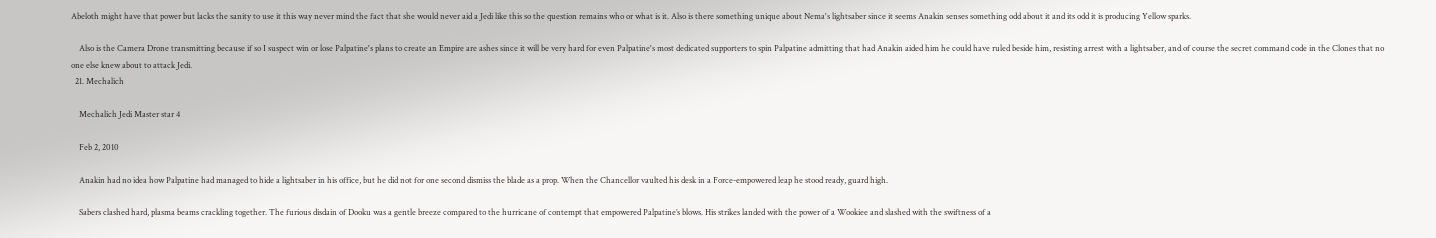Abeloth might have that power but lacks the sanity to use it this way never mind the fact that she would never aid a Jedi like this so the question remains who or what is it. Also is there something unique about Nema's lightsaber since it seems Anakin senses something odd about it and its odd it is producing Yellow sparks.

    Also is the Camera Drone transmitting because if so I suspect win or lose Palpatine's plans to create an Empire are ashes since it will be very hard for even Palpatine's most dedicated supporters to spin Palpatine admitting that had Anakin aided him he could have ruled beside him, resisting arrest with a lightsaber, and of course the secret command code in the Clones that no one else knew about to attack Jedi.
  21. Mechalich

    Mechalich Jedi Master star 4

    Feb 2, 2010

    Anakin had no idea how Palpatine had managed to hide a lightsaber in his office, but he did not for one second dismiss the blade as a prop. When the Chancellor vaulted his desk in a Force-empowered leap he stood ready, guard high.

    Sabers clashed hard, plasma beams crackling together. The furious disdain of Dooku was a gentle breeze compared to the hurricane of contempt that empowered Palpatine’s blows. His strikes landed with the power of a Wookiee and slashed with the swiftness of a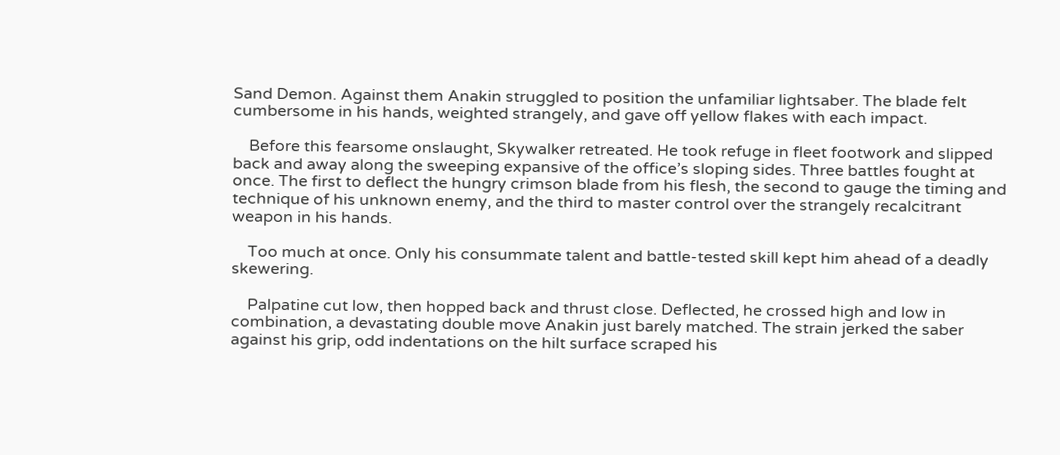Sand Demon. Against them Anakin struggled to position the unfamiliar lightsaber. The blade felt cumbersome in his hands, weighted strangely, and gave off yellow flakes with each impact.

    Before this fearsome onslaught, Skywalker retreated. He took refuge in fleet footwork and slipped back and away along the sweeping expansive of the office’s sloping sides. Three battles fought at once. The first to deflect the hungry crimson blade from his flesh, the second to gauge the timing and technique of his unknown enemy, and the third to master control over the strangely recalcitrant weapon in his hands.

    Too much at once. Only his consummate talent and battle-tested skill kept him ahead of a deadly skewering.

    Palpatine cut low, then hopped back and thrust close. Deflected, he crossed high and low in combination, a devastating double move Anakin just barely matched. The strain jerked the saber against his grip, odd indentations on the hilt surface scraped his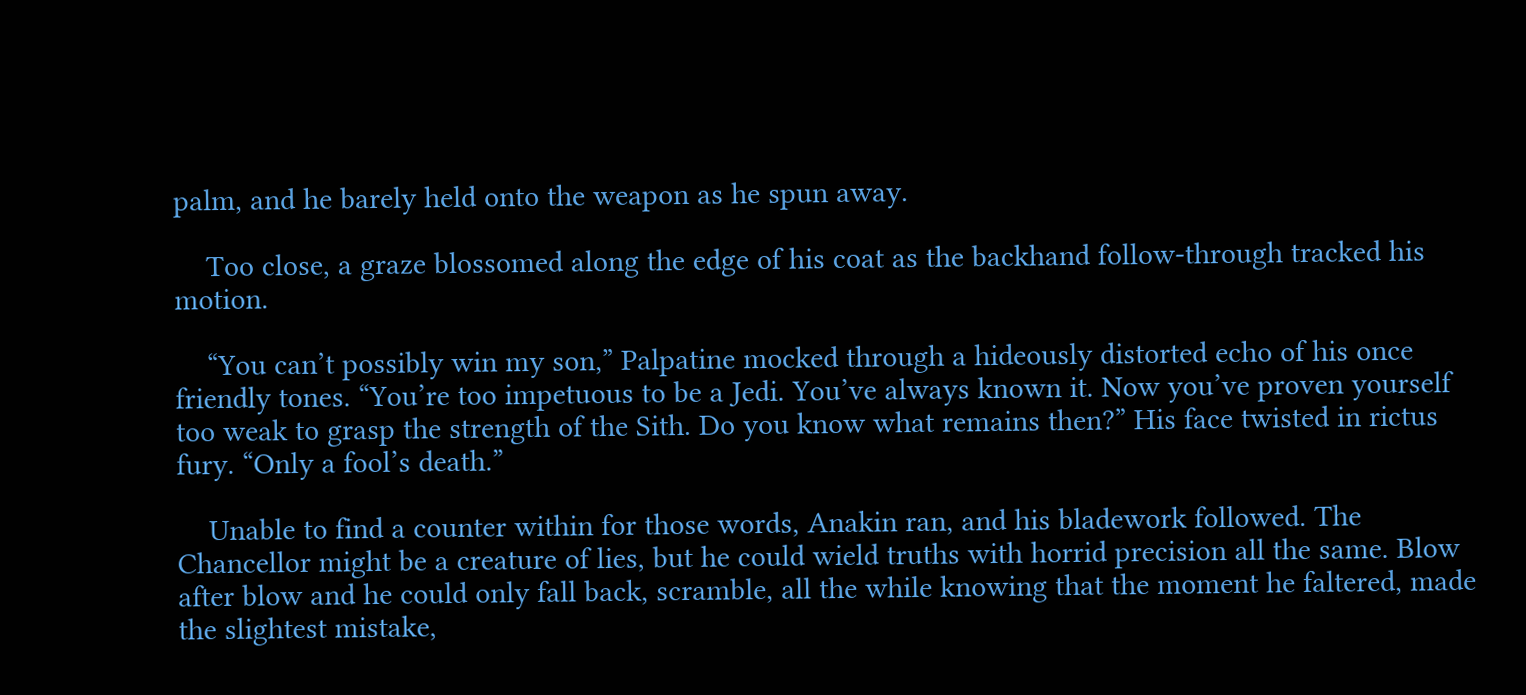palm, and he barely held onto the weapon as he spun away.

    Too close, a graze blossomed along the edge of his coat as the backhand follow-through tracked his motion.

    “You can’t possibly win my son,” Palpatine mocked through a hideously distorted echo of his once friendly tones. “You’re too impetuous to be a Jedi. You’ve always known it. Now you’ve proven yourself too weak to grasp the strength of the Sith. Do you know what remains then?” His face twisted in rictus fury. “Only a fool’s death.”

    Unable to find a counter within for those words, Anakin ran, and his bladework followed. The Chancellor might be a creature of lies, but he could wield truths with horrid precision all the same. Blow after blow and he could only fall back, scramble, all the while knowing that the moment he faltered, made the slightest mistake,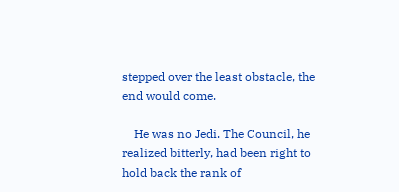stepped over the least obstacle, the end would come.

    He was no Jedi. The Council, he realized bitterly, had been right to hold back the rank of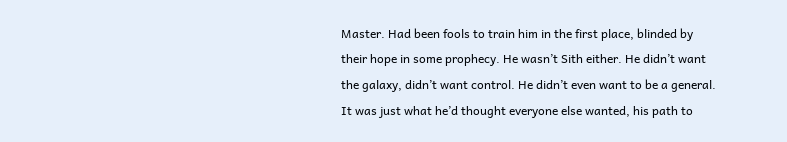Master. Had been fools to train him in the first place, blinded by their hope in some prophecy. He wasn’t Sith either. He didn’t want the galaxy, didn’t want control. He didn’t even want to be a general. It was just what he’d thought everyone else wanted, his path to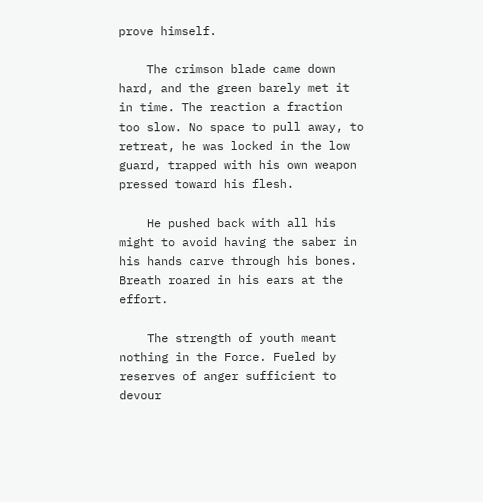prove himself.

    The crimson blade came down hard, and the green barely met it in time. The reaction a fraction too slow. No space to pull away, to retreat, he was locked in the low guard, trapped with his own weapon pressed toward his flesh.

    He pushed back with all his might to avoid having the saber in his hands carve through his bones. Breath roared in his ears at the effort.

    The strength of youth meant nothing in the Force. Fueled by reserves of anger sufficient to devour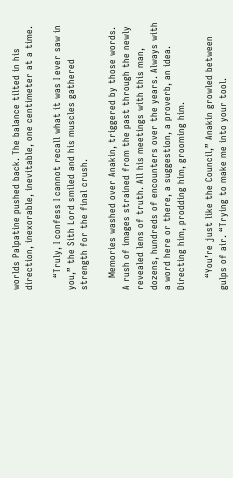worlds Palpatine pushed back. The balance tilted in his direction, inexorable, inevitable, one centimeter at a time.

    “Truly, I confess I cannot recall what it was I ever saw in you,” the Sith Lord smiled and his muscles gathered strength for the final crush.

    Memories washed over Anakin, triggered by those words. A rush of images strained from the past through the newly revealed lens of truth. All his meetings with this man, dozens, hundreds of encounters over the years. Always with a word here or there, a suggestion, a proverb, an idea. Directing him, prodding him, grooming him.

    “You’re just like the Council,” Anakin growled between gulps of air. “Trying to make me into your tool.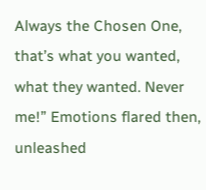Always the Chosen One, that’s what you wanted, what they wanted. Never me!” Emotions flared then, unleashed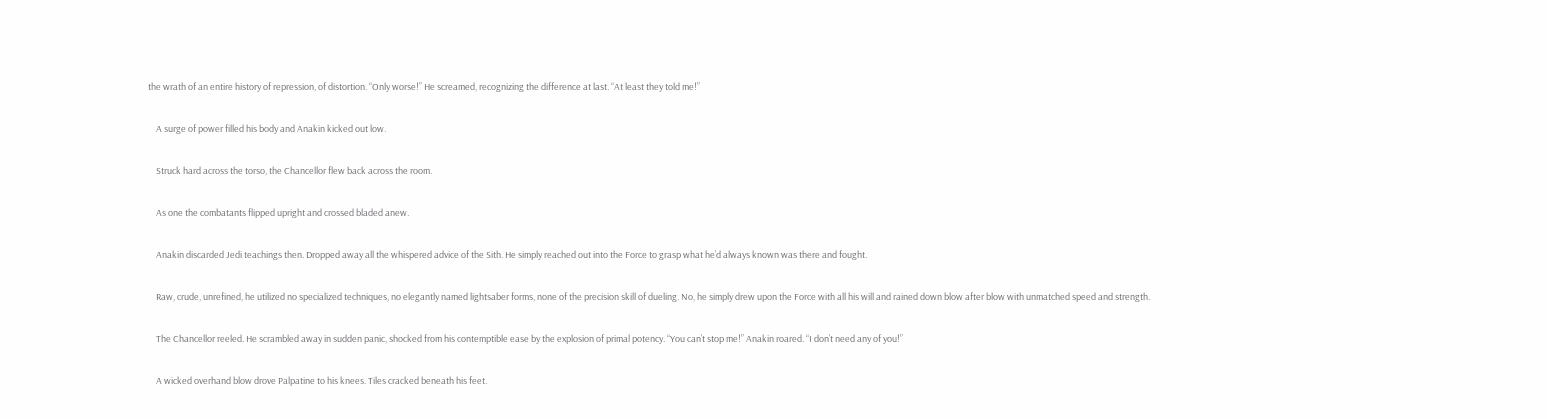the wrath of an entire history of repression, of distortion. “Only worse!” He screamed, recognizing the difference at last. “At least they told me!”

    A surge of power filled his body and Anakin kicked out low.

    Struck hard across the torso, the Chancellor flew back across the room.

    As one the combatants flipped upright and crossed bladed anew.

    Anakin discarded Jedi teachings then. Dropped away all the whispered advice of the Sith. He simply reached out into the Force to grasp what he’d always known was there and fought.

    Raw, crude, unrefined, he utilized no specialized techniques, no elegantly named lightsaber forms, none of the precision skill of dueling. No, he simply drew upon the Force with all his will and rained down blow after blow with unmatched speed and strength.

    The Chancellor reeled. He scrambled away in sudden panic, shocked from his contemptible ease by the explosion of primal potency. “You can’t stop me!” Anakin roared. “I don’t need any of you!”

    A wicked overhand blow drove Palpatine to his knees. Tiles cracked beneath his feet.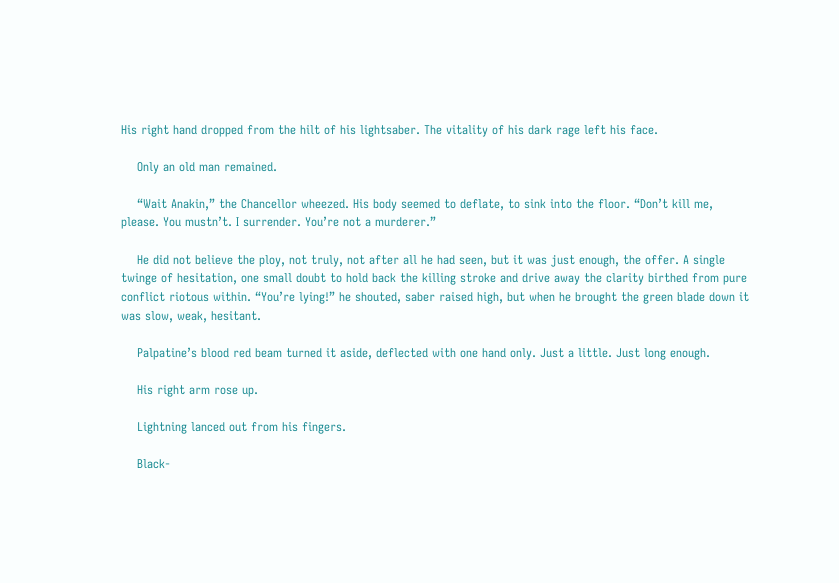His right hand dropped from the hilt of his lightsaber. The vitality of his dark rage left his face.

    Only an old man remained.

    “Wait Anakin,” the Chancellor wheezed. His body seemed to deflate, to sink into the floor. “Don’t kill me, please. You mustn’t. I surrender. You’re not a murderer.”

    He did not believe the ploy, not truly, not after all he had seen, but it was just enough, the offer. A single twinge of hesitation, one small doubt to hold back the killing stroke and drive away the clarity birthed from pure conflict riotous within. “You’re lying!” he shouted, saber raised high, but when he brought the green blade down it was slow, weak, hesitant.

    Palpatine’s blood red beam turned it aside, deflected with one hand only. Just a little. Just long enough.

    His right arm rose up.

    Lightning lanced out from his fingers.

    Black-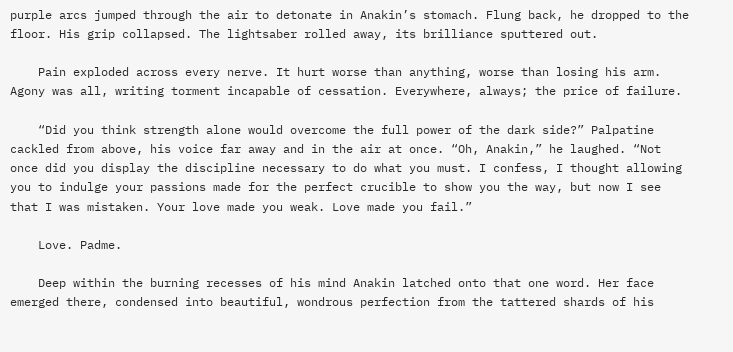purple arcs jumped through the air to detonate in Anakin’s stomach. Flung back, he dropped to the floor. His grip collapsed. The lightsaber rolled away, its brilliance sputtered out.

    Pain exploded across every nerve. It hurt worse than anything, worse than losing his arm. Agony was all, writing torment incapable of cessation. Everywhere, always; the price of failure.

    “Did you think strength alone would overcome the full power of the dark side?” Palpatine cackled from above, his voice far away and in the air at once. “Oh, Anakin,” he laughed. “Not once did you display the discipline necessary to do what you must. I confess, I thought allowing you to indulge your passions made for the perfect crucible to show you the way, but now I see that I was mistaken. Your love made you weak. Love made you fail.”

    Love. Padme.

    Deep within the burning recesses of his mind Anakin latched onto that one word. Her face emerged there, condensed into beautiful, wondrous perfection from the tattered shards of his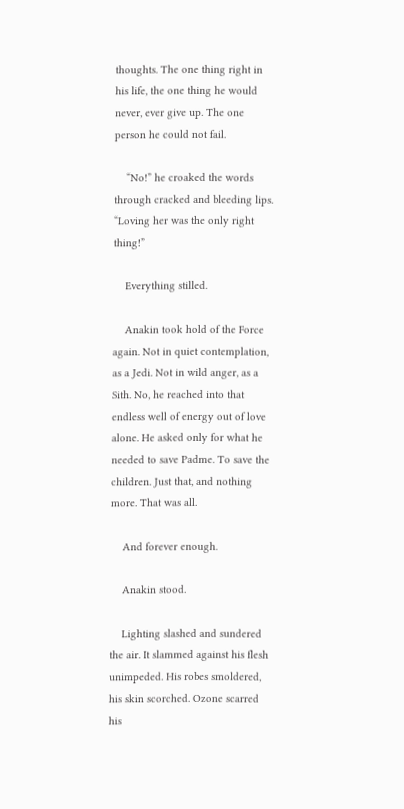thoughts. The one thing right in his life, the one thing he would never, ever give up. The one person he could not fail.

    “No!” he croaked the words through cracked and bleeding lips. “Loving her was the only right thing!”

    Everything stilled.

    Anakin took hold of the Force again. Not in quiet contemplation, as a Jedi. Not in wild anger, as a Sith. No, he reached into that endless well of energy out of love alone. He asked only for what he needed to save Padme. To save the children. Just that, and nothing more. That was all.

    And forever enough.

    Anakin stood.

    Lighting slashed and sundered the air. It slammed against his flesh unimpeded. His robes smoldered, his skin scorched. Ozone scarred his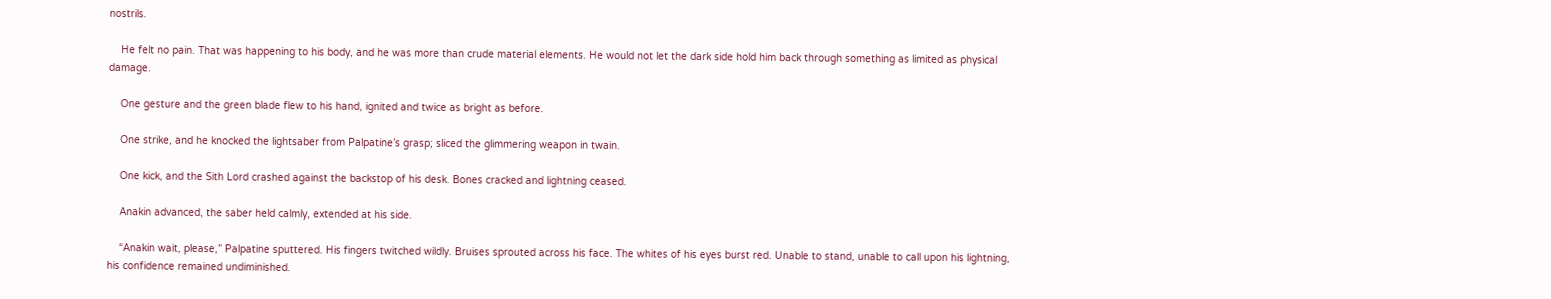nostrils.

    He felt no pain. That was happening to his body, and he was more than crude material elements. He would not let the dark side hold him back through something as limited as physical damage.

    One gesture and the green blade flew to his hand, ignited and twice as bright as before.

    One strike, and he knocked the lightsaber from Palpatine’s grasp; sliced the glimmering weapon in twain.

    One kick, and the Sith Lord crashed against the backstop of his desk. Bones cracked and lightning ceased.

    Anakin advanced, the saber held calmly, extended at his side.

    “Anakin wait, please,” Palpatine sputtered. His fingers twitched wildly. Bruises sprouted across his face. The whites of his eyes burst red. Unable to stand, unable to call upon his lightning, his confidence remained undiminished.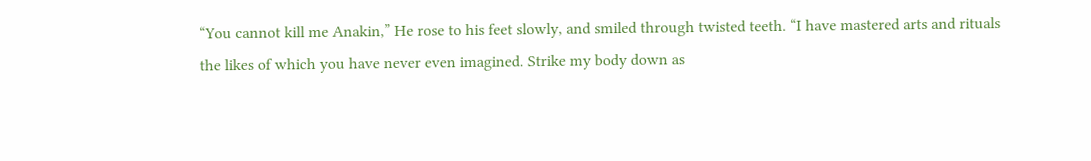“You cannot kill me Anakin,” He rose to his feet slowly, and smiled through twisted teeth. “I have mastered arts and rituals the likes of which you have never even imagined. Strike my body down as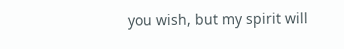you wish, but my spirit will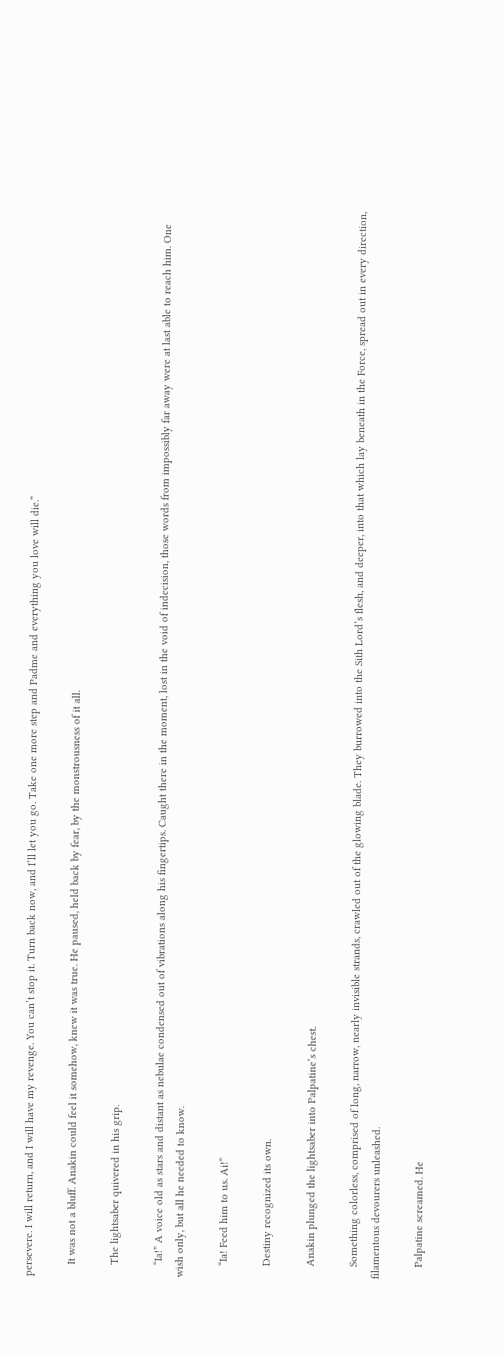persevere. I will return, and I will have my revenge. You can’t stop it. Turn back now, and I’ll let you go. Take one more step and Padme and everything you love will die.”

    It was not a bluff. Anakin could feel it somehow, knew it was true. He paused, held back by fear, by the monstrousness of it all.

    The lightsaber quivered in his grip.

    “Ia!” A voice old as stars and distant as nebulae condensed out of vibrations along his fingertips. Caught there in the moment, lost in the void of indecision, those words from impossibly far away were at last able to reach him. One wish only, but all he needed to know.

    “Ia! Feed him to us. Ai!”

    Destiny recognized its own.

    Anakin plunged the lightsaber into Palpatine’s chest.

    Something colorless, comprised of long, narrow, nearly invisible strands, crawled out of the glowing blade. They burrowed into the Sith Lord’s flesh, and deeper, into that which lay beneath in the Force, spread out in every direction, filamentous devourers unleashed.

    Palpatine screamed. He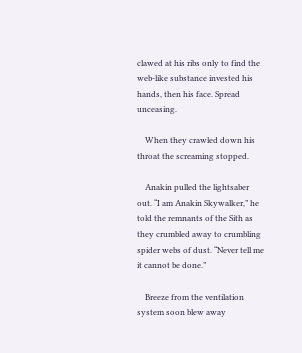clawed at his ribs only to find the web-like substance invested his hands, then his face. Spread unceasing.

    When they crawled down his throat the screaming stopped.

    Anakin pulled the lightsaber out. “I am Anakin Skywalker,” he told the remnants of the Sith as they crumbled away to crumbling spider webs of dust. “Never tell me it cannot be done.”

    Breeze from the ventilation system soon blew away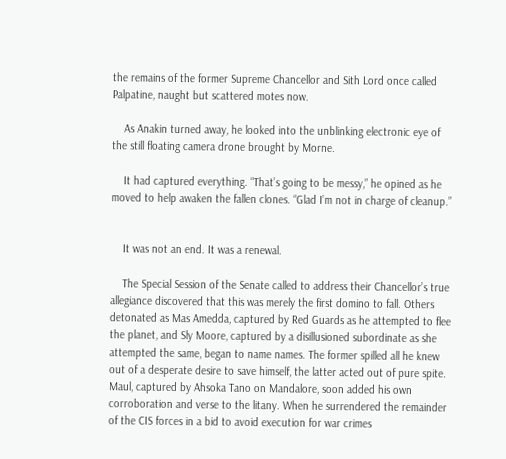the remains of the former Supreme Chancellor and Sith Lord once called Palpatine, naught but scattered motes now.

    As Anakin turned away, he looked into the unblinking electronic eye of the still floating camera drone brought by Morne.

    It had captured everything. “That’s going to be messy,” he opined as he moved to help awaken the fallen clones. “Glad I’m not in charge of cleanup.”


    It was not an end. It was a renewal.

    The Special Session of the Senate called to address their Chancellor’s true allegiance discovered that this was merely the first domino to fall. Others detonated as Mas Amedda, captured by Red Guards as he attempted to flee the planet, and Sly Moore, captured by a disillusioned subordinate as she attempted the same, began to name names. The former spilled all he knew out of a desperate desire to save himself, the latter acted out of pure spite. Maul, captured by Ahsoka Tano on Mandalore, soon added his own corroboration and verse to the litany. When he surrendered the remainder of the CIS forces in a bid to avoid execution for war crimes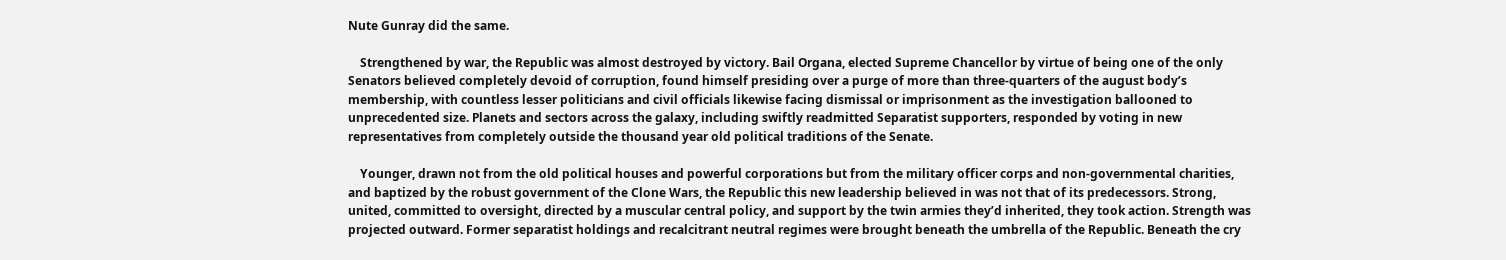Nute Gunray did the same.

    Strengthened by war, the Republic was almost destroyed by victory. Bail Organa, elected Supreme Chancellor by virtue of being one of the only Senators believed completely devoid of corruption, found himself presiding over a purge of more than three-quarters of the august body’s membership, with countless lesser politicians and civil officials likewise facing dismissal or imprisonment as the investigation ballooned to unprecedented size. Planets and sectors across the galaxy, including swiftly readmitted Separatist supporters, responded by voting in new representatives from completely outside the thousand year old political traditions of the Senate.

    Younger, drawn not from the old political houses and powerful corporations but from the military officer corps and non-governmental charities, and baptized by the robust government of the Clone Wars, the Republic this new leadership believed in was not that of its predecessors. Strong, united, committed to oversight, directed by a muscular central policy, and support by the twin armies they’d inherited, they took action. Strength was projected outward. Former separatist holdings and recalcitrant neutral regimes were brought beneath the umbrella of the Republic. Beneath the cry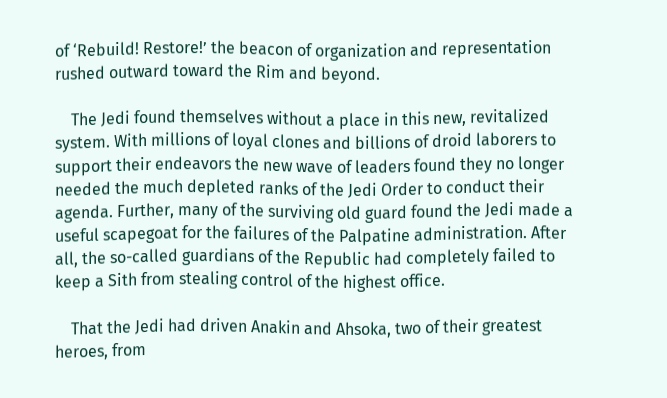of ‘Rebuild! Restore!’ the beacon of organization and representation rushed outward toward the Rim and beyond.

    The Jedi found themselves without a place in this new, revitalized system. With millions of loyal clones and billions of droid laborers to support their endeavors the new wave of leaders found they no longer needed the much depleted ranks of the Jedi Order to conduct their agenda. Further, many of the surviving old guard found the Jedi made a useful scapegoat for the failures of the Palpatine administration. After all, the so-called guardians of the Republic had completely failed to keep a Sith from stealing control of the highest office.

    That the Jedi had driven Anakin and Ahsoka, two of their greatest heroes, from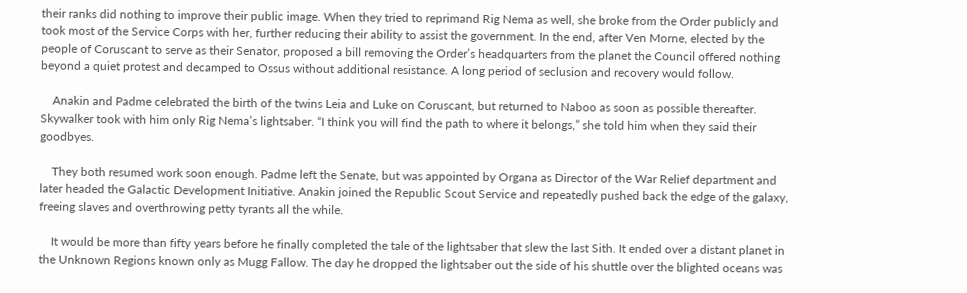their ranks did nothing to improve their public image. When they tried to reprimand Rig Nema as well, she broke from the Order publicly and took most of the Service Corps with her, further reducing their ability to assist the government. In the end, after Ven Morne, elected by the people of Coruscant to serve as their Senator, proposed a bill removing the Order’s headquarters from the planet the Council offered nothing beyond a quiet protest and decamped to Ossus without additional resistance. A long period of seclusion and recovery would follow.

    Anakin and Padme celebrated the birth of the twins Leia and Luke on Coruscant, but returned to Naboo as soon as possible thereafter. Skywalker took with him only Rig Nema’s lightsaber. “I think you will find the path to where it belongs,” she told him when they said their goodbyes.

    They both resumed work soon enough. Padme left the Senate, but was appointed by Organa as Director of the War Relief department and later headed the Galactic Development Initiative. Anakin joined the Republic Scout Service and repeatedly pushed back the edge of the galaxy, freeing slaves and overthrowing petty tyrants all the while.

    It would be more than fifty years before he finally completed the tale of the lightsaber that slew the last Sith. It ended over a distant planet in the Unknown Regions known only as Mugg Fallow. The day he dropped the lightsaber out the side of his shuttle over the blighted oceans was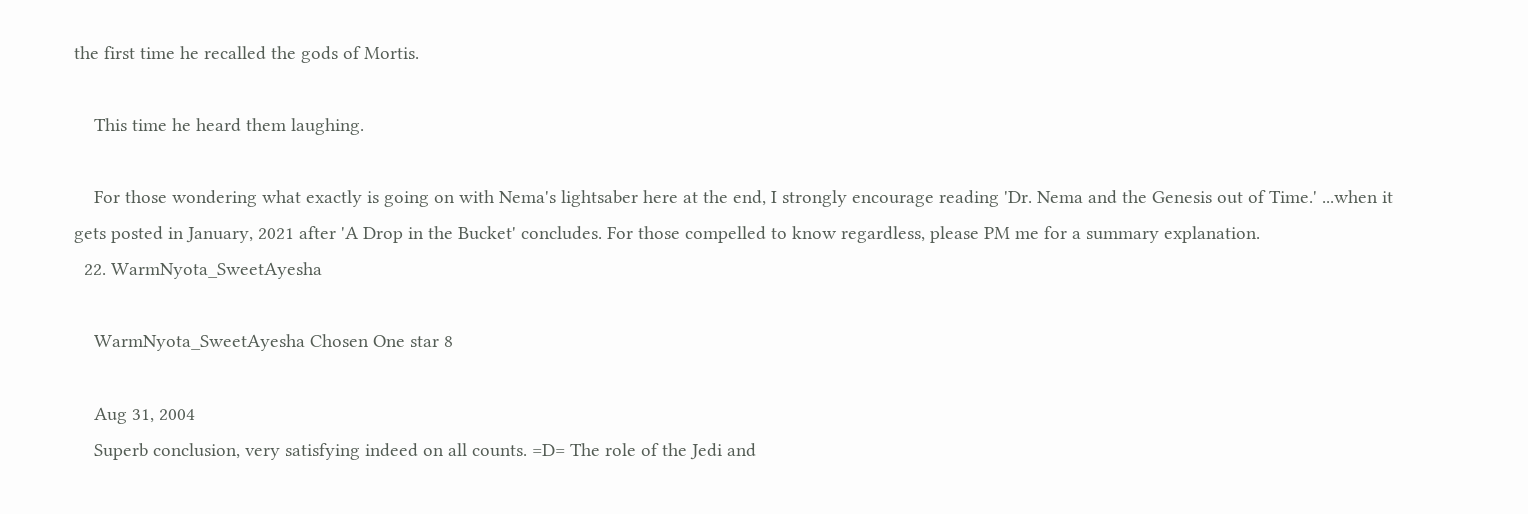the first time he recalled the gods of Mortis.

    This time he heard them laughing.

    For those wondering what exactly is going on with Nema's lightsaber here at the end, I strongly encourage reading 'Dr. Nema and the Genesis out of Time.' ...when it gets posted in January, 2021 after 'A Drop in the Bucket' concludes. For those compelled to know regardless, please PM me for a summary explanation.
  22. WarmNyota_SweetAyesha

    WarmNyota_SweetAyesha Chosen One star 8

    Aug 31, 2004
    Superb conclusion, very satisfying indeed on all counts. =D= The role of the Jedi and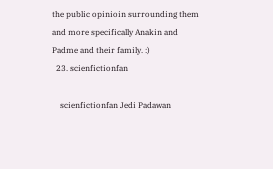the public opinioin surrounding them and more specifically Anakin and Padme and their family. :)
  23. scienfictionfan

    scienfictionfan Jedi Padawan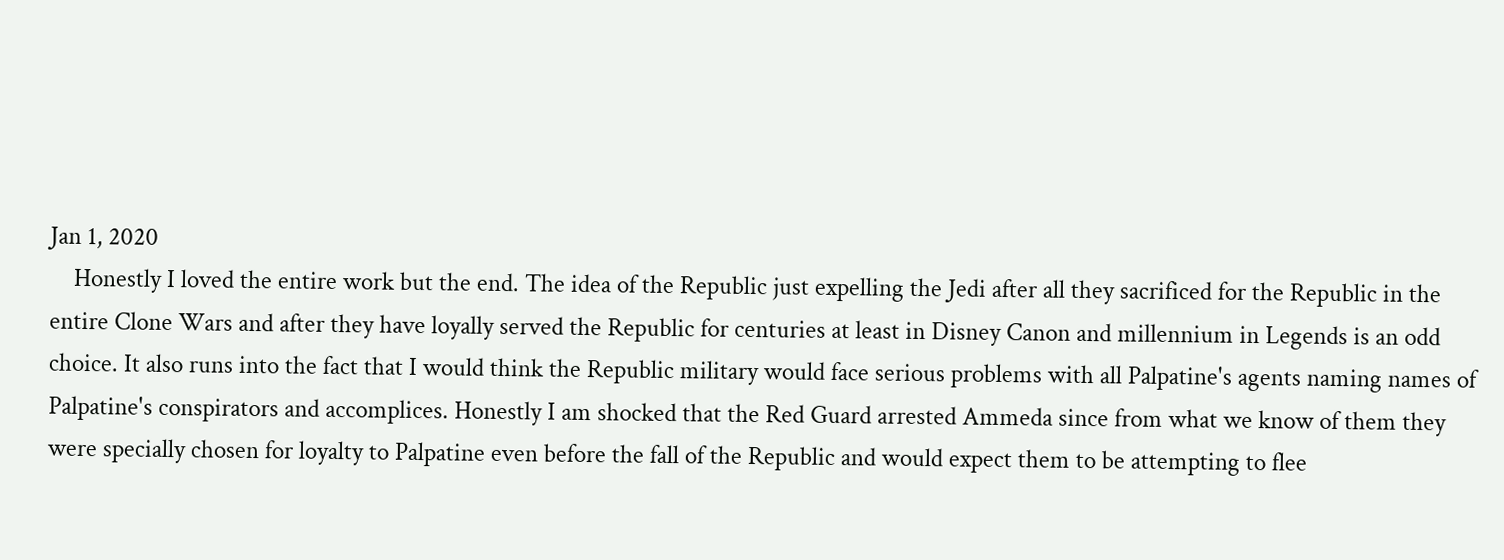Jan 1, 2020
    Honestly I loved the entire work but the end. The idea of the Republic just expelling the Jedi after all they sacrificed for the Republic in the entire Clone Wars and after they have loyally served the Republic for centuries at least in Disney Canon and millennium in Legends is an odd choice. It also runs into the fact that I would think the Republic military would face serious problems with all Palpatine's agents naming names of Palpatine's conspirators and accomplices. Honestly I am shocked that the Red Guard arrested Ammeda since from what we know of them they were specially chosen for loyalty to Palpatine even before the fall of the Republic and would expect them to be attempting to flee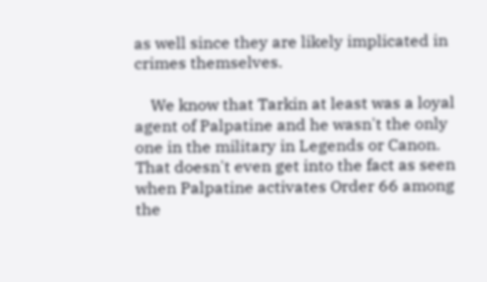as well since they are likely implicated in crimes themselves.

    We know that Tarkin at least was a loyal agent of Palpatine and he wasn't the only one in the military in Legends or Canon. That doesn't even get into the fact as seen when Palpatine activates Order 66 among the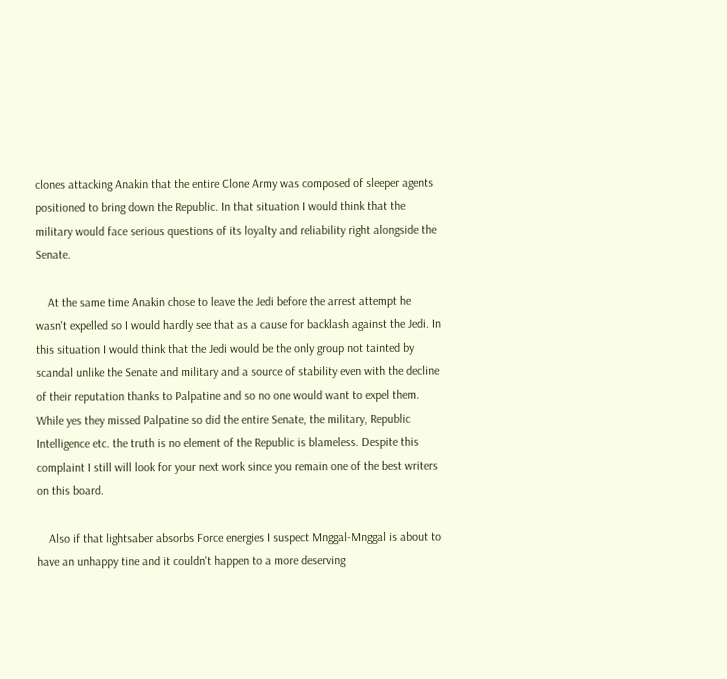clones attacking Anakin that the entire Clone Army was composed of sleeper agents positioned to bring down the Republic. In that situation I would think that the military would face serious questions of its loyalty and reliability right alongside the Senate.

    At the same time Anakin chose to leave the Jedi before the arrest attempt he wasn't expelled so I would hardly see that as a cause for backlash against the Jedi. In this situation I would think that the Jedi would be the only group not tainted by scandal unlike the Senate and military and a source of stability even with the decline of their reputation thanks to Palpatine and so no one would want to expel them. While yes they missed Palpatine so did the entire Senate, the military, Republic Intelligence etc. the truth is no element of the Republic is blameless. Despite this complaint I still will look for your next work since you remain one of the best writers on this board.

    Also if that lightsaber absorbs Force energies I suspect Mnggal-Mnggal is about to have an unhappy tine and it couldn't happen to a more deserving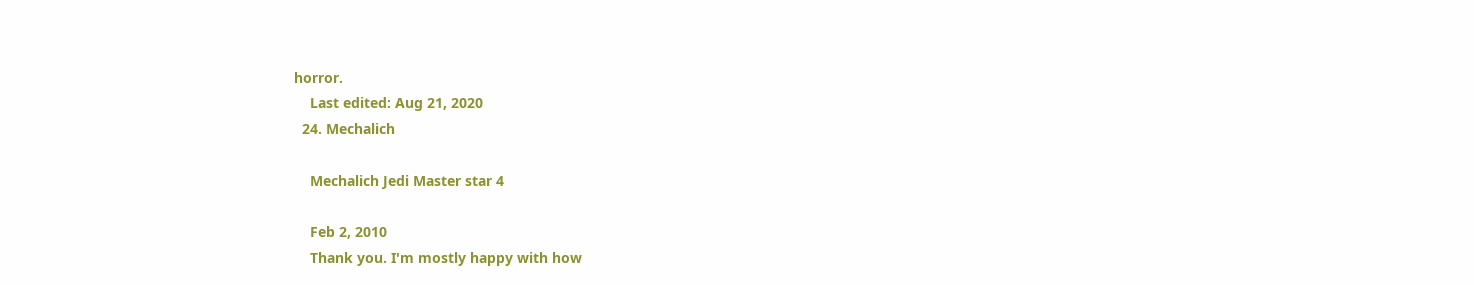horror.
    Last edited: Aug 21, 2020
  24. Mechalich

    Mechalich Jedi Master star 4

    Feb 2, 2010
    Thank you. I'm mostly happy with how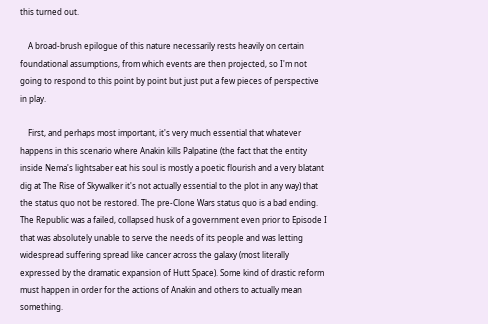this turned out.

    A broad-brush epilogue of this nature necessarily rests heavily on certain foundational assumptions, from which events are then projected, so I'm not going to respond to this point by point but just put a few pieces of perspective in play.

    First, and perhaps most important, it's very much essential that whatever happens in this scenario where Anakin kills Palpatine (the fact that the entity inside Nema's lightsaber eat his soul is mostly a poetic flourish and a very blatant dig at The Rise of Skywalker it's not actually essential to the plot in any way) that the status quo not be restored. The pre-Clone Wars status quo is a bad ending. The Republic was a failed, collapsed husk of a government even prior to Episode I that was absolutely unable to serve the needs of its people and was letting widespread suffering spread like cancer across the galaxy (most literally expressed by the dramatic expansion of Hutt Space). Some kind of drastic reform must happen in order for the actions of Anakin and others to actually mean something.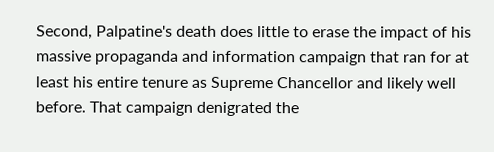Second, Palpatine's death does little to erase the impact of his massive propaganda and information campaign that ran for at least his entire tenure as Supreme Chancellor and likely well before. That campaign denigrated the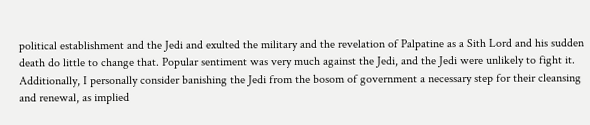political establishment and the Jedi and exulted the military and the revelation of Palpatine as a Sith Lord and his sudden death do little to change that. Popular sentiment was very much against the Jedi, and the Jedi were unlikely to fight it. Additionally, I personally consider banishing the Jedi from the bosom of government a necessary step for their cleansing and renewal, as implied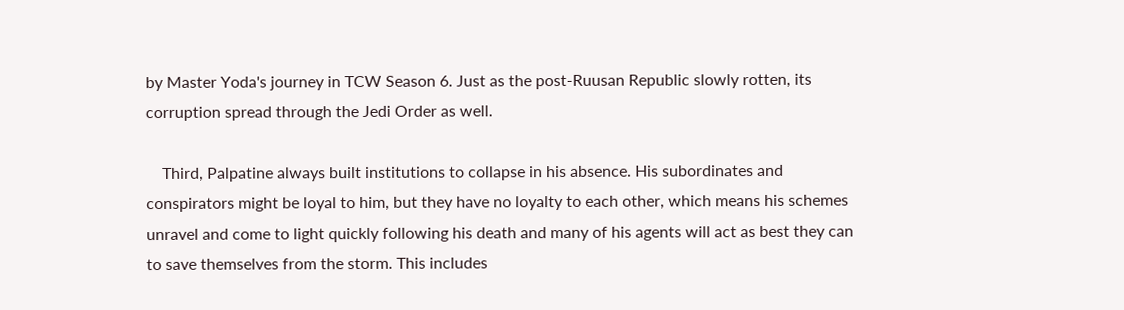by Master Yoda's journey in TCW Season 6. Just as the post-Ruusan Republic slowly rotten, its corruption spread through the Jedi Order as well.

    Third, Palpatine always built institutions to collapse in his absence. His subordinates and conspirators might be loyal to him, but they have no loyalty to each other, which means his schemes unravel and come to light quickly following his death and many of his agents will act as best they can to save themselves from the storm. This includes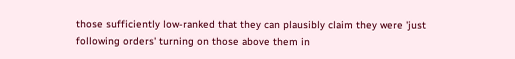those sufficiently low-ranked that they can plausibly claim they were 'just following orders' turning on those above them in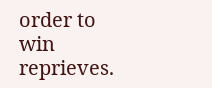order to win reprieves.